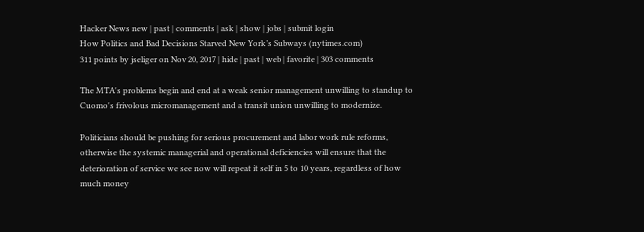Hacker News new | past | comments | ask | show | jobs | submit login
How Politics and Bad Decisions Starved New York’s Subways (nytimes.com)
311 points by jseliger on Nov 20, 2017 | hide | past | web | favorite | 303 comments

The MTA's problems begin and end at a weak senior management unwilling to standup to Cuomo's frivolous micromanagement and a transit union unwilling to modernize.

Politicians should be pushing for serious procurement and labor work rule reforms, otherwise the systemic managerial and operational deficiencies will ensure that the deterioration of service we see now will repeat it self in 5 to 10 years, regardless of how much money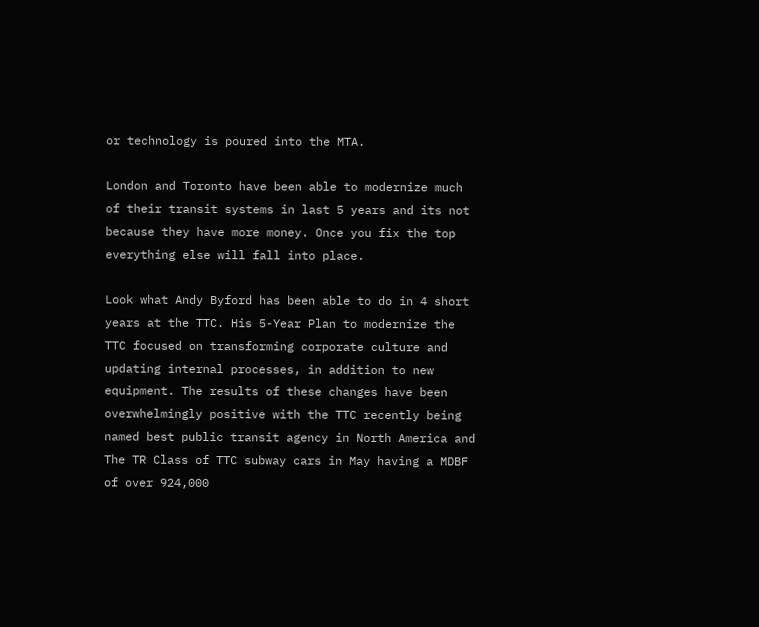or technology is poured into the MTA.

London and Toronto have been able to modernize much of their transit systems in last 5 years and its not because they have more money. Once you fix the top everything else will fall into place.

Look what Andy Byford has been able to do in 4 short years at the TTC. His 5-Year Plan to modernize the TTC focused on transforming corporate culture and updating internal processes, in addition to new equipment. The results of these changes have been overwhelmingly positive with the TTC recently being named best public transit agency in North America and The TR Class of TTC subway cars in May having a MDBF of over 924,000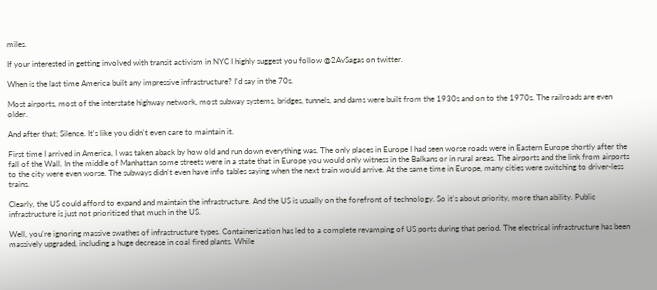miles.

If your interested in getting involved with transit activism in NYC I highly suggest you follow @2AvSagas on twitter.

When is the last time America built any impressive infrastructure? I'd say in the 70s.

Most airports, most of the interstate highway network, most subway systems, bridges, tunnels, and dams were built from the 1930s and on to the 1970s. The railroads are even older.

And after that; Silence. It's like you didn't even care to maintain it.

First time I arrived in America, I was taken aback by how old and run down everything was. The only places in Europe I had seen worse roads were in Eastern Europe shortly after the fall of the Wall. In the middle of Manhattan some streets were in a state that in Europe you would only witness in the Balkans or in rural areas. The airports and the link from airports to the city were even worse. The subways didn't even have info tables saying when the next train would arrive. At the same time in Europe, many cities were switching to driver-less trains.

Clearly, the US could afford to expand and maintain the infrastructure. And the US is usually on the forefront of technology. So it's about priority, more than ability. Public infrastructure is just not prioritized that much in the US.

Well, you're ignoring massive swathes of infrastructure types. Containerization has led to a complete revamping of US ports during that period. The electrical infrastructure has been massively upgraded, including a huge decrease in coal fired plants. While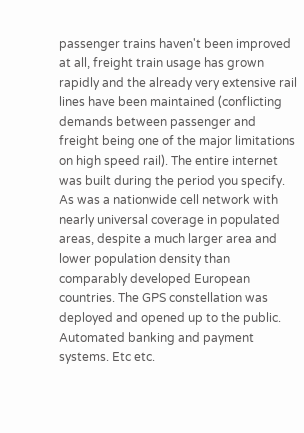passenger trains haven't been improved at all, freight train usage has grown rapidly and the already very extensive rail lines have been maintained (conflicting demands between passenger and freight being one of the major limitations on high speed rail). The entire internet was built during the period you specify. As was a nationwide cell network with nearly universal coverage in populated areas, despite a much larger area and lower population density than comparably developed European countries. The GPS constellation was deployed and opened up to the public. Automated banking and payment systems. Etc etc.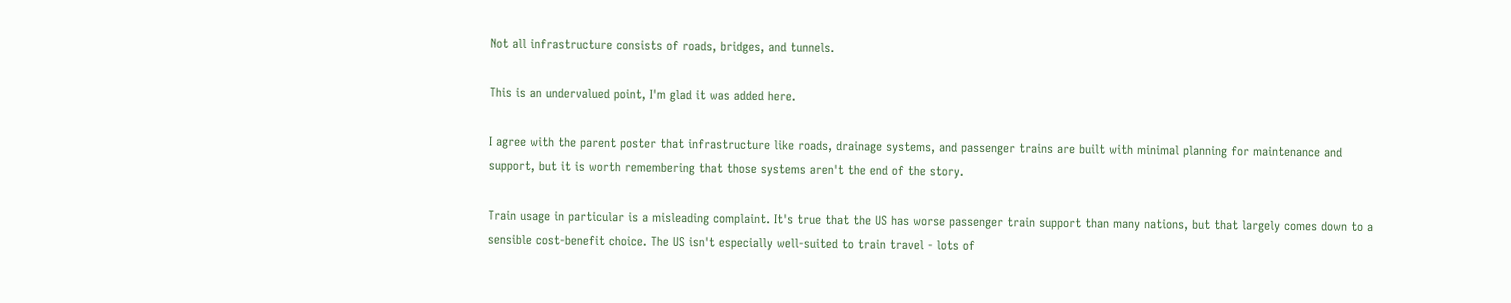Not all infrastructure consists of roads, bridges, and tunnels.

This is an undervalued point, I'm glad it was added here.

I agree with the parent poster that infrastructure like roads, drainage systems, and passenger trains are built with minimal planning for maintenance and support, but it is worth remembering that those systems aren't the end of the story.

Train usage in particular is a misleading complaint. It's true that the US has worse passenger train support than many nations, but that largely comes down to a sensible cost-benefit choice. The US isn't especially well-suited to train travel - lots of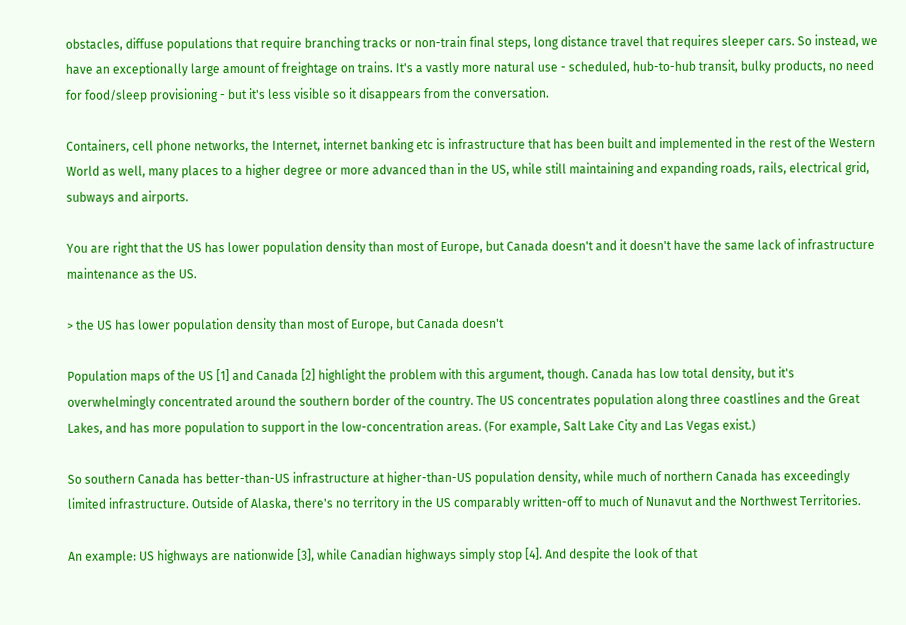obstacles, diffuse populations that require branching tracks or non-train final steps, long distance travel that requires sleeper cars. So instead, we have an exceptionally large amount of freightage on trains. It's a vastly more natural use - scheduled, hub-to-hub transit, bulky products, no need for food/sleep provisioning - but it's less visible so it disappears from the conversation.

Containers, cell phone networks, the Internet, internet banking etc is infrastructure that has been built and implemented in the rest of the Western World as well, many places to a higher degree or more advanced than in the US, while still maintaining and expanding roads, rails, electrical grid, subways and airports.

You are right that the US has lower population density than most of Europe, but Canada doesn't and it doesn't have the same lack of infrastructure maintenance as the US.

> the US has lower population density than most of Europe, but Canada doesn't

Population maps of the US [1] and Canada [2] highlight the problem with this argument, though. Canada has low total density, but it's overwhelmingly concentrated around the southern border of the country. The US concentrates population along three coastlines and the Great Lakes, and has more population to support in the low-concentration areas. (For example, Salt Lake City and Las Vegas exist.)

So southern Canada has better-than-US infrastructure at higher-than-US population density, while much of northern Canada has exceedingly limited infrastructure. Outside of Alaska, there's no territory in the US comparably written-off to much of Nunavut and the Northwest Territories.

An example: US highways are nationwide [3], while Canadian highways simply stop [4]. And despite the look of that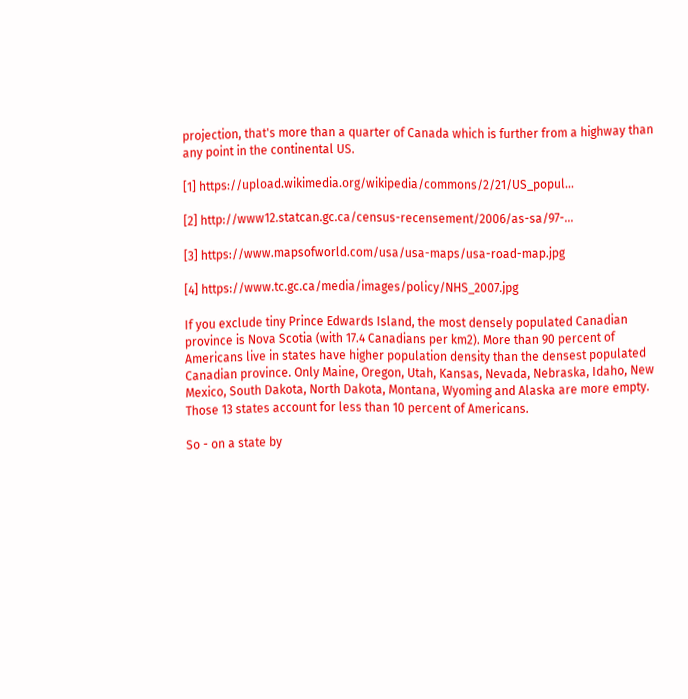projection, that's more than a quarter of Canada which is further from a highway than any point in the continental US.

[1] https://upload.wikimedia.org/wikipedia/commons/2/21/US_popul...

[2] http://www12.statcan.gc.ca/census-recensement/2006/as-sa/97-...

[3] https://www.mapsofworld.com/usa/usa-maps/usa-road-map.jpg

[4] https://www.tc.gc.ca/media/images/policy/NHS_2007.jpg

If you exclude tiny Prince Edwards Island, the most densely populated Canadian province is Nova Scotia (with 17.4 Canadians per km2). More than 90 percent of Americans live in states have higher population density than the densest populated Canadian province. Only Maine, Oregon, Utah, Kansas, Nevada, Nebraska, Idaho, New Mexico, South Dakota, North Dakota, Montana, Wyoming and Alaska are more empty. Those 13 states account for less than 10 percent of Americans.

So - on a state by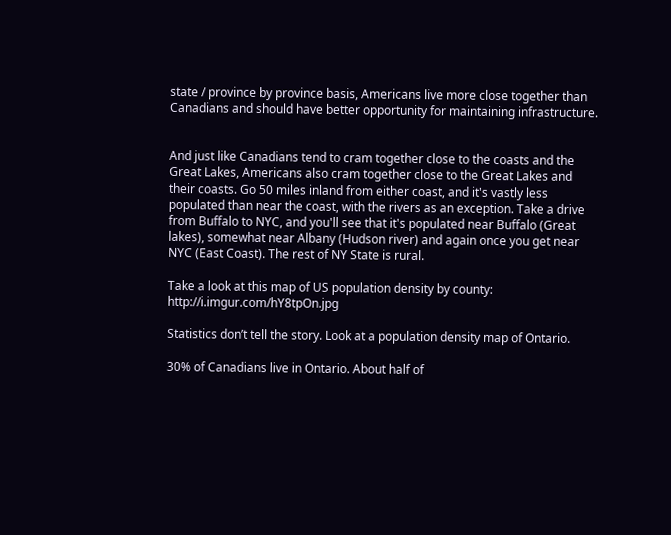state / province by province basis, Americans live more close together than Canadians and should have better opportunity for maintaining infrastructure.


And just like Canadians tend to cram together close to the coasts and the Great Lakes, Americans also cram together close to the Great Lakes and their coasts. Go 50 miles inland from either coast, and it's vastly less populated than near the coast, with the rivers as an exception. Take a drive from Buffalo to NYC, and you'll see that it's populated near Buffalo (Great lakes), somewhat near Albany (Hudson river) and again once you get near NYC (East Coast). The rest of NY State is rural.

Take a look at this map of US population density by county: http://i.imgur.com/hY8tpOn.jpg

Statistics don’t tell the story. Look at a population density map of Ontario.

30% of Canadians live in Ontario. About half of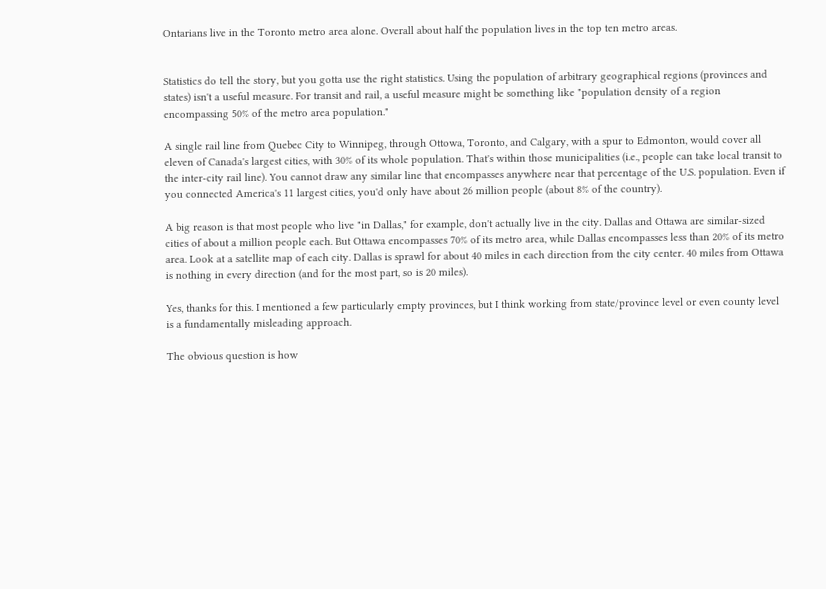Ontarians live in the Toronto metro area alone. Overall about half the population lives in the top ten metro areas.


Statistics do tell the story, but you gotta use the right statistics. Using the population of arbitrary geographical regions (provinces and states) isn't a useful measure. For transit and rail, a useful measure might be something like "population density of a region encompassing 50% of the metro area population."

A single rail line from Quebec City to Winnipeg, through Ottowa, Toronto, and Calgary, with a spur to Edmonton, would cover all eleven of Canada's largest cities, with 30% of its whole population. That's within those municipalities (i.e., people can take local transit to the inter-city rail line). You cannot draw any similar line that encompasses anywhere near that percentage of the U.S. population. Even if you connected America's 11 largest cities, you'd only have about 26 million people (about 8% of the country).

A big reason is that most people who live "in Dallas," for example, don't actually live in the city. Dallas and Ottawa are similar-sized cities of about a million people each. But Ottawa encompasses 70% of its metro area, while Dallas encompasses less than 20% of its metro area. Look at a satellite map of each city. Dallas is sprawl for about 40 miles in each direction from the city center. 40 miles from Ottawa is nothing in every direction (and for the most part, so is 20 miles).

Yes, thanks for this. I mentioned a few particularly empty provinces, but I think working from state/province level or even county level is a fundamentally misleading approach.

The obvious question is how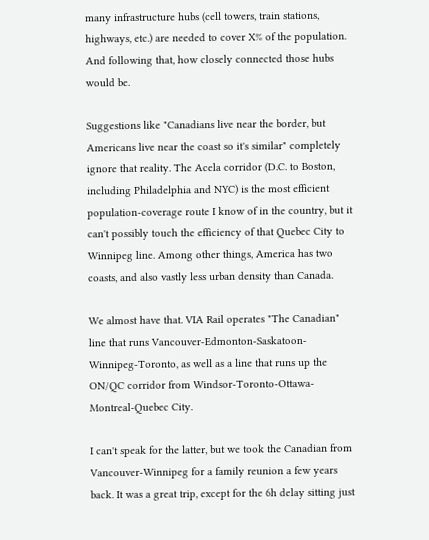many infrastructure hubs (cell towers, train stations, highways, etc.) are needed to cover X% of the population. And following that, how closely connected those hubs would be.

Suggestions like "Canadians live near the border, but Americans live near the coast so it's similar" completely ignore that reality. The Acela corridor (D.C. to Boston, including Philadelphia and NYC) is the most efficient population-coverage route I know of in the country, but it can't possibly touch the efficiency of that Quebec City to Winnipeg line. Among other things, America has two coasts, and also vastly less urban density than Canada.

We almost have that. VIA Rail operates "The Canadian" line that runs Vancouver-Edmonton-Saskatoon-Winnipeg-Toronto, as well as a line that runs up the ON/QC corridor from Windsor-Toronto-Ottawa-Montreal-Quebec City.

I can't speak for the latter, but we took the Canadian from Vancouver-Winnipeg for a family reunion a few years back. It was a great trip, except for the 6h delay sitting just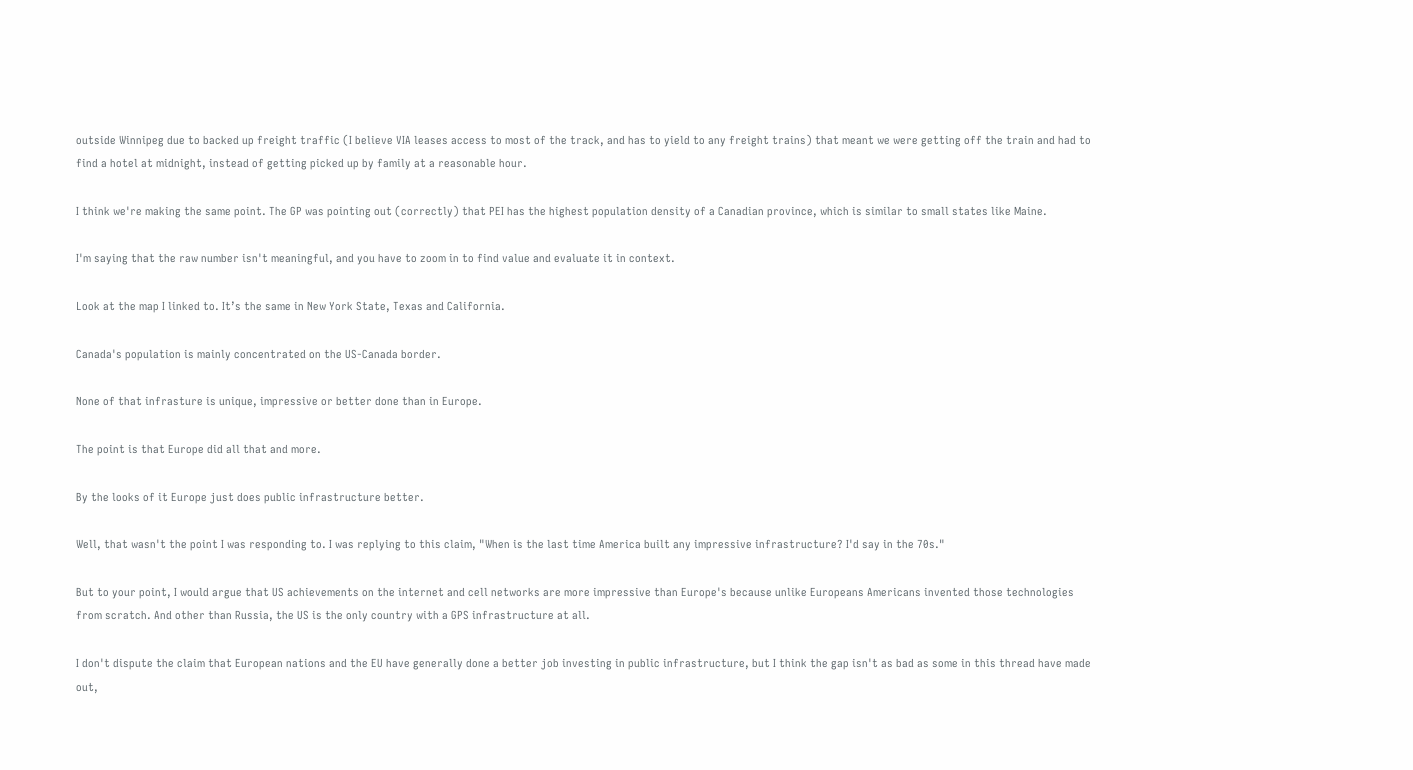outside Winnipeg due to backed up freight traffic (I believe VIA leases access to most of the track, and has to yield to any freight trains) that meant we were getting off the train and had to find a hotel at midnight, instead of getting picked up by family at a reasonable hour.

I think we're making the same point. The GP was pointing out (correctly) that PEI has the highest population density of a Canadian province, which is similar to small states like Maine.

I'm saying that the raw number isn't meaningful, and you have to zoom in to find value and evaluate it in context.

Look at the map I linked to. It’s the same in New York State, Texas and California.

Canada's population is mainly concentrated on the US-Canada border.

None of that infrasture is unique, impressive or better done than in Europe.

The point is that Europe did all that and more.

By the looks of it Europe just does public infrastructure better.

Well, that wasn't the point I was responding to. I was replying to this claim, "When is the last time America built any impressive infrastructure? I'd say in the 70s."

But to your point, I would argue that US achievements on the internet and cell networks are more impressive than Europe's because unlike Europeans Americans invented those technologies from scratch. And other than Russia, the US is the only country with a GPS infrastructure at all.

I don't dispute the claim that European nations and the EU have generally done a better job investing in public infrastructure, but I think the gap isn't as bad as some in this thread have made out,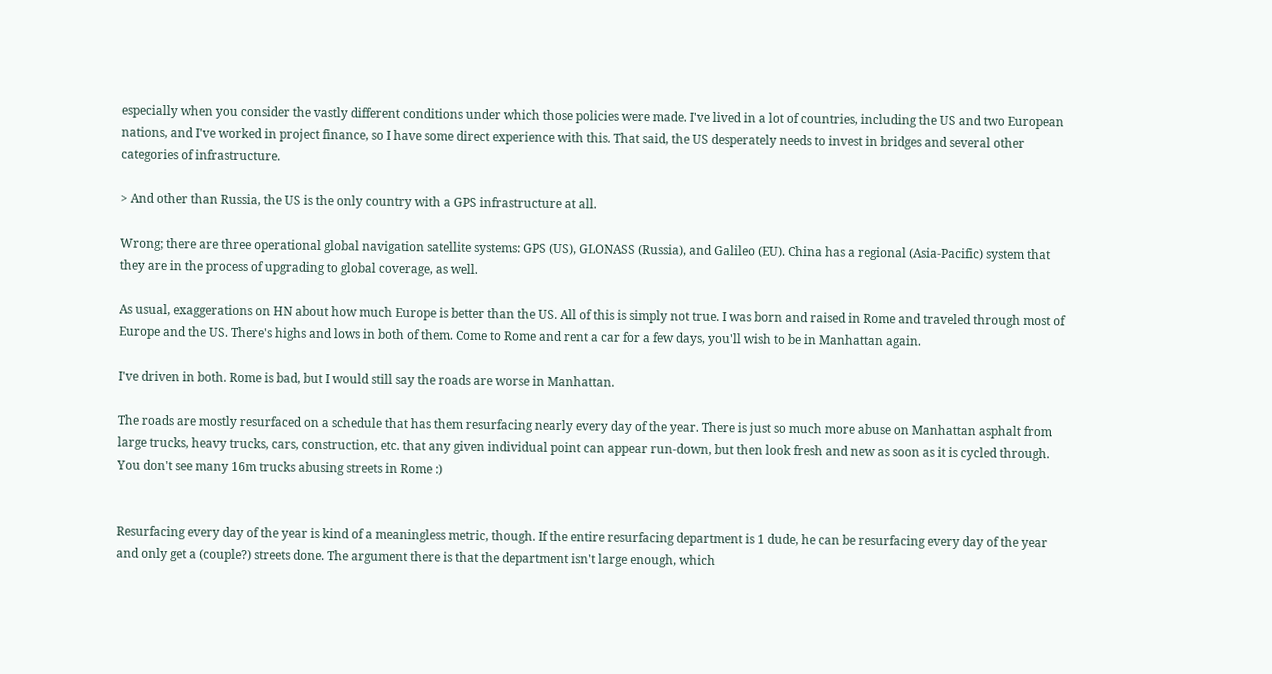especially when you consider the vastly different conditions under which those policies were made. I've lived in a lot of countries, including the US and two European nations, and I've worked in project finance, so I have some direct experience with this. That said, the US desperately needs to invest in bridges and several other categories of infrastructure.

> And other than Russia, the US is the only country with a GPS infrastructure at all.

Wrong; there are three operational global navigation satellite systems: GPS (US), GLONASS (Russia), and Galileo (EU). China has a regional (Asia-Pacific) system that they are in the process of upgrading to global coverage, as well.

As usual, exaggerations on HN about how much Europe is better than the US. All of this is simply not true. I was born and raised in Rome and traveled through most of Europe and the US. There's highs and lows in both of them. Come to Rome and rent a car for a few days, you'll wish to be in Manhattan again.

I've driven in both. Rome is bad, but I would still say the roads are worse in Manhattan.

The roads are mostly resurfaced on a schedule that has them resurfacing nearly every day of the year. There is just so much more abuse on Manhattan asphalt from large trucks, heavy trucks, cars, construction, etc. that any given individual point can appear run-down, but then look fresh and new as soon as it is cycled through. You don't see many 16m trucks abusing streets in Rome :)


Resurfacing every day of the year is kind of a meaningless metric, though. If the entire resurfacing department is 1 dude, he can be resurfacing every day of the year and only get a (couple?) streets done. The argument there is that the department isn't large enough, which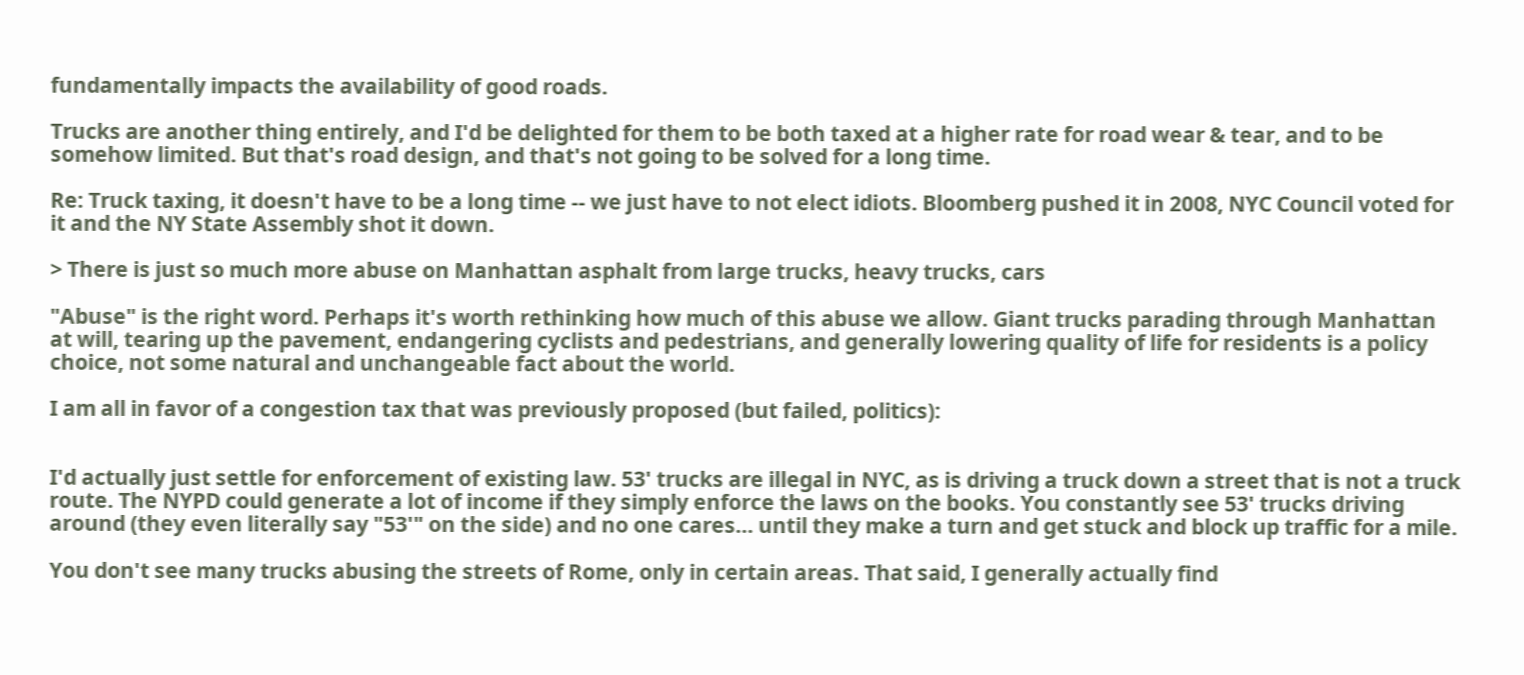fundamentally impacts the availability of good roads.

Trucks are another thing entirely, and I'd be delighted for them to be both taxed at a higher rate for road wear & tear, and to be somehow limited. But that's road design, and that's not going to be solved for a long time.

Re: Truck taxing, it doesn't have to be a long time -- we just have to not elect idiots. Bloomberg pushed it in 2008, NYC Council voted for it and the NY State Assembly shot it down.

> There is just so much more abuse on Manhattan asphalt from large trucks, heavy trucks, cars

"Abuse" is the right word. Perhaps it's worth rethinking how much of this abuse we allow. Giant trucks parading through Manhattan at will, tearing up the pavement, endangering cyclists and pedestrians, and generally lowering quality of life for residents is a policy choice, not some natural and unchangeable fact about the world.

I am all in favor of a congestion tax that was previously proposed (but failed, politics):


I'd actually just settle for enforcement of existing law. 53' trucks are illegal in NYC, as is driving a truck down a street that is not a truck route. The NYPD could generate a lot of income if they simply enforce the laws on the books. You constantly see 53' trucks driving around (they even literally say "53'" on the side) and no one cares... until they make a turn and get stuck and block up traffic for a mile.

You don't see many trucks abusing the streets of Rome, only in certain areas. That said, I generally actually find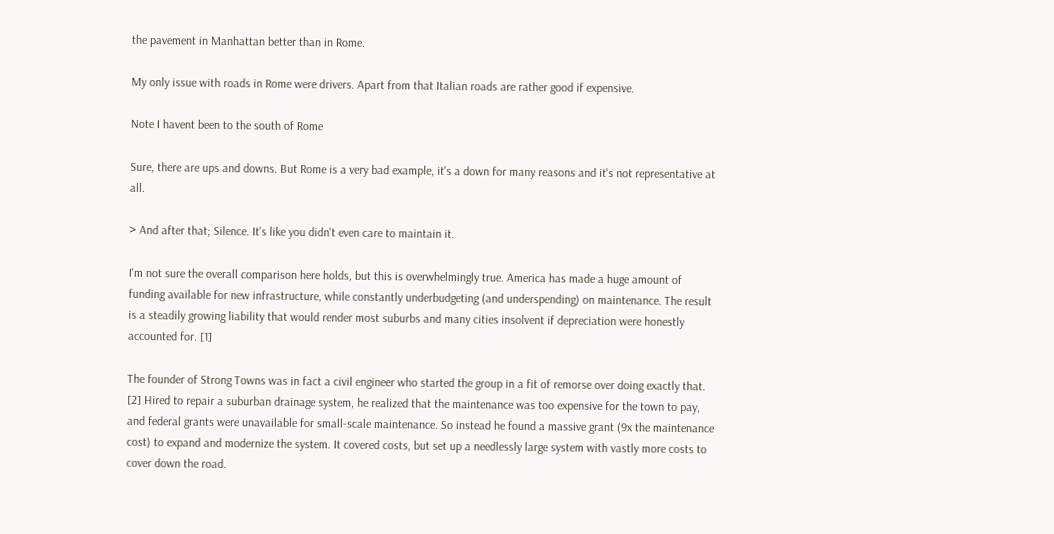the pavement in Manhattan better than in Rome.

My only issue with roads in Rome were drivers. Apart from that Italian roads are rather good if expensive.

Note I havent been to the south of Rome

Sure, there are ups and downs. But Rome is a very bad example, it's a down for many reasons and it's not representative at all.

> And after that; Silence. It's like you didn't even care to maintain it.

I'm not sure the overall comparison here holds, but this is overwhelmingly true. America has made a huge amount of funding available for new infrastructure, while constantly underbudgeting (and underspending) on maintenance. The result is a steadily growing liability that would render most suburbs and many cities insolvent if depreciation were honestly accounted for. [1]

The founder of Strong Towns was in fact a civil engineer who started the group in a fit of remorse over doing exactly that. [2] Hired to repair a suburban drainage system, he realized that the maintenance was too expensive for the town to pay, and federal grants were unavailable for small-scale maintenance. So instead he found a massive grant (9x the maintenance cost) to expand and modernize the system. It covered costs, but set up a needlessly large system with vastly more costs to cover down the road.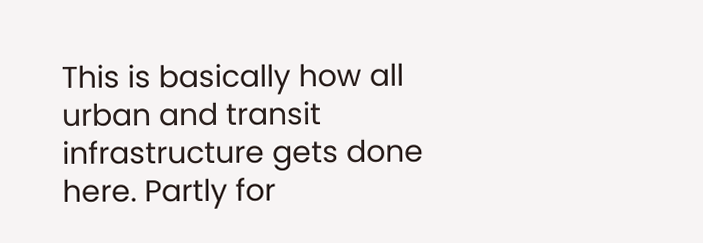This is basically how all urban and transit infrastructure gets done here. Partly for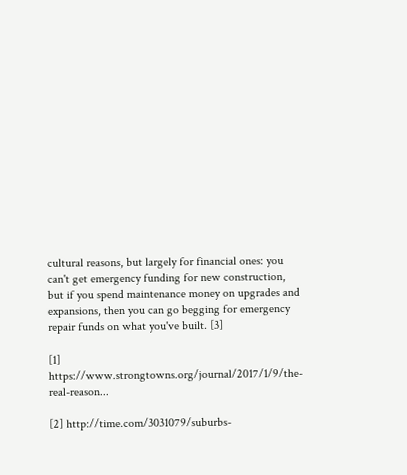cultural reasons, but largely for financial ones: you can't get emergency funding for new construction, but if you spend maintenance money on upgrades and expansions, then you can go begging for emergency repair funds on what you've built. [3]

[1] https://www.strongtowns.org/journal/2017/1/9/the-real-reason...

[2] http://time.com/3031079/suburbs-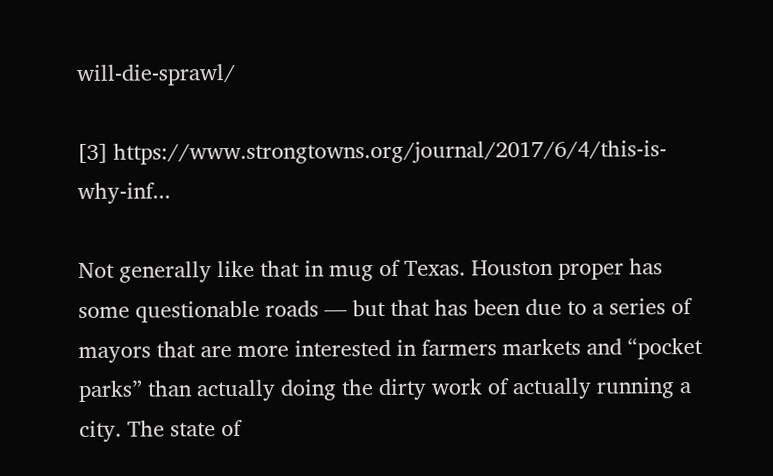will-die-sprawl/

[3] https://www.strongtowns.org/journal/2017/6/4/this-is-why-inf...

Not generally like that in mug of Texas. Houston proper has some questionable roads — but that has been due to a series of mayors that are more interested in farmers markets and “pocket parks” than actually doing the dirty work of actually running a city. The state of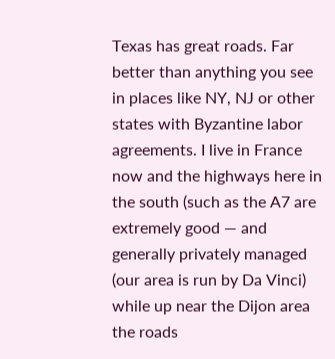Texas has great roads. Far better than anything you see in places like NY, NJ or other states with Byzantine labor agreements. I live in France now and the highways here in the south (such as the A7 are extremely good — and generally privately managed (our area is run by Da Vinci) while up near the Dijon area the roads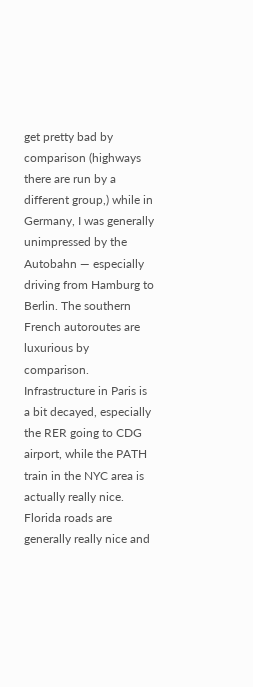get pretty bad by comparison (highways there are run by a different group,) while in Germany, I was generally unimpressed by the Autobahn — especially driving from Hamburg to Berlin. The southern French autoroutes are luxurious by comparison. Infrastructure in Paris is a bit decayed, especially the RER going to CDG airport, while the PATH train in the NYC area is actually really nice. Florida roads are generally really nice and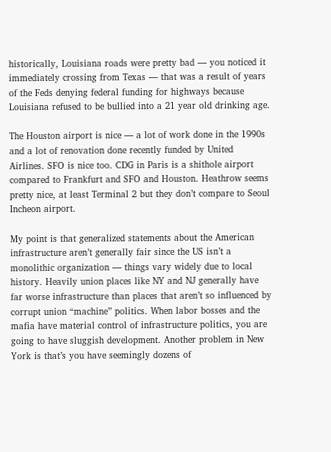historically, Louisiana roads were pretty bad — you noticed it immediately crossing from Texas — that was a result of years of the Feds denying federal funding for highways because Louisiana refused to be bullied into a 21 year old drinking age.

The Houston airport is nice — a lot of work done in the 1990s and a lot of renovation done recently funded by United Airlines. SFO is nice too. CDG in Paris is a shithole airport compared to Frankfurt and SFO and Houston. Heathrow seems pretty nice, at least Terminal 2 but they don’t compare to Seoul Incheon airport.

My point is that generalized statements about the American infrastructure aren’t generally fair since the US isn’t a monolithic organization — things vary widely due to local history. Heavily union places like NY and NJ generally have far worse infrastructure than places that aren’t so influenced by corrupt union “machine” politics. When labor bosses and the mafia have material control of infrastructure politics, you are going to have sluggish development. Another problem in New York is that’s you have seemingly dozens of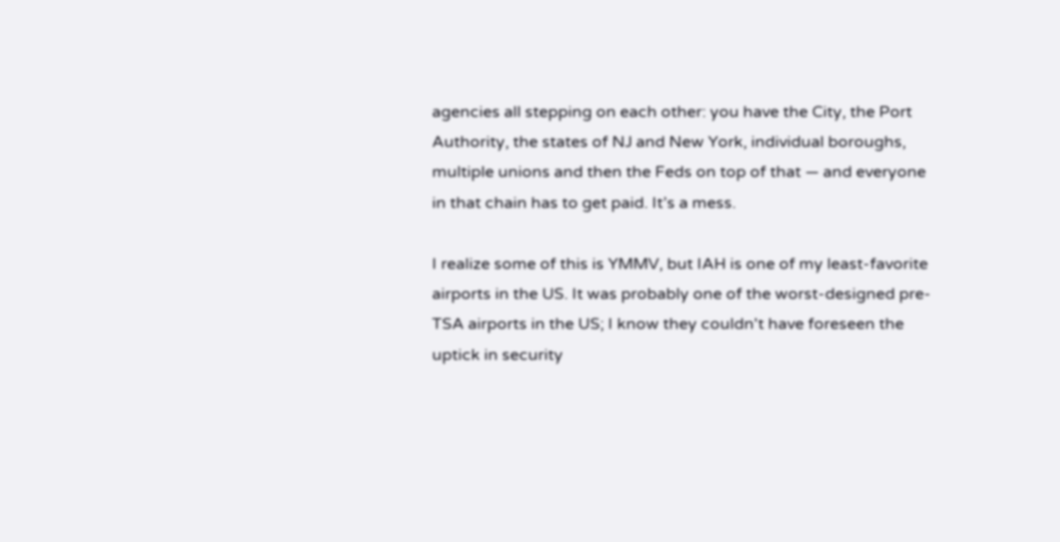agencies all stepping on each other: you have the City, the Port Authority, the states of NJ and New York, individual boroughs, multiple unions and then the Feds on top of that — and everyone in that chain has to get paid. It’s a mess.

I realize some of this is YMMV, but IAH is one of my least-favorite airports in the US. It was probably one of the worst-designed pre-TSA airports in the US; I know they couldn't have foreseen the uptick in security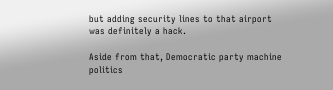but adding security lines to that airport was definitely a hack.

Aside from that, Democratic party machine politics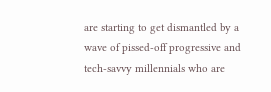are starting to get dismantled by a wave of pissed-off progressive and tech-savvy millennials who are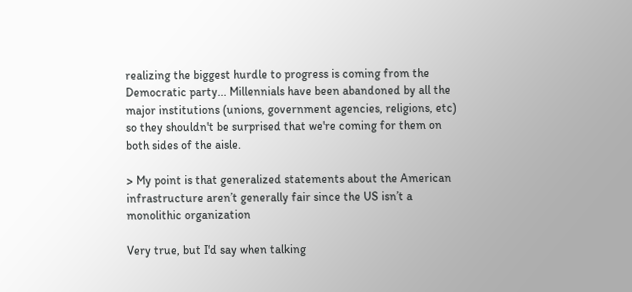realizing the biggest hurdle to progress is coming from the Democratic party... Millennials have been abandoned by all the major institutions (unions, government agencies, religions, etc) so they shouldn't be surprised that we're coming for them on both sides of the aisle.

> My point is that generalized statements about the American infrastructure aren’t generally fair since the US isn’t a monolithic organization

Very true, but I'd say when talking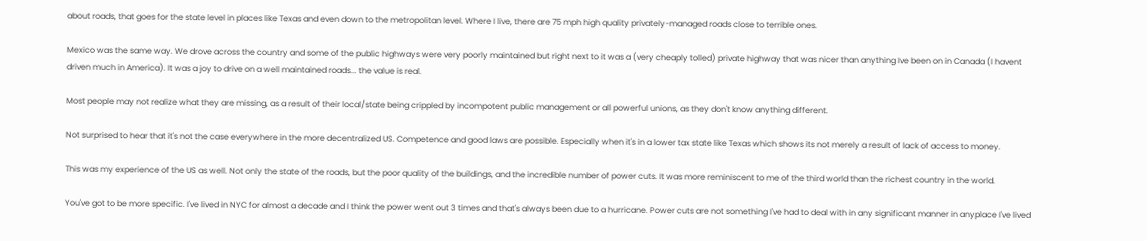about roads, that goes for the state level in places like Texas and even down to the metropolitan level. Where I live, there are 75 mph high quality privately-managed roads close to terrible ones.

Mexico was the same way. We drove across the country and some of the public highways were very poorly maintained but right next to it was a (very cheaply tolled) private highway that was nicer than anything Ive been on in Canada (I havent driven much in America). It was a joy to drive on a well maintained roads... the value is real.

Most people may not realize what they are missing, as a result of their local/state being crippled by incompotent public management or all powerful unions, as they don't know anything different.

Not surprised to hear that it's not the case everywhere in the more decentralized US. Competence and good laws are possible. Especially when it's in a lower tax state like Texas which shows its not merely a result of lack of access to money.

This was my experience of the US as well. Not only the state of the roads, but the poor quality of the buildings, and the incredible number of power cuts. It was more reminiscent to me of the third world than the richest country in the world.

You've got to be more specific. I've lived in NYC for almost a decade and I think the power went out 3 times and that's always been due to a hurricane. Power cuts are not something I've had to deal with in any significant manner in anyplace I've lived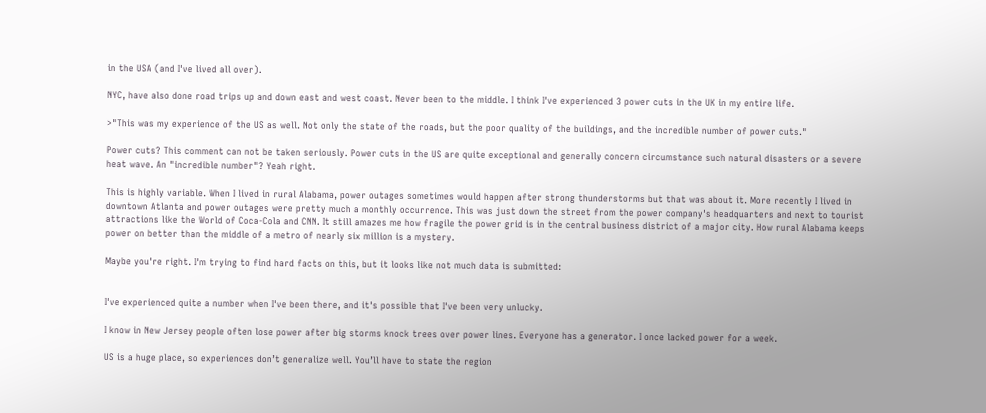in the USA (and I've lived all over).

NYC, have also done road trips up and down east and west coast. Never been to the middle. I think I've experienced 3 power cuts in the UK in my entire life.

>"This was my experience of the US as well. Not only the state of the roads, but the poor quality of the buildings, and the incredible number of power cuts."

Power cuts? This comment can not be taken seriously. Power cuts in the US are quite exceptional and generally concern circumstance such natural disasters or a severe heat wave. An "incredible number"? Yeah right.

This is highly variable. When I lived in rural Alabama, power outages sometimes would happen after strong thunderstorms but that was about it. More recently I lived in downtown Atlanta and power outages were pretty much a monthly occurrence. This was just down the street from the power company's headquarters and next to tourist attractions like the World of Coca-Cola and CNN. It still amazes me how fragile the power grid is in the central business district of a major city. How rural Alabama keeps power on better than the middle of a metro of nearly six million is a mystery.

Maybe you're right. I'm trying to find hard facts on this, but it looks like not much data is submitted:


I've experienced quite a number when I've been there, and it's possible that I've been very unlucky.

I know in New Jersey people often lose power after big storms knock trees over power lines. Everyone has a generator. I once lacked power for a week.

US is a huge place, so experiences don’t generalize well. You’ll have to state the region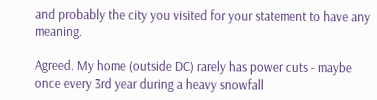and probably the city you visited for your statement to have any meaning.

Agreed. My home (outside DC) rarely has power cuts - maybe once every 3rd year during a heavy snowfall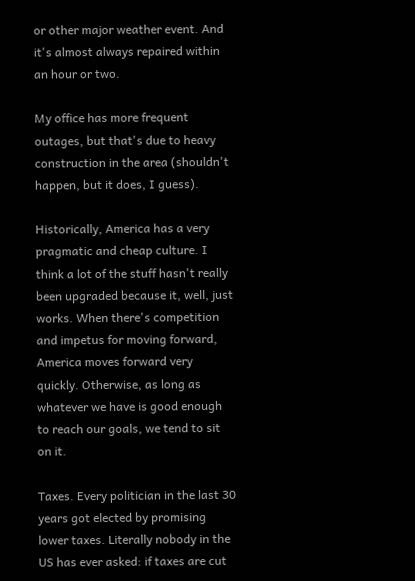or other major weather event. And it's almost always repaired within an hour or two.

My office has more frequent outages, but that's due to heavy construction in the area (shouldn't happen, but it does, I guess).

Historically, America has a very pragmatic and cheap culture. I think a lot of the stuff hasn't really been upgraded because it, well, just works. When there's competition and impetus for moving forward, America moves forward very quickly. Otherwise, as long as whatever we have is good enough to reach our goals, we tend to sit on it.

Taxes. Every politician in the last 30 years got elected by promising lower taxes. Literally nobody in the US has ever asked: if taxes are cut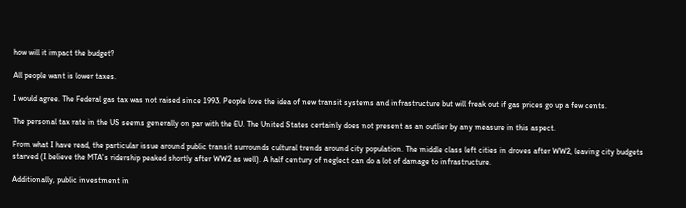how will it impact the budget?

All people want is lower taxes.

I would agree. The Federal gas tax was not raised since 1993. People love the idea of new transit systems and infrastructure but will freak out if gas prices go up a few cents.

The personal tax rate in the US seems generally on par with the EU. The United States certainly does not present as an outlier by any measure in this aspect.

From what I have read, the particular issue around public transit surrounds cultural trends around city population. The middle class left cities in droves after WW2, leaving city budgets starved (I believe the MTA's ridership peaked shortly after WW2 as well). A half century of neglect can do a lot of damage to infrastructure.

Additionally, public investment in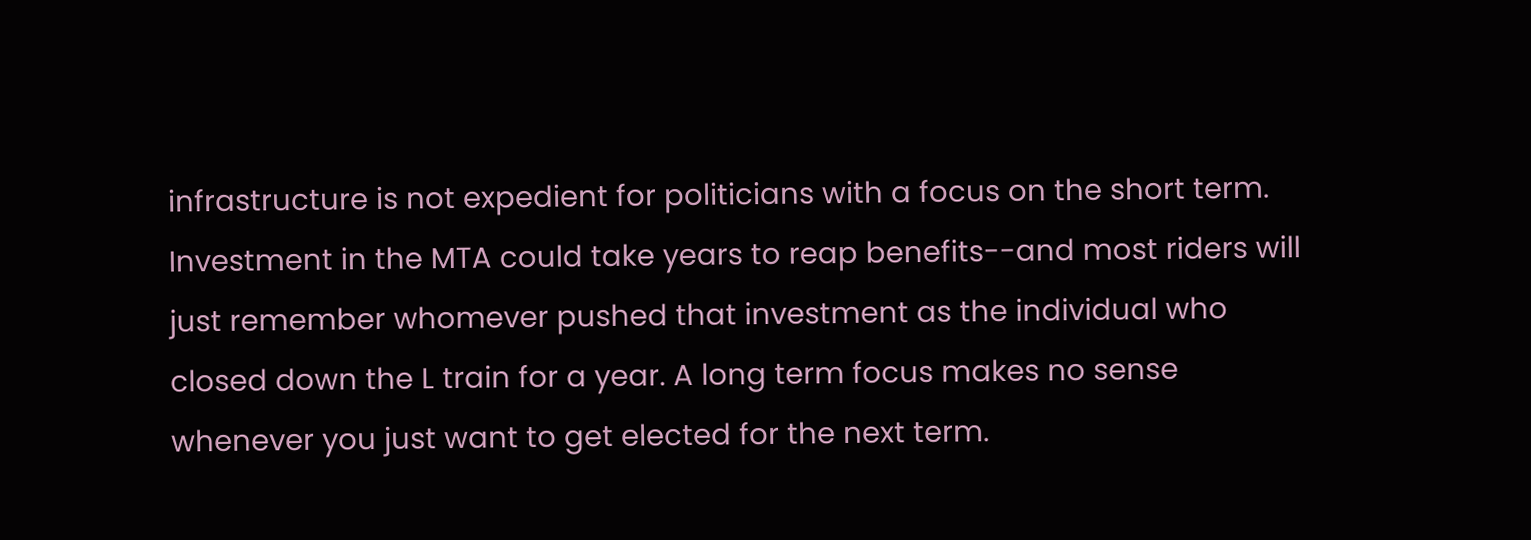infrastructure is not expedient for politicians with a focus on the short term. Investment in the MTA could take years to reap benefits--and most riders will just remember whomever pushed that investment as the individual who closed down the L train for a year. A long term focus makes no sense whenever you just want to get elected for the next term.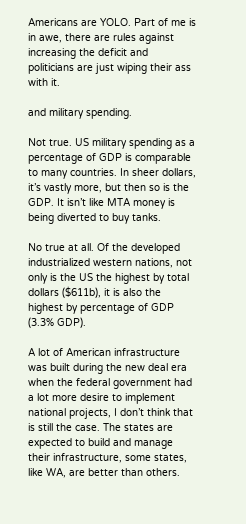Americans are YOLO. Part of me is in awe, there are rules against increasing the deficit and politicians are just wiping their ass with it.

and military spending.

Not true. US military spending as a percentage of GDP is comparable to many countries. In sheer dollars, it’s vastly more, but then so is the GDP. It isn’t like MTA money is being diverted to buy tanks.

No true at all. Of the developed industrialized western nations, not only is the US the highest by total dollars ($611b), it is also the highest by percentage of GDP (3.3% GDP).

A lot of American infrastructure was built during the new deal era when the federal government had a lot more desire to implement national projects, I don’t think that is still the case. The states are expected to build and manage their infrastructure, some states, like WA, are better than others.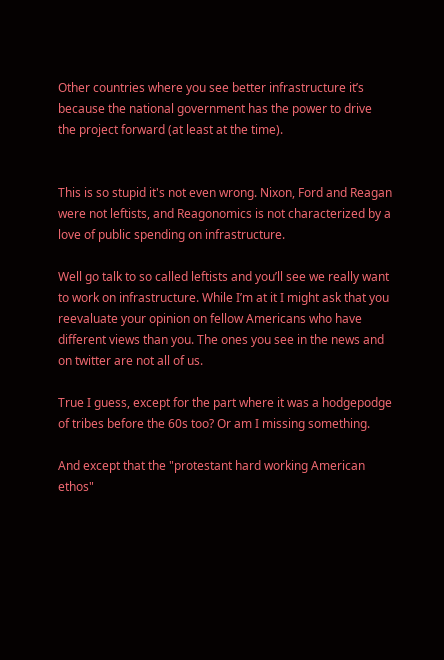Other countries where you see better infrastructure it’s because the national government has the power to drive the project forward (at least at the time).


This is so stupid it's not even wrong. Nixon, Ford and Reagan were not leftists, and Reagonomics is not characterized by a love of public spending on infrastructure.

Well go talk to so called leftists and you’ll see we really want to work on infrastructure. While I’m at it I might ask that you reevaluate your opinion on fellow Americans who have different views than you. The ones you see in the news and on twitter are not all of us.

True I guess, except for the part where it was a hodgepodge of tribes before the 60s too? Or am I missing something.

And except that the "protestant hard working American ethos"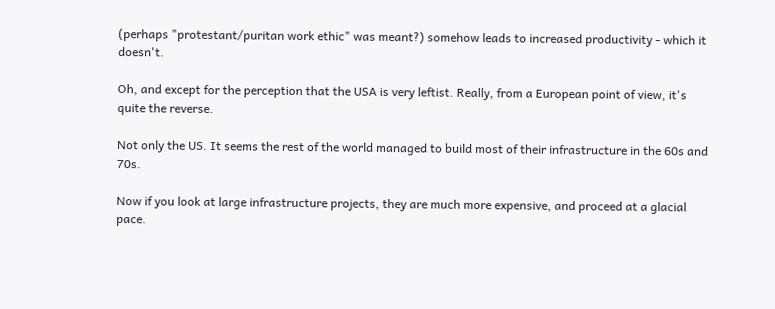(perhaps "protestant/puritan work ethic" was meant?) somehow leads to increased productivity - which it doesn't.

Oh, and except for the perception that the USA is very leftist. Really, from a European point of view, it's quite the reverse.

Not only the US. It seems the rest of the world managed to build most of their infrastructure in the 60s and 70s.

Now if you look at large infrastructure projects, they are much more expensive, and proceed at a glacial pace.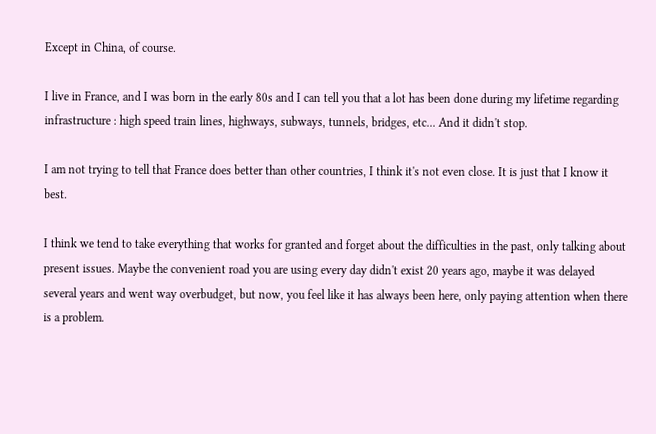Except in China, of course.

I live in France, and I was born in the early 80s and I can tell you that a lot has been done during my lifetime regarding infrastructure : high speed train lines, highways, subways, tunnels, bridges, etc... And it didn't stop.

I am not trying to tell that France does better than other countries, I think it's not even close. It is just that I know it best.

I think we tend to take everything that works for granted and forget about the difficulties in the past, only talking about present issues. Maybe the convenient road you are using every day didn't exist 20 years ago, maybe it was delayed several years and went way overbudget, but now, you feel like it has always been here, only paying attention when there is a problem.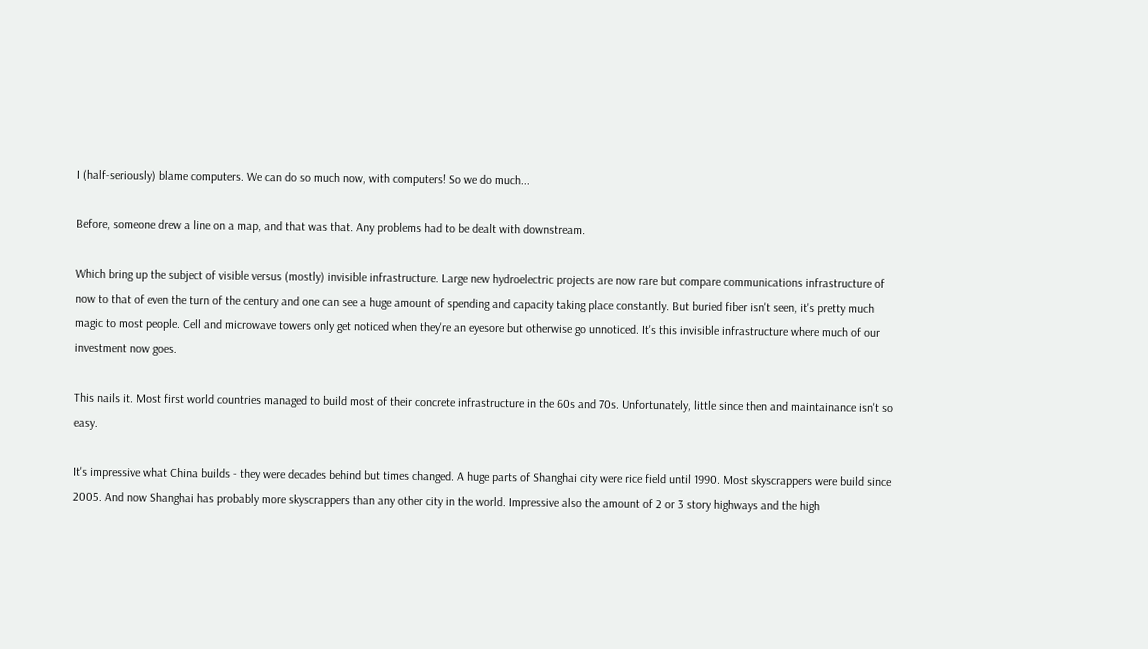I (half-seriously) blame computers. We can do so much now, with computers! So we do much...

Before, someone drew a line on a map, and that was that. Any problems had to be dealt with downstream.

Which bring up the subject of visible versus (mostly) invisible infrastructure. Large new hydroelectric projects are now rare but compare communications infrastructure of now to that of even the turn of the century and one can see a huge amount of spending and capacity taking place constantly. But buried fiber isn't seen, it's pretty much magic to most people. Cell and microwave towers only get noticed when they're an eyesore but otherwise go unnoticed. It's this invisible infrastructure where much of our investment now goes.

This nails it. Most first world countries managed to build most of their concrete infrastructure in the 60s and 70s. Unfortunately, little since then and maintainance isn't so easy.

It's impressive what China builds - they were decades behind but times changed. A huge parts of Shanghai city were rice field until 1990. Most skyscrappers were build since 2005. And now Shanghai has probably more skyscrappers than any other city in the world. Impressive also the amount of 2 or 3 story highways and the high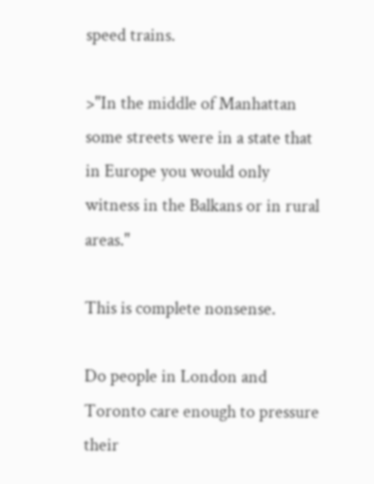speed trains.

>"In the middle of Manhattan some streets were in a state that in Europe you would only witness in the Balkans or in rural areas."

This is complete nonsense.

Do people in London and Toronto care enough to pressure their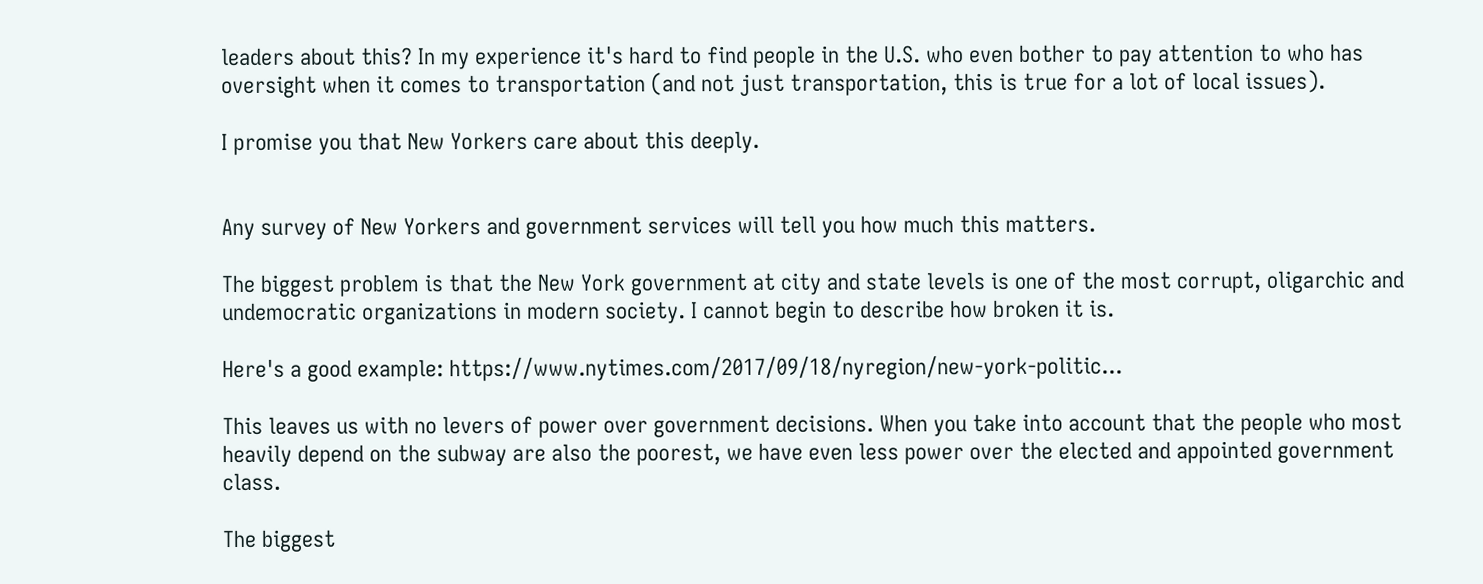leaders about this? In my experience it's hard to find people in the U.S. who even bother to pay attention to who has oversight when it comes to transportation (and not just transportation, this is true for a lot of local issues).

I promise you that New Yorkers care about this deeply.


Any survey of New Yorkers and government services will tell you how much this matters.

The biggest problem is that the New York government at city and state levels is one of the most corrupt, oligarchic and undemocratic organizations in modern society. I cannot begin to describe how broken it is.

Here's a good example: https://www.nytimes.com/2017/09/18/nyregion/new-york-politic...

This leaves us with no levers of power over government decisions. When you take into account that the people who most heavily depend on the subway are also the poorest, we have even less power over the elected and appointed government class.

The biggest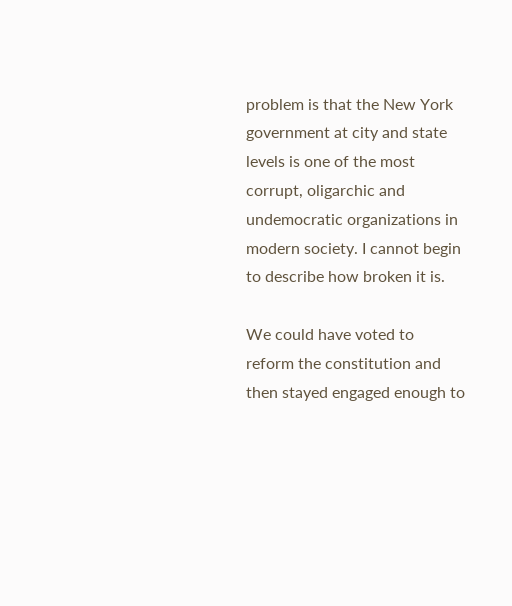problem is that the New York government at city and state levels is one of the most corrupt, oligarchic and undemocratic organizations in modern society. I cannot begin to describe how broken it is.

We could have voted to reform the constitution and then stayed engaged enough to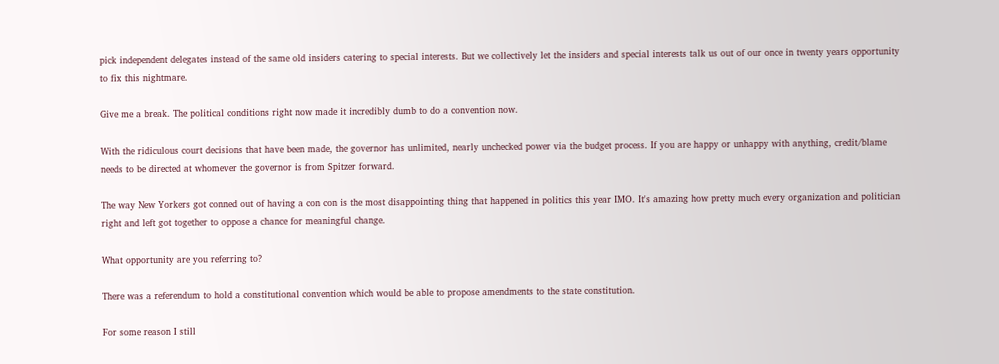pick independent delegates instead of the same old insiders catering to special interests. But we collectively let the insiders and special interests talk us out of our once in twenty years opportunity to fix this nightmare.

Give me a break. The political conditions right now made it incredibly dumb to do a convention now.

With the ridiculous court decisions that have been made, the governor has unlimited, nearly unchecked power via the budget process. If you are happy or unhappy with anything, credit/blame needs to be directed at whomever the governor is from Spitzer forward.

The way New Yorkers got conned out of having a con con is the most disappointing thing that happened in politics this year IMO. It's amazing how pretty much every organization and politician right and left got together to oppose a chance for meaningful change.

What opportunity are you referring to?

There was a referendum to hold a constitutional convention which would be able to propose amendments to the state constitution.

For some reason I still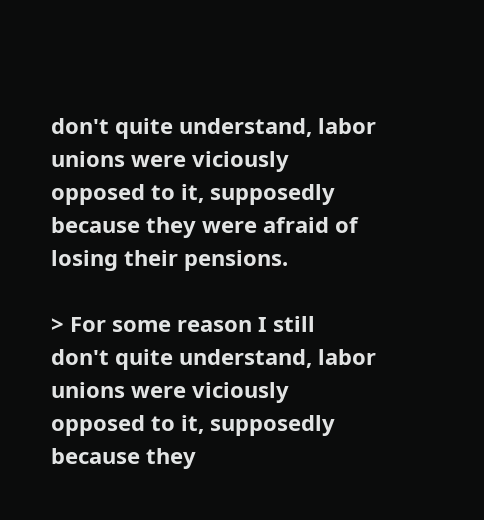don't quite understand, labor unions were viciously opposed to it, supposedly because they were afraid of losing their pensions.

> For some reason I still don't quite understand, labor unions were viciously opposed to it, supposedly because they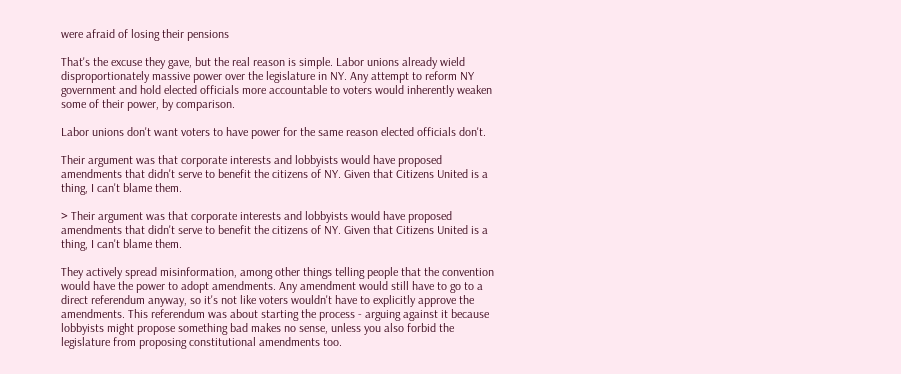were afraid of losing their pensions

That's the excuse they gave, but the real reason is simple. Labor unions already wield disproportionately massive power over the legislature in NY. Any attempt to reform NY government and hold elected officials more accountable to voters would inherently weaken some of their power, by comparison.

Labor unions don't want voters to have power for the same reason elected officials don't.

Their argument was that corporate interests and lobbyists would have proposed amendments that didn't serve to benefit the citizens of NY. Given that Citizens United is a thing, I can't blame them.

> Their argument was that corporate interests and lobbyists would have proposed amendments that didn't serve to benefit the citizens of NY. Given that Citizens United is a thing, I can't blame them.

They actively spread misinformation, among other things telling people that the convention would have the power to adopt amendments. Any amendment would still have to go to a direct referendum anyway, so it's not like voters wouldn't have to explicitly approve the amendments. This referendum was about starting the process - arguing against it because lobbyists might propose something bad makes no sense, unless you also forbid the legislature from proposing constitutional amendments too.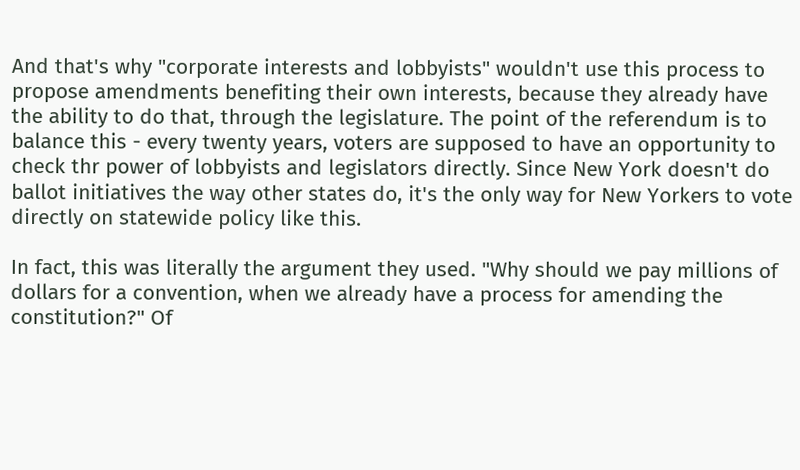And that's why "corporate interests and lobbyists" wouldn't use this process to propose amendments benefiting their own interests, because they already have the ability to do that, through the legislature. The point of the referendum is to balance this - every twenty years, voters are supposed to have an opportunity to check thr power of lobbyists and legislators directly. Since New York doesn't do ballot initiatives the way other states do, it's the only way for New Yorkers to vote directly on statewide policy like this.

In fact, this was literally the argument they used. "Why should we pay millions of dollars for a convention, when we already have a process for amending the constitution?" Of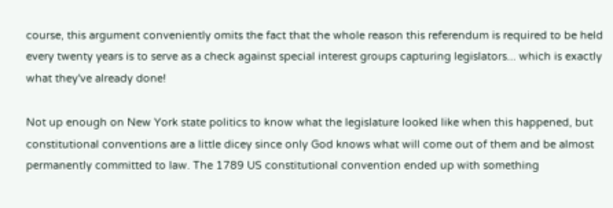course, this argument conveniently omits the fact that the whole reason this referendum is required to be held every twenty years is to serve as a check against special interest groups capturing legislators... which is exactly what they've already done!

Not up enough on New York state politics to know what the legislature looked like when this happened, but constitutional conventions are a little dicey since only God knows what will come out of them and be almost permanently committed to law. The 1789 US constitutional convention ended up with something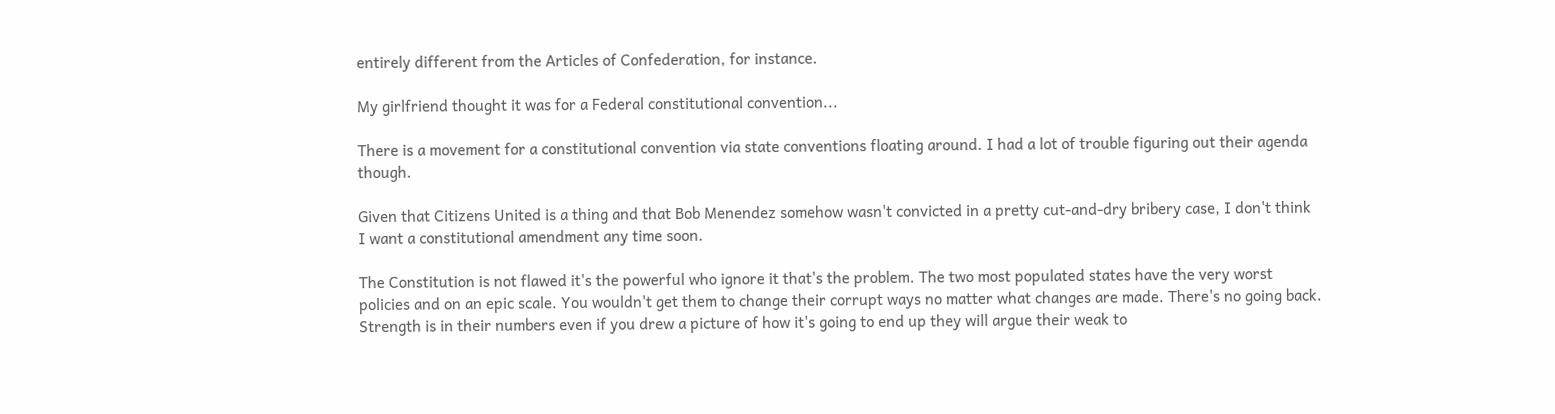entirely different from the Articles of Confederation, for instance.

My girlfriend thought it was for a Federal constitutional convention...

There is a movement for a constitutional convention via state conventions floating around. I had a lot of trouble figuring out their agenda though.

Given that Citizens United is a thing and that Bob Menendez somehow wasn't convicted in a pretty cut-and-dry bribery case, I don't think I want a constitutional amendment any time soon.

The Constitution is not flawed it's the powerful who ignore it that's the problem. The two most populated states have the very worst policies and on an epic scale. You wouldn't get them to change their corrupt ways no matter what changes are made. There's no going back. Strength is in their numbers even if you drew a picture of how it's going to end up they will argue their weak to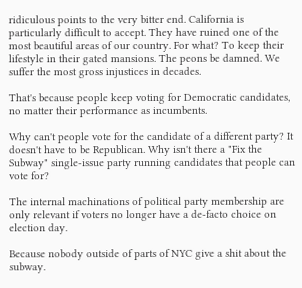ridiculous points to the very bitter end. California is particularly difficult to accept. They have ruined one of the most beautiful areas of our country. For what? To keep their lifestyle in their gated mansions. The peons be damned. We suffer the most gross injustices in decades.

That's because people keep voting for Democratic candidates, no matter their performance as incumbents.

Why can't people vote for the candidate of a different party? It doesn't have to be Republican. Why isn't there a "Fix the Subway" single-issue party running candidates that people can vote for?

The internal machinations of political party membership are only relevant if voters no longer have a de-facto choice on election day.

Because nobody outside of parts of NYC give a shit about the subway.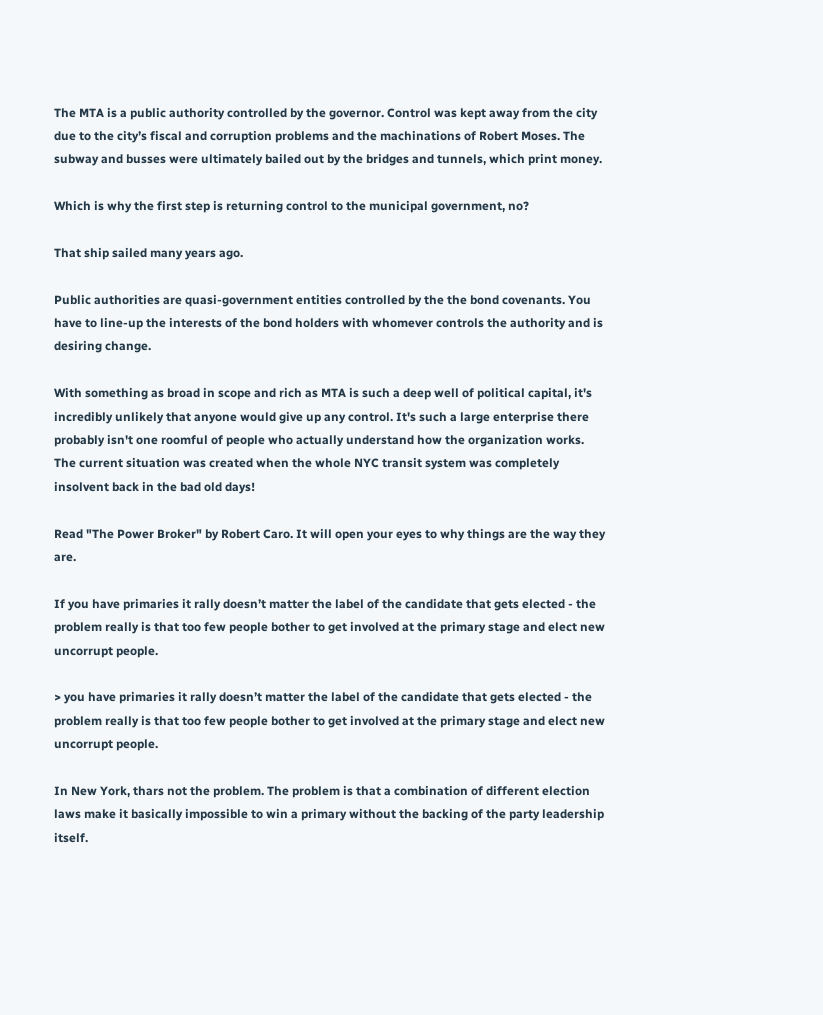The MTA is a public authority controlled by the governor. Control was kept away from the city due to the city’s fiscal and corruption problems and the machinations of Robert Moses. The subway and busses were ultimately bailed out by the bridges and tunnels, which print money.

Which is why the first step is returning control to the municipal government, no?

That ship sailed many years ago.

Public authorities are quasi-government entities controlled by the the bond covenants. You have to line-up the interests of the bond holders with whomever controls the authority and is desiring change.

With something as broad in scope and rich as MTA is such a deep well of political capital, it's incredibly unlikely that anyone would give up any control. It's such a large enterprise there probably isn't one roomful of people who actually understand how the organization works. The current situation was created when the whole NYC transit system was completely insolvent back in the bad old days!

Read "The Power Broker" by Robert Caro. It will open your eyes to why things are the way they are.

If you have primaries it rally doesn’t matter the label of the candidate that gets elected - the problem really is that too few people bother to get involved at the primary stage and elect new uncorrupt people.

> you have primaries it rally doesn’t matter the label of the candidate that gets elected - the problem really is that too few people bother to get involved at the primary stage and elect new uncorrupt people.

In New York, thars not the problem. The problem is that a combination of different election laws make it basically impossible to win a primary without the backing of the party leadership itself.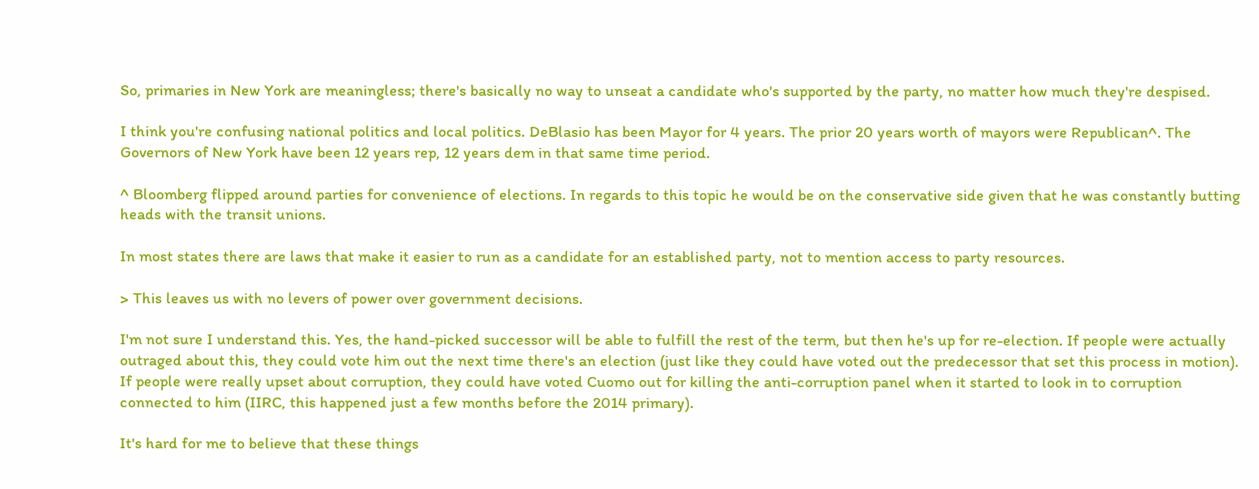So, primaries in New York are meaningless; there's basically no way to unseat a candidate who's supported by the party, no matter how much they're despised.

I think you're confusing national politics and local politics. DeBlasio has been Mayor for 4 years. The prior 20 years worth of mayors were Republican^. The Governors of New York have been 12 years rep, 12 years dem in that same time period.

^ Bloomberg flipped around parties for convenience of elections. In regards to this topic he would be on the conservative side given that he was constantly butting heads with the transit unions.

In most states there are laws that make it easier to run as a candidate for an established party, not to mention access to party resources.

> This leaves us with no levers of power over government decisions.

I'm not sure I understand this. Yes, the hand-picked successor will be able to fulfill the rest of the term, but then he's up for re-election. If people were actually outraged about this, they could vote him out the next time there's an election (just like they could have voted out the predecessor that set this process in motion). If people were really upset about corruption, they could have voted Cuomo out for killing the anti-corruption panel when it started to look in to corruption connected to him (IIRC, this happened just a few months before the 2014 primary).

It's hard for me to believe that these things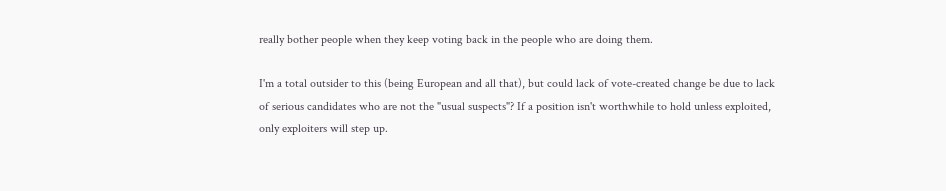really bother people when they keep voting back in the people who are doing them.

I'm a total outsider to this (being European and all that), but could lack of vote-created change be due to lack of serious candidates who are not the "usual suspects"? If a position isn't worthwhile to hold unless exploited, only exploiters will step up.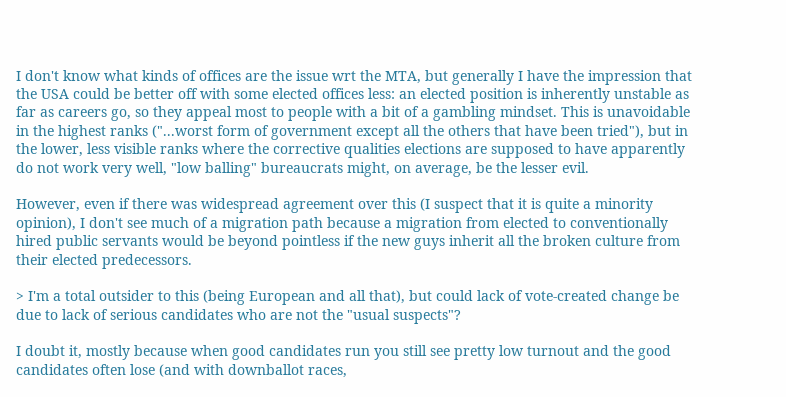I don't know what kinds of offices are the issue wrt the MTA, but generally I have the impression that the USA could be better off with some elected offices less: an elected position is inherently unstable as far as careers go, so they appeal most to people with a bit of a gambling mindset. This is unavoidable in the highest ranks ("...worst form of government except all the others that have been tried"), but in the lower, less visible ranks where the corrective qualities elections are supposed to have apparently do not work very well, "low balling" bureaucrats might, on average, be the lesser evil.

However, even if there was widespread agreement over this (I suspect that it is quite a minority opinion), I don't see much of a migration path because a migration from elected to conventionally hired public servants would be beyond pointless if the new guys inherit all the broken culture from their elected predecessors.

> I'm a total outsider to this (being European and all that), but could lack of vote-created change be due to lack of serious candidates who are not the "usual suspects"?

I doubt it, mostly because when good candidates run you still see pretty low turnout and the good candidates often lose (and with downballot races,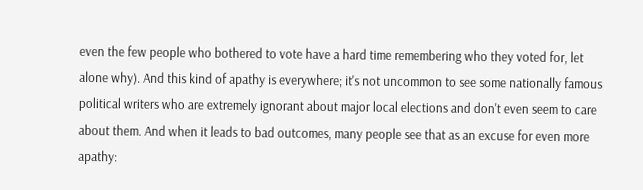even the few people who bothered to vote have a hard time remembering who they voted for, let alone why). And this kind of apathy is everywhere; it's not uncommon to see some nationally famous political writers who are extremely ignorant about major local elections and don't even seem to care about them. And when it leads to bad outcomes, many people see that as an excuse for even more apathy: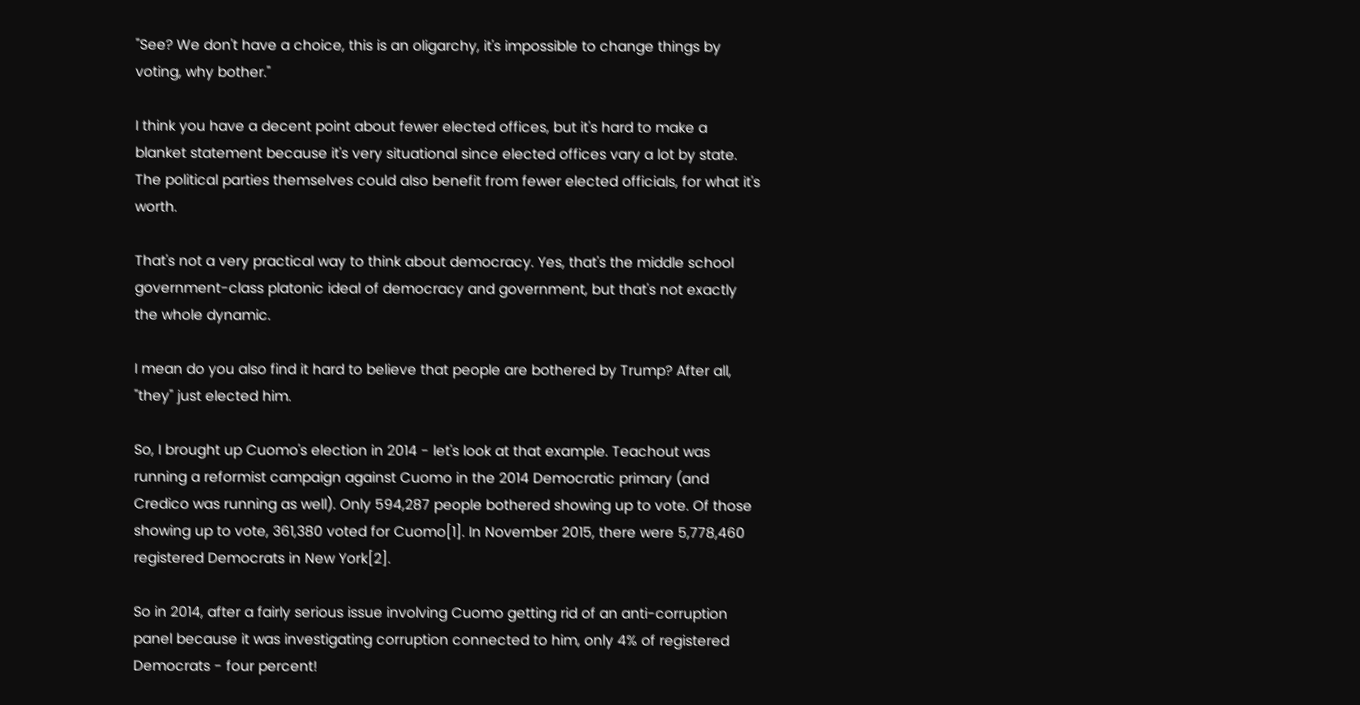"See? We don't have a choice, this is an oligarchy, it's impossible to change things by voting, why bother."

I think you have a decent point about fewer elected offices, but it's hard to make a blanket statement because it's very situational since elected offices vary a lot by state. The political parties themselves could also benefit from fewer elected officials, for what it's worth.

That's not a very practical way to think about democracy. Yes, that's the middle school government-class platonic ideal of democracy and government, but that's not exactly the whole dynamic.

I mean do you also find it hard to believe that people are bothered by Trump? After all, "they" just elected him.

So, I brought up Cuomo's election in 2014 - let's look at that example. Teachout was running a reformist campaign against Cuomo in the 2014 Democratic primary (and Credico was running as well). Only 594,287 people bothered showing up to vote. Of those showing up to vote, 361,380 voted for Cuomo[1]. In November 2015, there were 5,778,460 registered Democrats in New York[2].

So in 2014, after a fairly serious issue involving Cuomo getting rid of an anti-corruption panel because it was investigating corruption connected to him, only 4% of registered Democrats - four percent!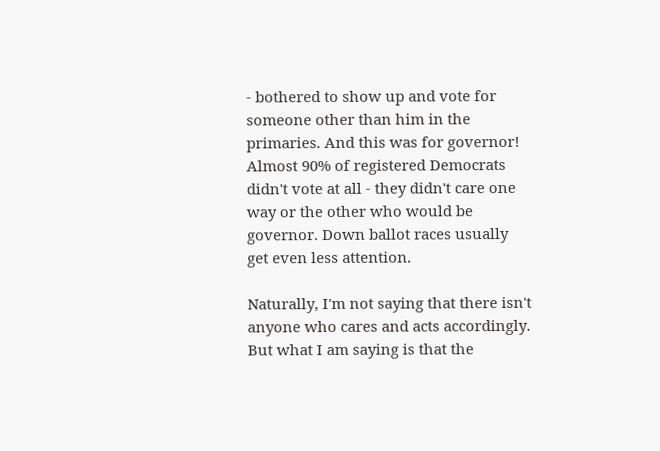- bothered to show up and vote for someone other than him in the primaries. And this was for governor! Almost 90% of registered Democrats didn't vote at all - they didn't care one way or the other who would be governor. Down ballot races usually get even less attention.

Naturally, I'm not saying that there isn't anyone who cares and acts accordingly. But what I am saying is that the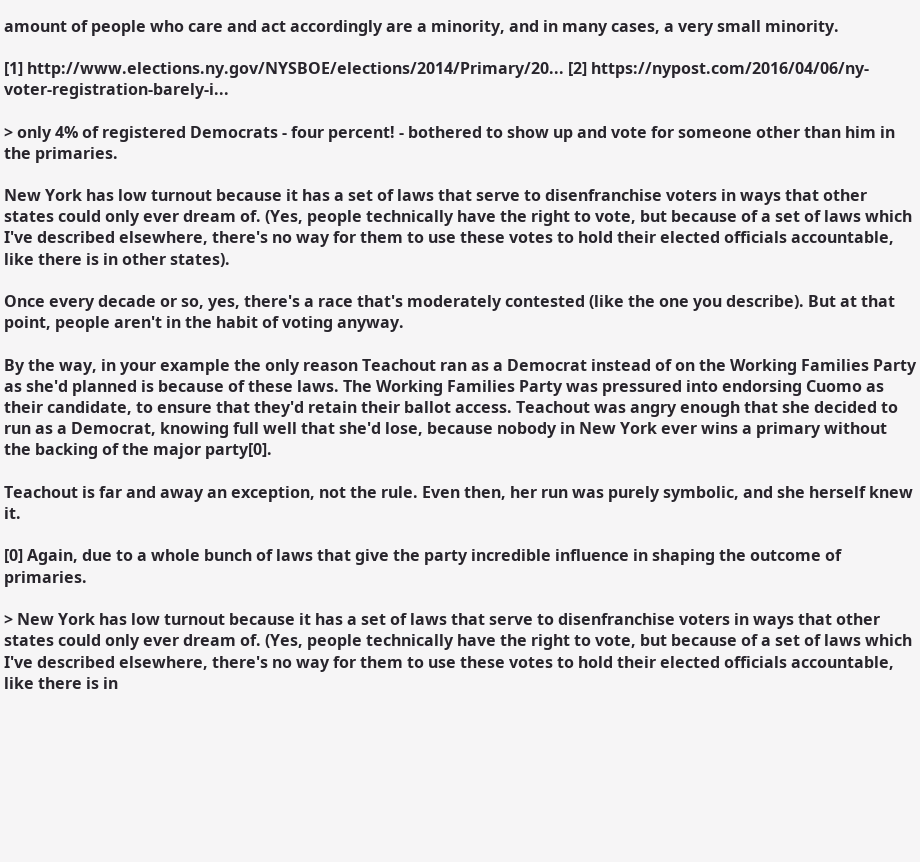amount of people who care and act accordingly are a minority, and in many cases, a very small minority.

[1] http://www.elections.ny.gov/NYSBOE/elections/2014/Primary/20... [2] https://nypost.com/2016/04/06/ny-voter-registration-barely-i...

> only 4% of registered Democrats - four percent! - bothered to show up and vote for someone other than him in the primaries.

New York has low turnout because it has a set of laws that serve to disenfranchise voters in ways that other states could only ever dream of. (Yes, people technically have the right to vote, but because of a set of laws which I've described elsewhere, there's no way for them to use these votes to hold their elected officials accountable, like there is in other states).

Once every decade or so, yes, there's a race that's moderately contested (like the one you describe). But at that point, people aren't in the habit of voting anyway.

By the way, in your example the only reason Teachout ran as a Democrat instead of on the Working Families Party as she'd planned is because of these laws. The Working Families Party was pressured into endorsing Cuomo as their candidate, to ensure that they'd retain their ballot access. Teachout was angry enough that she decided to run as a Democrat, knowing full well that she'd lose, because nobody in New York ever wins a primary without the backing of the major party[0].

Teachout is far and away an exception, not the rule. Even then, her run was purely symbolic, and she herself knew it.

[0] Again, due to a whole bunch of laws that give the party incredible influence in shaping the outcome of primaries.

> New York has low turnout because it has a set of laws that serve to disenfranchise voters in ways that other states could only ever dream of. (Yes, people technically have the right to vote, but because of a set of laws which I've described elsewhere, there's no way for them to use these votes to hold their elected officials accountable, like there is in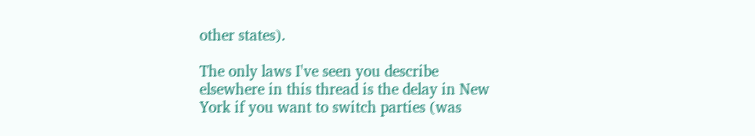other states).

The only laws I've seen you describe elsewhere in this thread is the delay in New York if you want to switch parties (was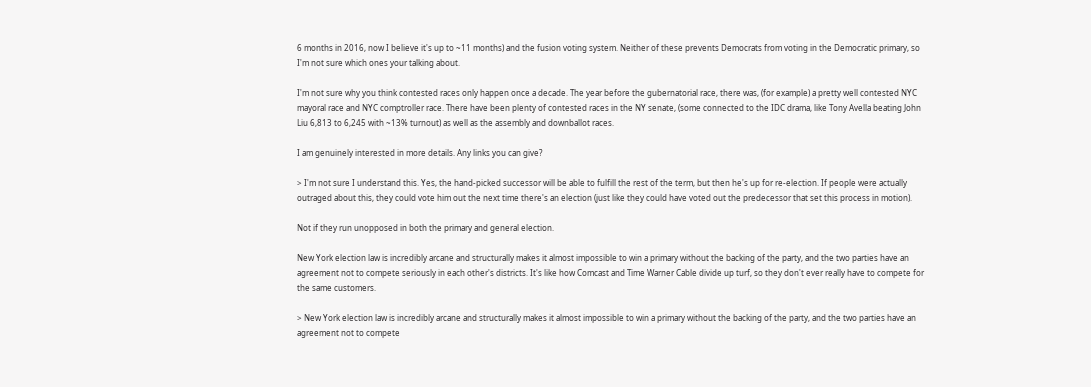6 months in 2016, now I believe it's up to ~11 months) and the fusion voting system. Neither of these prevents Democrats from voting in the Democratic primary, so I'm not sure which ones your talking about.

I'm not sure why you think contested races only happen once a decade. The year before the gubernatorial race, there was, (for example) a pretty well contested NYC mayoral race and NYC comptroller race. There have been plenty of contested races in the NY senate, (some connected to the IDC drama, like Tony Avella beating John Liu 6,813 to 6,245 with ~13% turnout) as well as the assembly and downballot races.

I am genuinely interested in more details. Any links you can give?

> I'm not sure I understand this. Yes, the hand-picked successor will be able to fulfill the rest of the term, but then he's up for re-election. If people were actually outraged about this, they could vote him out the next time there's an election (just like they could have voted out the predecessor that set this process in motion).

Not if they run unopposed in both the primary and general election.

New York election law is incredibly arcane and structurally makes it almost impossible to win a primary without the backing of the party, and the two parties have an agreement not to compete seriously in each other's districts. It's like how Comcast and Time Warner Cable divide up turf, so they don't ever really have to compete for the same customers.

> New York election law is incredibly arcane and structurally makes it almost impossible to win a primary without the backing of the party, and the two parties have an agreement not to compete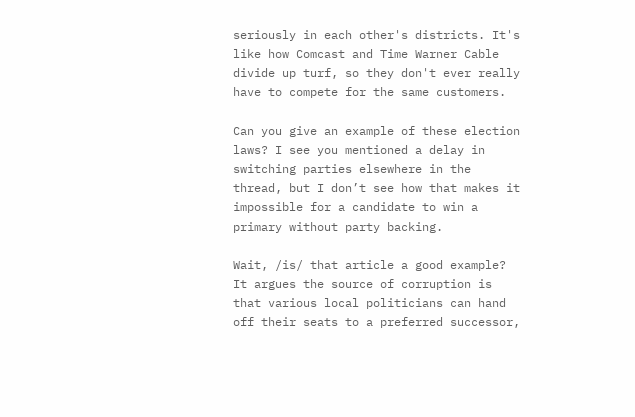seriously in each other's districts. It's like how Comcast and Time Warner Cable divide up turf, so they don't ever really have to compete for the same customers.

Can you give an example of these election laws? I see you mentioned a delay in switching parties elsewhere in the thread, but I don’t see how that makes it impossible for a candidate to win a primary without party backing.

Wait, /is/ that article a good example? It argues the source of corruption is that various local politicians can hand off their seats to a preferred successor,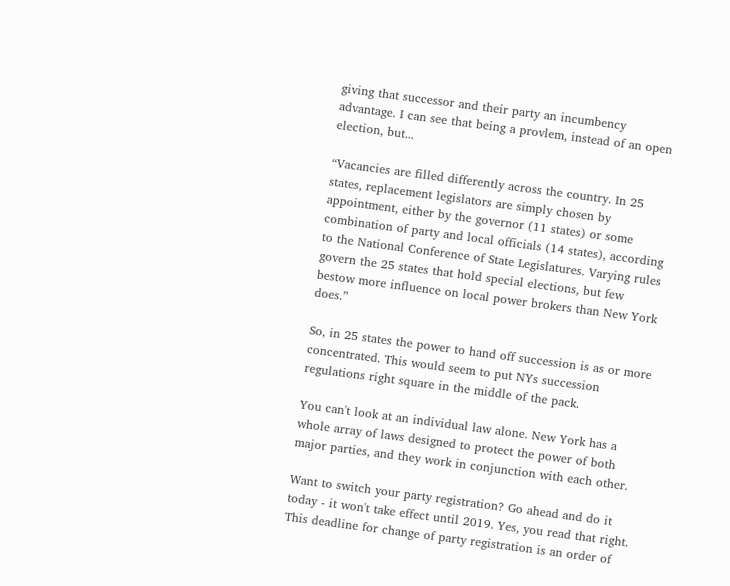giving that successor and their party an incumbency advantage. I can see that being a provlem, instead of an open election, but...

“Vacancies are filled differently across the country. In 25 states, replacement legislators are simply chosen by appointment, either by the governor (11 states) or some combination of party and local officials (14 states), according to the National Conference of State Legislatures. Varying rules govern the 25 states that hold special elections, but few bestow more influence on local power brokers than New York does.”

So, in 25 states the power to hand off succession is as or more concentrated. This would seem to put NYs succession regulations right square in the middle of the pack.

You can't look at an individual law alone. New York has a whole array of laws designed to protect the power of both major parties, and they work in conjunction with each other.

Want to switch your party registration? Go ahead and do it today - it won't take effect until 2019. Yes, you read that right. This deadline for change of party registration is an order of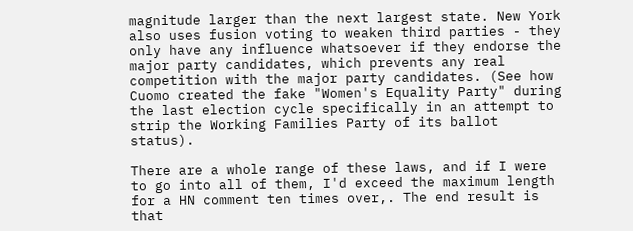magnitude larger than the next largest state. New York also uses fusion voting to weaken third parties - they only have any influence whatsoever if they endorse the major party candidates, which prevents any real competition with the major party candidates. (See how Cuomo created the fake "Women's Equality Party" during the last election cycle specifically in an attempt to strip the Working Families Party of its ballot status).

There are a whole range of these laws, and if I were to go into all of them, I'd exceed the maximum length for a HN comment ten times over,. The end result is that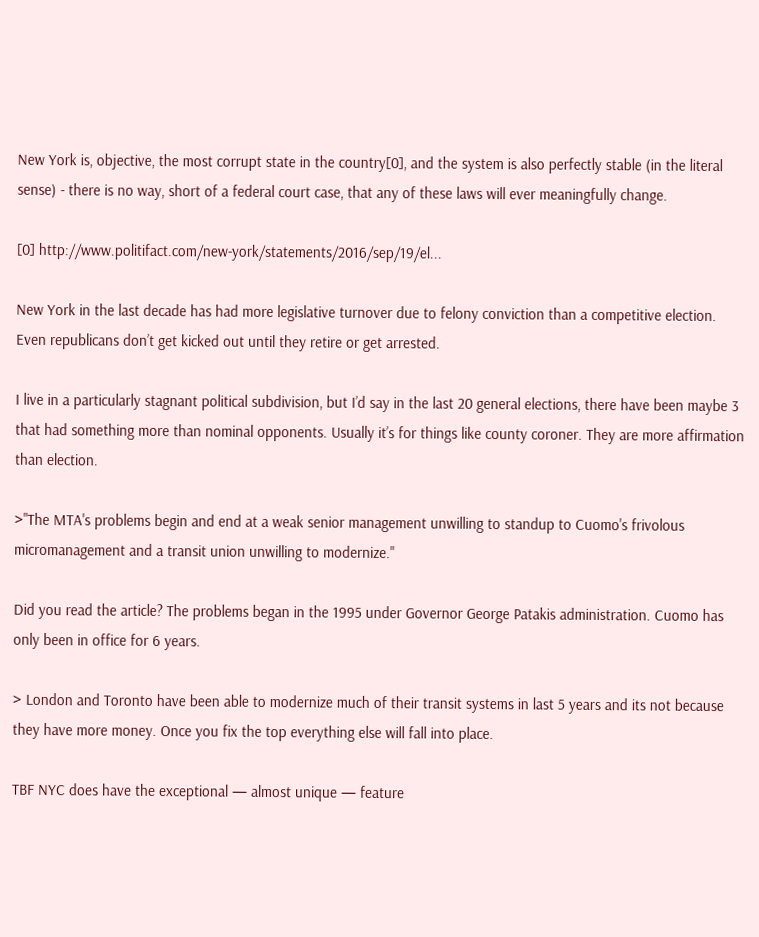New York is, objective, the most corrupt state in the country[0], and the system is also perfectly stable (in the literal sense) - there is no way, short of a federal court case, that any of these laws will ever meaningfully change.

[0] http://www.politifact.com/new-york/statements/2016/sep/19/el...

New York in the last decade has had more legislative turnover due to felony conviction than a competitive election. Even republicans don’t get kicked out until they retire or get arrested.

I live in a particularly stagnant political subdivision, but I’d say in the last 20 general elections, there have been maybe 3 that had something more than nominal opponents. Usually it’s for things like county coroner. They are more affirmation than election.

>"The MTA's problems begin and end at a weak senior management unwilling to standup to Cuomo's frivolous micromanagement and a transit union unwilling to modernize."

Did you read the article? The problems began in the 1995 under Governor George Patakis administration. Cuomo has only been in office for 6 years.

> London and Toronto have been able to modernize much of their transit systems in last 5 years and its not because they have more money. Once you fix the top everything else will fall into place.

TBF NYC does have the exceptional — almost unique — feature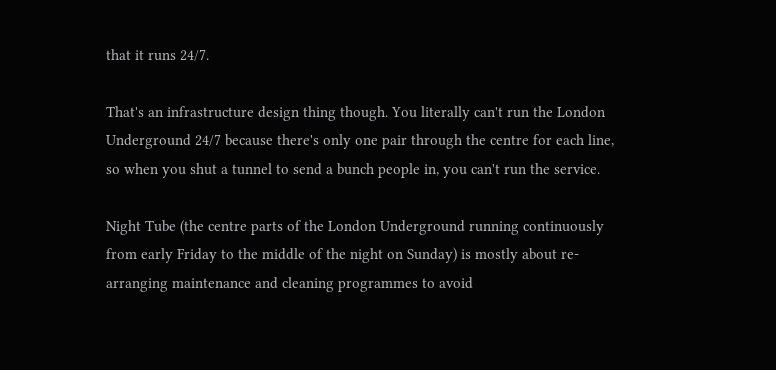that it runs 24/7.

That's an infrastructure design thing though. You literally can't run the London Underground 24/7 because there's only one pair through the centre for each line, so when you shut a tunnel to send a bunch people in, you can't run the service.

Night Tube (the centre parts of the London Underground running continuously from early Friday to the middle of the night on Sunday) is mostly about re-arranging maintenance and cleaning programmes to avoid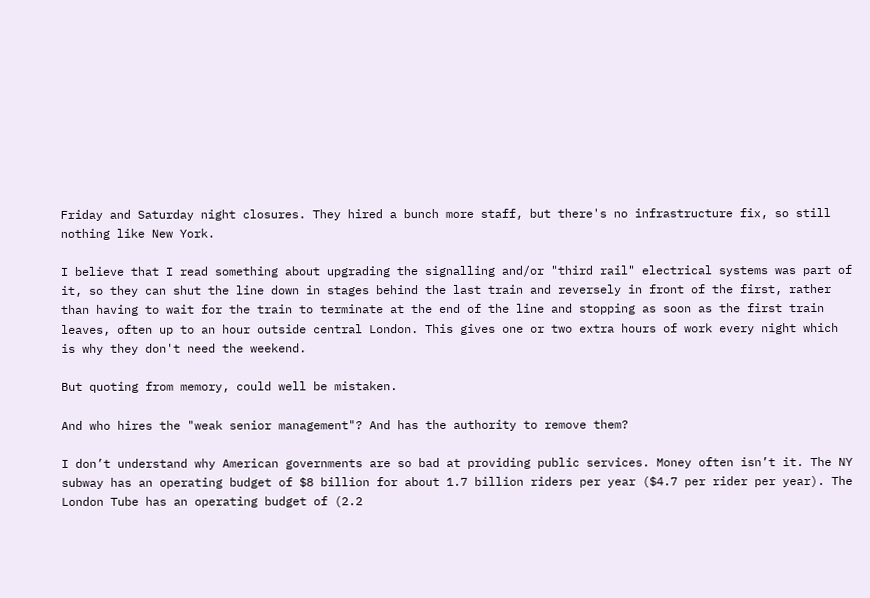Friday and Saturday night closures. They hired a bunch more staff, but there's no infrastructure fix, so still nothing like New York.

I believe that I read something about upgrading the signalling and/or "third rail" electrical systems was part of it, so they can shut the line down in stages behind the last train and reversely in front of the first, rather than having to wait for the train to terminate at the end of the line and stopping as soon as the first train leaves, often up to an hour outside central London. This gives one or two extra hours of work every night which is why they don't need the weekend.

But quoting from memory, could well be mistaken.

And who hires the "weak senior management"? And has the authority to remove them?

I don’t understand why American governments are so bad at providing public services. Money often isn’t it. The NY subway has an operating budget of $8 billion for about 1.7 billion riders per year ($4.7 per rider per year). The London Tube has an operating budget of (2.2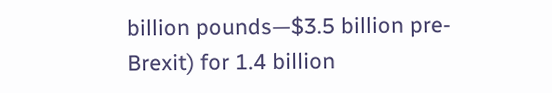billion pounds—$3.5 billion pre-Brexit) for 1.4 billion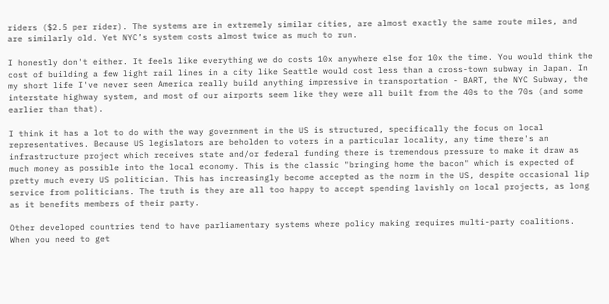riders ($2.5 per rider). The systems are in extremely similar cities, are almost exactly the same route miles, and are similarly old. Yet NYC’s system costs almost twice as much to run.

I honestly don't either. It feels like everything we do costs 10x anywhere else for 10x the time. You would think the cost of building a few light rail lines in a city like Seattle would cost less than a cross-town subway in Japan. In my short life I've never seen America really build anything impressive in transportation - BART, the NYC Subway, the interstate highway system, and most of our airports seem like they were all built from the 40s to the 70s (and some earlier than that).

I think it has a lot to do with the way government in the US is structured, specifically the focus on local representatives. Because US legislators are beholden to voters in a particular locality, any time there's an infrastructure project which receives state and/or federal funding there is tremendous pressure to make it draw as much money as possible into the local economy. This is the classic "bringing home the bacon" which is expected of pretty much every US politician. This has increasingly become accepted as the norm in the US, despite occasional lip service from politicians. The truth is they are all too happy to accept spending lavishly on local projects, as long as it benefits members of their party.

Other developed countries tend to have parliamentary systems where policy making requires multi-party coalitions. When you need to get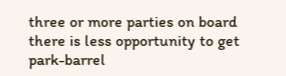three or more parties on board there is less opportunity to get park-barrel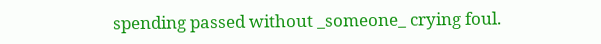spending passed without _someone_ crying foul.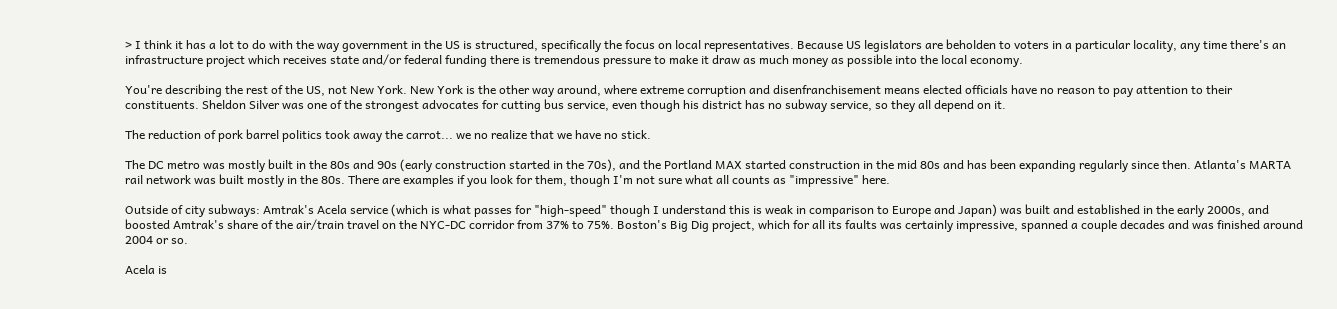> I think it has a lot to do with the way government in the US is structured, specifically the focus on local representatives. Because US legislators are beholden to voters in a particular locality, any time there's an infrastructure project which receives state and/or federal funding there is tremendous pressure to make it draw as much money as possible into the local economy.

You're describing the rest of the US, not New York. New York is the other way around, where extreme corruption and disenfranchisement means elected officials have no reason to pay attention to their constituents. Sheldon Silver was one of the strongest advocates for cutting bus service, even though his district has no subway service, so they all depend on it.

The reduction of pork barrel politics took away the carrot... we no realize that we have no stick.

The DC metro was mostly built in the 80s and 90s (early construction started in the 70s), and the Portland MAX started construction in the mid 80s and has been expanding regularly since then. Atlanta's MARTA rail network was built mostly in the 80s. There are examples if you look for them, though I'm not sure what all counts as "impressive" here.

Outside of city subways: Amtrak's Acela service (which is what passes for "high-speed" though I understand this is weak in comparison to Europe and Japan) was built and established in the early 2000s, and boosted Amtrak's share of the air/train travel on the NYC-DC corridor from 37% to 75%. Boston's Big Dig project, which for all its faults was certainly impressive, spanned a couple decades and was finished around 2004 or so.

Acela is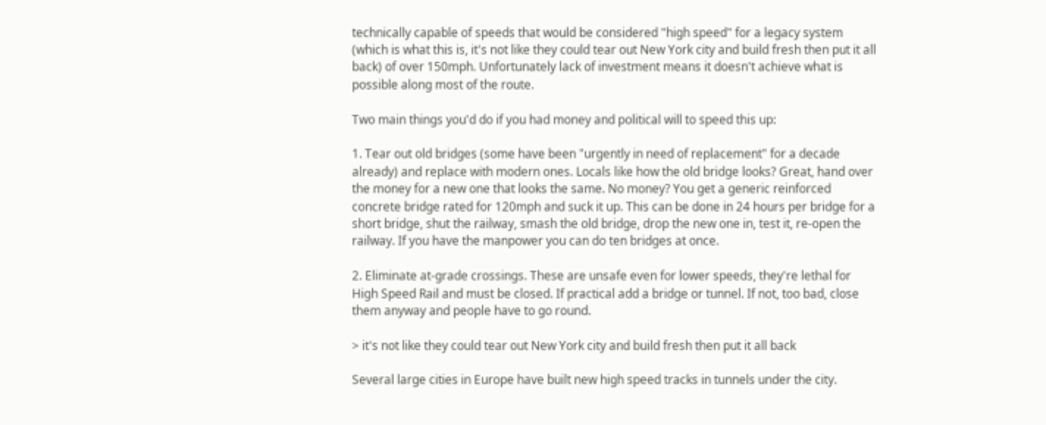technically capable of speeds that would be considered "high speed" for a legacy system (which is what this is, it's not like they could tear out New York city and build fresh then put it all back) of over 150mph. Unfortunately lack of investment means it doesn't achieve what is possible along most of the route.

Two main things you'd do if you had money and political will to speed this up:

1. Tear out old bridges (some have been "urgently in need of replacement" for a decade already) and replace with modern ones. Locals like how the old bridge looks? Great, hand over the money for a new one that looks the same. No money? You get a generic reinforced concrete bridge rated for 120mph and suck it up. This can be done in 24 hours per bridge for a short bridge, shut the railway, smash the old bridge, drop the new one in, test it, re-open the railway. If you have the manpower you can do ten bridges at once.

2. Eliminate at-grade crossings. These are unsafe even for lower speeds, they're lethal for High Speed Rail and must be closed. If practical add a bridge or tunnel. If not, too bad, close them anyway and people have to go round.

> it's not like they could tear out New York city and build fresh then put it all back

Several large cities in Europe have built new high speed tracks in tunnels under the city.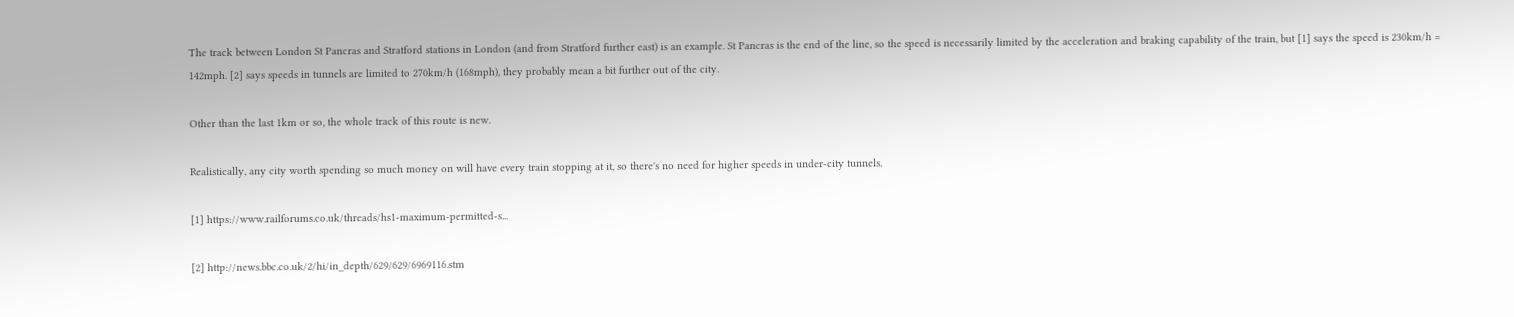The track between London St Pancras and Stratford stations in London (and from Stratford further east) is an example. St Pancras is the end of the line, so the speed is necessarily limited by the acceleration and braking capability of the train, but [1] says the speed is 230km/h = 142mph. [2] says speeds in tunnels are limited to 270km/h (168mph), they probably mean a bit further out of the city.

Other than the last 1km or so, the whole track of this route is new.

Realistically, any city worth spending so much money on will have every train stopping at it, so there's no need for higher speeds in under-city tunnels.

[1] https://www.railforums.co.uk/threads/hs1-maximum-permitted-s...

[2] http://news.bbc.co.uk/2/hi/in_depth/629/629/6969116.stm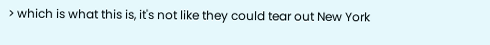> which is what this is, it's not like they could tear out New York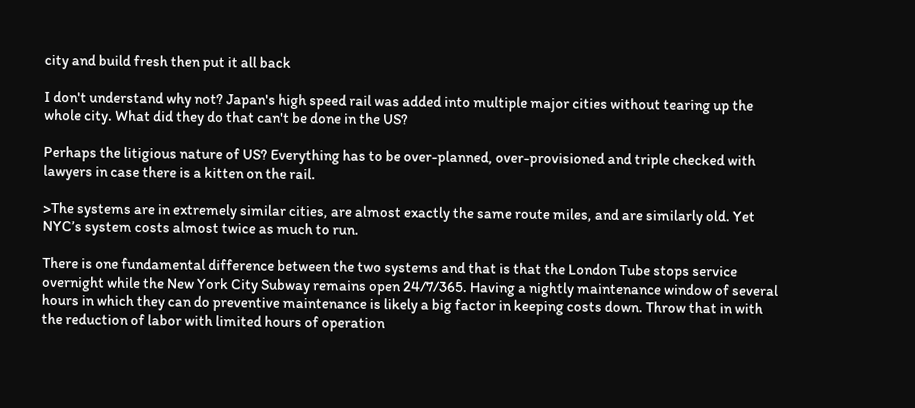city and build fresh then put it all back

I don't understand why not? Japan's high speed rail was added into multiple major cities without tearing up the whole city. What did they do that can't be done in the US?

Perhaps the litigious nature of US? Everything has to be over-planned, over-provisioned and triple checked with lawyers in case there is a kitten on the rail.

>The systems are in extremely similar cities, are almost exactly the same route miles, and are similarly old. Yet NYC’s system costs almost twice as much to run.

There is one fundamental difference between the two systems and that is that the London Tube stops service overnight while the New York City Subway remains open 24/7/365. Having a nightly maintenance window of several hours in which they can do preventive maintenance is likely a big factor in keeping costs down. Throw that in with the reduction of labor with limited hours of operation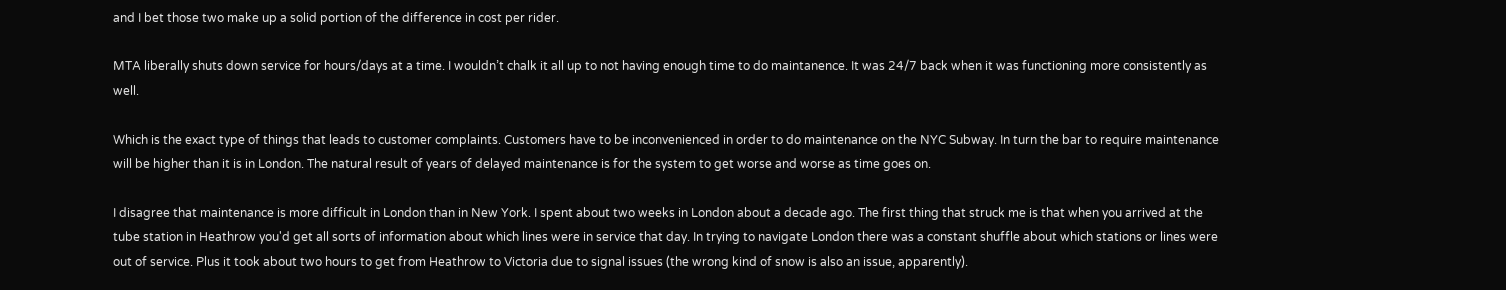and I bet those two make up a solid portion of the difference in cost per rider.

MTA liberally shuts down service for hours/days at a time. I wouldn’t chalk it all up to not having enough time to do maintanence. It was 24/7 back when it was functioning more consistently as well.

Which is the exact type of things that leads to customer complaints. Customers have to be inconvenienced in order to do maintenance on the NYC Subway. In turn the bar to require maintenance will be higher than it is in London. The natural result of years of delayed maintenance is for the system to get worse and worse as time goes on.

I disagree that maintenance is more difficult in London than in New York. I spent about two weeks in London about a decade ago. The first thing that struck me is that when you arrived at the tube station in Heathrow you'd get all sorts of information about which lines were in service that day. In trying to navigate London there was a constant shuffle about which stations or lines were out of service. Plus it took about two hours to get from Heathrow to Victoria due to signal issues (the wrong kind of snow is also an issue, apparently).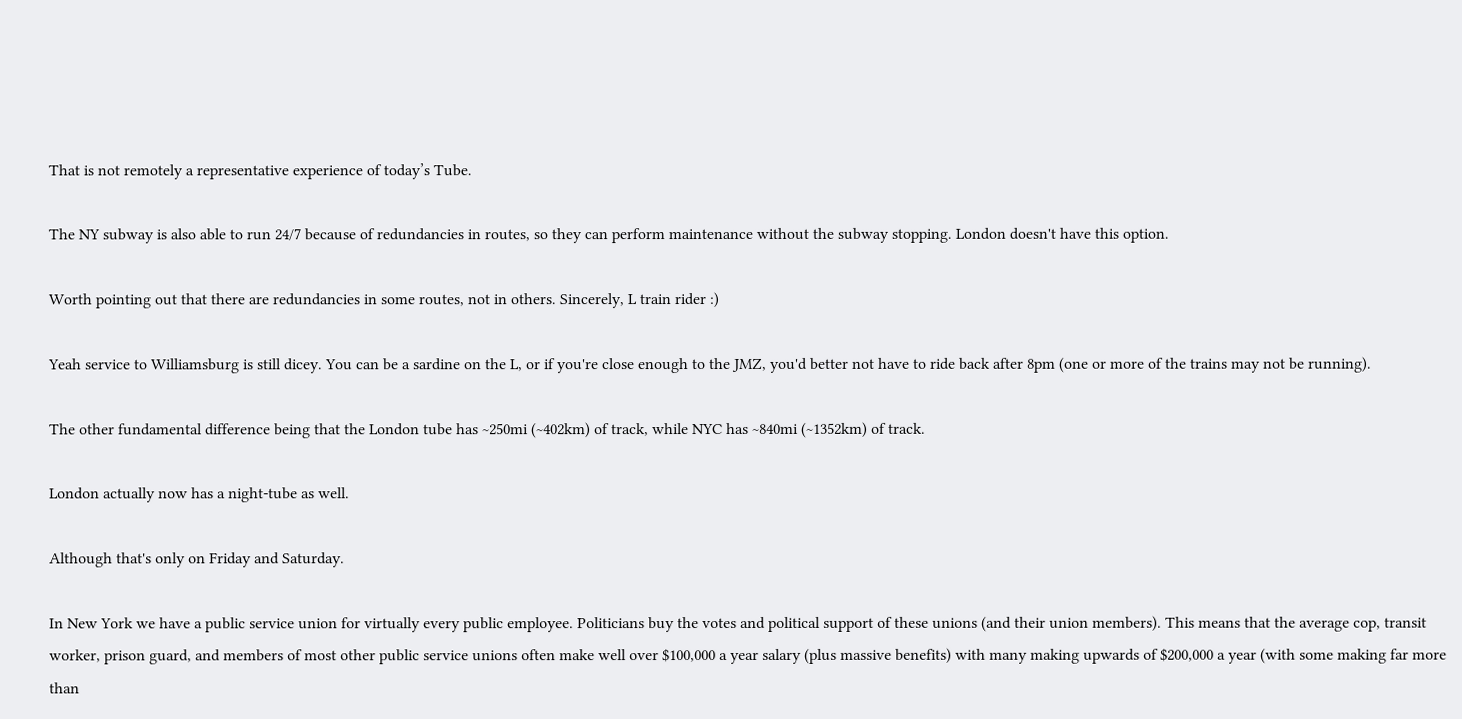That is not remotely a representative experience of today’s Tube.

The NY subway is also able to run 24/7 because of redundancies in routes, so they can perform maintenance without the subway stopping. London doesn't have this option.

Worth pointing out that there are redundancies in some routes, not in others. Sincerely, L train rider :)

Yeah service to Williamsburg is still dicey. You can be a sardine on the L, or if you're close enough to the JMZ, you'd better not have to ride back after 8pm (one or more of the trains may not be running).

The other fundamental difference being that the London tube has ~250mi (~402km) of track, while NYC has ~840mi (~1352km) of track.

London actually now has a night-tube as well.

Although that's only on Friday and Saturday.

In New York we have a public service union for virtually every public employee. Politicians buy the votes and political support of these unions (and their union members). This means that the average cop, transit worker, prison guard, and members of most other public service unions often make well over $100,000 a year salary (plus massive benefits) with many making upwards of $200,000 a year (with some making far more than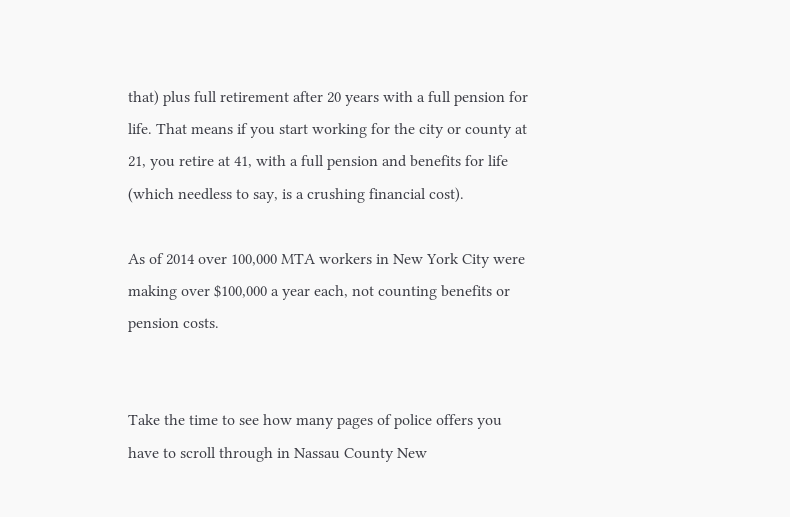that) plus full retirement after 20 years with a full pension for life. That means if you start working for the city or county at 21, you retire at 41, with a full pension and benefits for life (which needless to say, is a crushing financial cost).

As of 2014 over 100,000 MTA workers in New York City were making over $100,000 a year each, not counting benefits or pension costs.


Take the time to see how many pages of police offers you have to scroll through in Nassau County New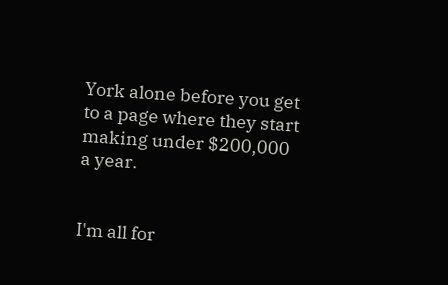York alone before you get to a page where they start making under $200,000 a year.


I'm all for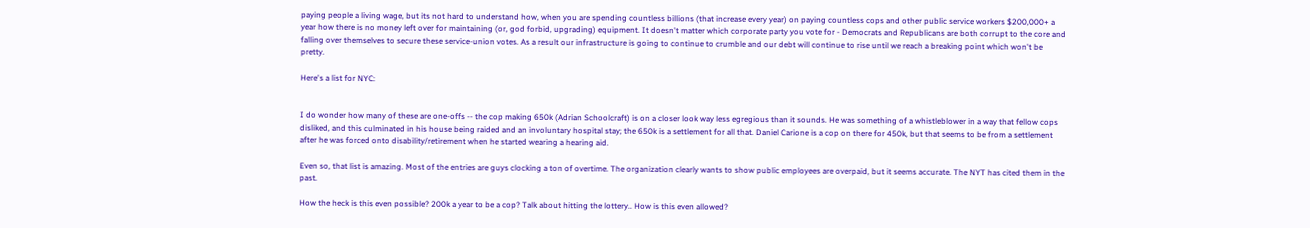paying people a living wage, but its not hard to understand how, when you are spending countless billions (that increase every year) on paying countless cops and other public service workers $200,000+ a year how there is no money left over for maintaining (or, god forbid, upgrading) equipment. It doesn't matter which corporate party you vote for - Democrats and Republicans are both corrupt to the core and falling over themselves to secure these service-union votes. As a result our infrastructure is going to continue to crumble and our debt will continue to rise until we reach a breaking point which won't be pretty.

Here's a list for NYC:


I do wonder how many of these are one-offs -- the cop making 650k (Adrian Schoolcraft) is on a closer look way less egregious than it sounds. He was something of a whistleblower in a way that fellow cops disliked, and this culminated in his house being raided and an involuntary hospital stay; the 650k is a settlement for all that. Daniel Carione is a cop on there for 450k, but that seems to be from a settlement after he was forced onto disability/retirement when he started wearing a hearing aid.

Even so, that list is amazing. Most of the entries are guys clocking a ton of overtime. The organization clearly wants to show public employees are overpaid, but it seems accurate. The NYT has cited them in the past.

How the heck is this even possible? 200k a year to be a cop? Talk about hitting the lottery.. How is this even allowed?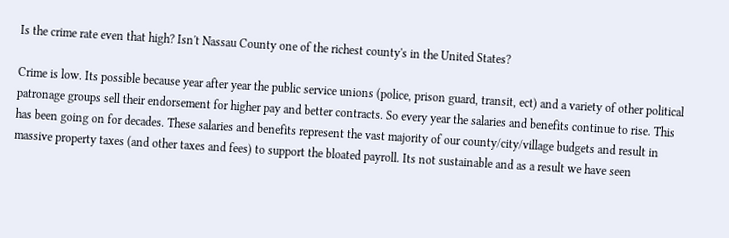Is the crime rate even that high? Isn't Nassau County one of the richest county's in the United States?

Crime is low. Its possible because year after year the public service unions (police, prison guard, transit, ect) and a variety of other political patronage groups sell their endorsement for higher pay and better contracts. So every year the salaries and benefits continue to rise. This has been going on for decades. These salaries and benefits represent the vast majority of our county/city/village budgets and result in massive property taxes (and other taxes and fees) to support the bloated payroll. Its not sustainable and as a result we have seen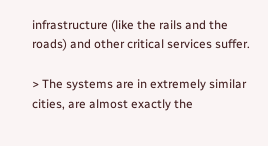infrastructure (like the rails and the roads) and other critical services suffer.

> The systems are in extremely similar cities, are almost exactly the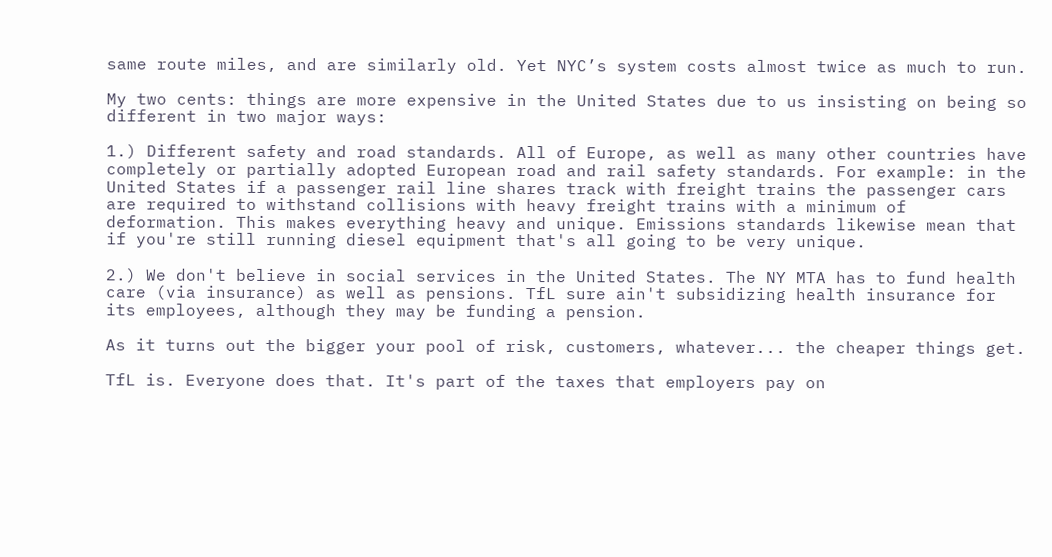same route miles, and are similarly old. Yet NYC’s system costs almost twice as much to run.

My two cents: things are more expensive in the United States due to us insisting on being so different in two major ways:

1.) Different safety and road standards. All of Europe, as well as many other countries have completely or partially adopted European road and rail safety standards. For example: in the United States if a passenger rail line shares track with freight trains the passenger cars are required to withstand collisions with heavy freight trains with a minimum of deformation. This makes everything heavy and unique. Emissions standards likewise mean that if you're still running diesel equipment that's all going to be very unique.

2.) We don't believe in social services in the United States. The NY MTA has to fund health care (via insurance) as well as pensions. TfL sure ain't subsidizing health insurance for its employees, although they may be funding a pension.

As it turns out the bigger your pool of risk, customers, whatever... the cheaper things get.

TfL is. Everyone does that. It's part of the taxes that employers pay on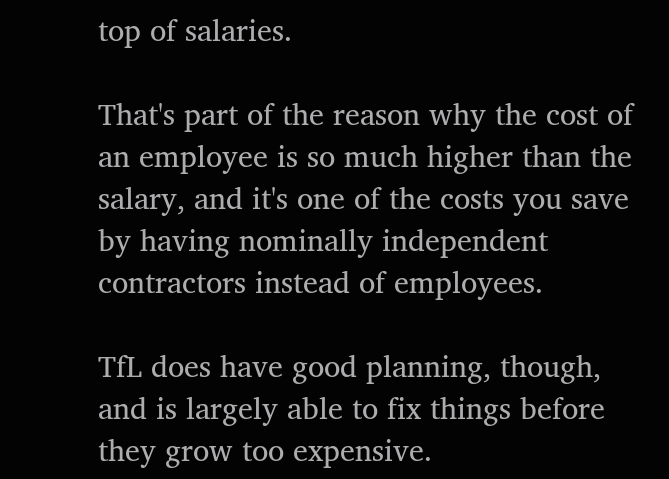top of salaries.

That's part of the reason why the cost of an employee is so much higher than the salary, and it's one of the costs you save by having nominally independent contractors instead of employees.

TfL does have good planning, though, and is largely able to fix things before they grow too expensive.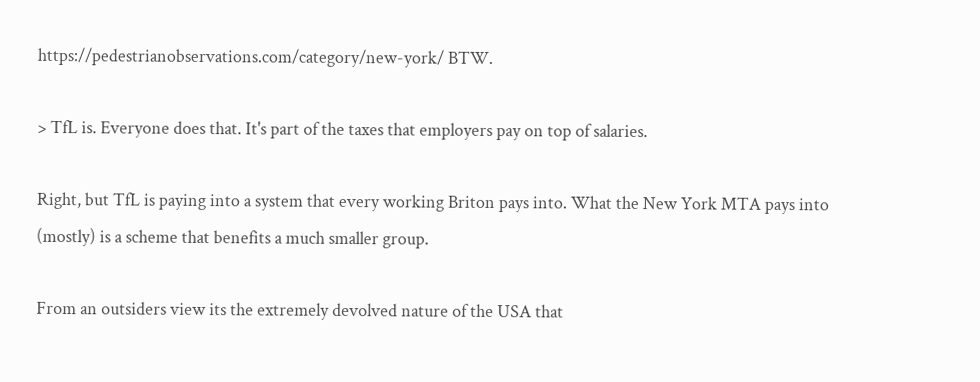https://pedestrianobservations.com/category/new-york/ BTW.

> TfL is. Everyone does that. It's part of the taxes that employers pay on top of salaries.

Right, but TfL is paying into a system that every working Briton pays into. What the New York MTA pays into (mostly) is a scheme that benefits a much smaller group.

From an outsiders view its the extremely devolved nature of the USA that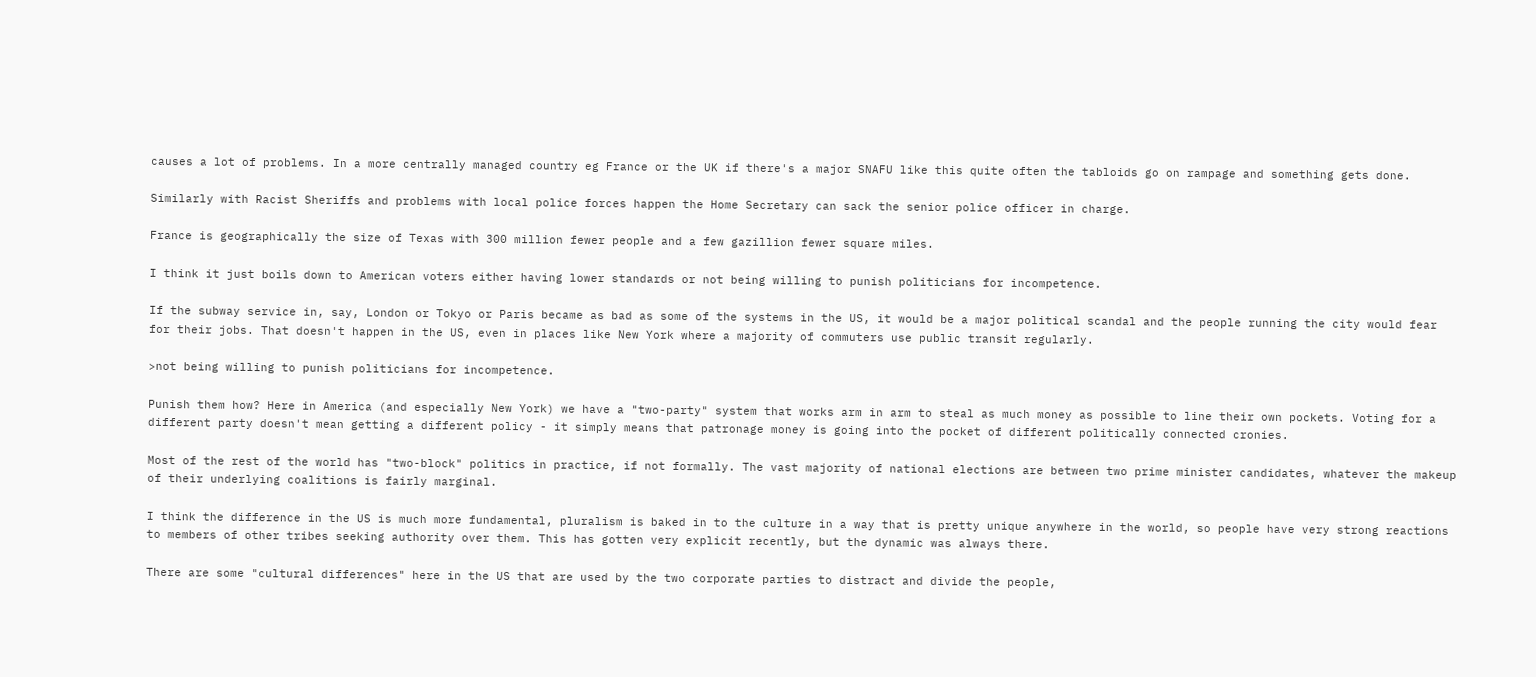causes a lot of problems. In a more centrally managed country eg France or the UK if there's a major SNAFU like this quite often the tabloids go on rampage and something gets done.

Similarly with Racist Sheriffs and problems with local police forces happen the Home Secretary can sack the senior police officer in charge.

France is geographically the size of Texas with 300 million fewer people and a few gazillion fewer square miles.

I think it just boils down to American voters either having lower standards or not being willing to punish politicians for incompetence.

If the subway service in, say, London or Tokyo or Paris became as bad as some of the systems in the US, it would be a major political scandal and the people running the city would fear for their jobs. That doesn't happen in the US, even in places like New York where a majority of commuters use public transit regularly.

>not being willing to punish politicians for incompetence.

Punish them how? Here in America (and especially New York) we have a "two-party" system that works arm in arm to steal as much money as possible to line their own pockets. Voting for a different party doesn't mean getting a different policy - it simply means that patronage money is going into the pocket of different politically connected cronies.

Most of the rest of the world has "two-block" politics in practice, if not formally. The vast majority of national elections are between two prime minister candidates, whatever the makeup of their underlying coalitions is fairly marginal.

I think the difference in the US is much more fundamental, pluralism is baked in to the culture in a way that is pretty unique anywhere in the world, so people have very strong reactions to members of other tribes seeking authority over them. This has gotten very explicit recently, but the dynamic was always there.

There are some "cultural differences" here in the US that are used by the two corporate parties to distract and divide the people,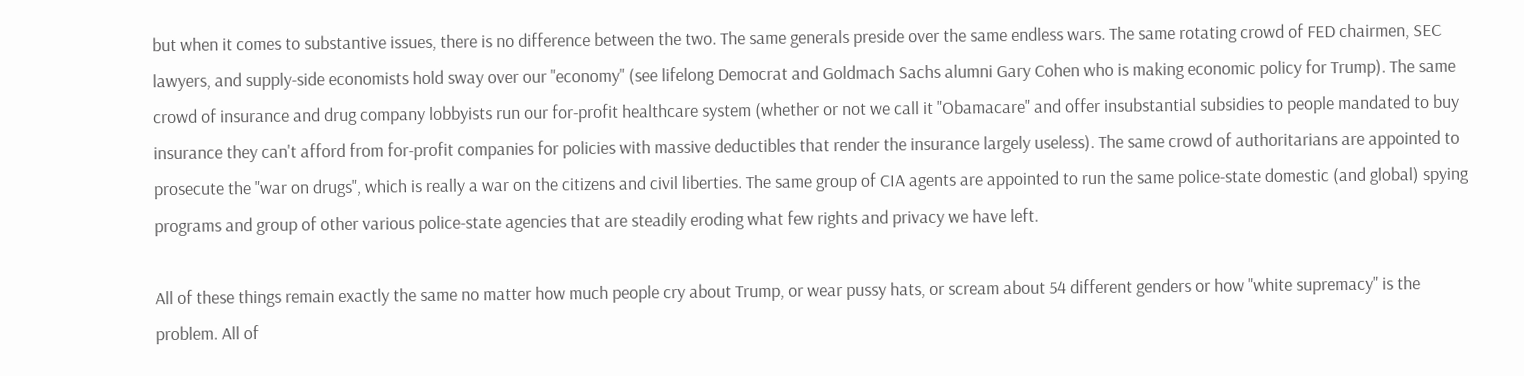but when it comes to substantive issues, there is no difference between the two. The same generals preside over the same endless wars. The same rotating crowd of FED chairmen, SEC lawyers, and supply-side economists hold sway over our "economy" (see lifelong Democrat and Goldmach Sachs alumni Gary Cohen who is making economic policy for Trump). The same crowd of insurance and drug company lobbyists run our for-profit healthcare system (whether or not we call it "Obamacare" and offer insubstantial subsidies to people mandated to buy insurance they can't afford from for-profit companies for policies with massive deductibles that render the insurance largely useless). The same crowd of authoritarians are appointed to prosecute the "war on drugs", which is really a war on the citizens and civil liberties. The same group of CIA agents are appointed to run the same police-state domestic (and global) spying programs and group of other various police-state agencies that are steadily eroding what few rights and privacy we have left.

All of these things remain exactly the same no matter how much people cry about Trump, or wear pussy hats, or scream about 54 different genders or how "white supremacy" is the problem. All of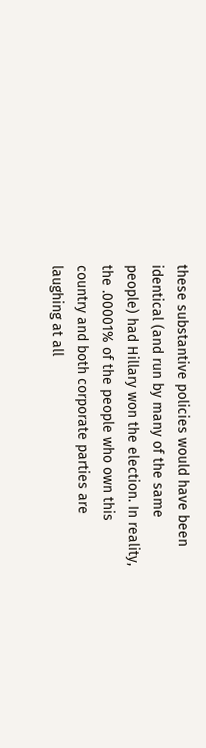these substantive policies would have been identical (and run by many of the same people) had Hillary won the election. In reality, the .00001% of the people who own this country and both corporate parties are laughing at all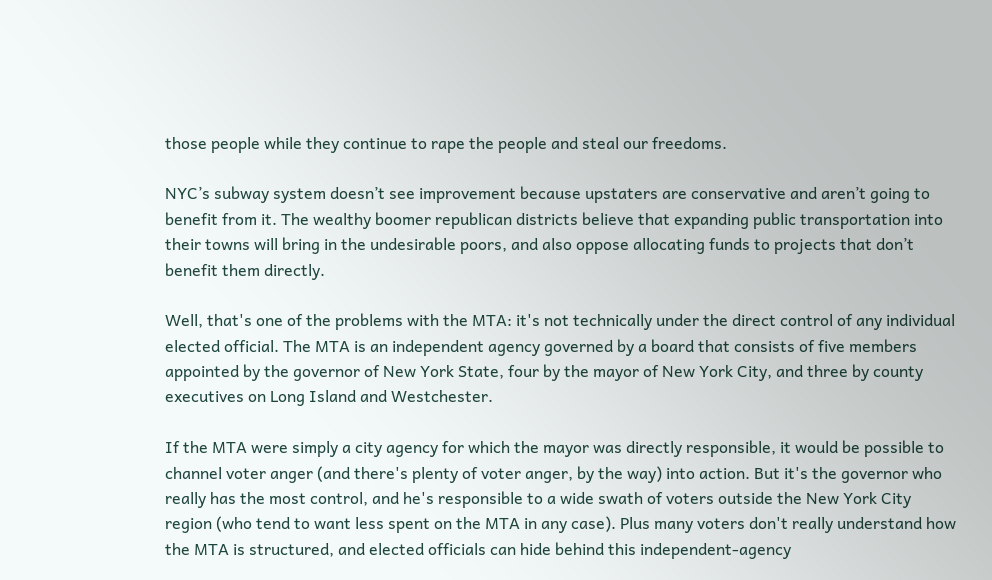those people while they continue to rape the people and steal our freedoms.

NYC’s subway system doesn’t see improvement because upstaters are conservative and aren’t going to benefit from it. The wealthy boomer republican districts believe that expanding public transportation into their towns will bring in the undesirable poors, and also oppose allocating funds to projects that don’t benefit them directly.

Well, that's one of the problems with the MTA: it's not technically under the direct control of any individual elected official. The MTA is an independent agency governed by a board that consists of five members appointed by the governor of New York State, four by the mayor of New York City, and three by county executives on Long Island and Westchester.

If the MTA were simply a city agency for which the mayor was directly responsible, it would be possible to channel voter anger (and there's plenty of voter anger, by the way) into action. But it's the governor who really has the most control, and he's responsible to a wide swath of voters outside the New York City region (who tend to want less spent on the MTA in any case). Plus many voters don't really understand how the MTA is structured, and elected officials can hide behind this independent-agency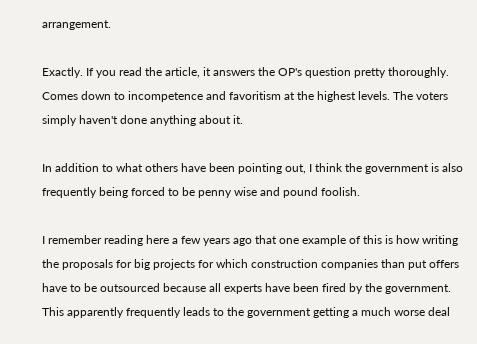arrangement.

Exactly. If you read the article, it answers the OP's question pretty thoroughly. Comes down to incompetence and favoritism at the highest levels. The voters simply haven't done anything about it.

In addition to what others have been pointing out, I think the government is also frequently being forced to be penny wise and pound foolish.

I remember reading here a few years ago that one example of this is how writing the proposals for big projects for which construction companies than put offers have to be outsourced because all experts have been fired by the government. This apparently frequently leads to the government getting a much worse deal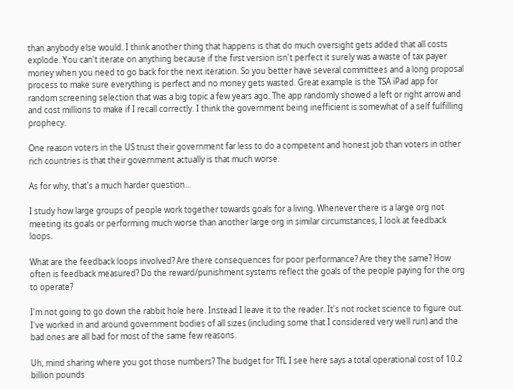than anybody else would. I think another thing that happens is that do much oversight gets added that all costs explode. You can't iterate on anything because if the first version isn't perfect it surely was a waste of tax payer money when you need to go back for the next iteration. So you better have several committees and a long proposal process to make sure everything is perfect and no money gets wasted. Great example is the TSA iPad app for random screening selection that was a big topic a few years ago. The app randomly showed a left or right arrow and and cost millions to make if I recall correctly. I think the government being inefficient is somewhat of a self fulfilling prophecy.

One reason voters in the US trust their government far less to do a competent and honest job than voters in other rich countries is that their government actually is that much worse.

As for why, that's a much harder question...

I study how large groups of people work together towards goals for a living. Whenever there is a large org not meeting its goals or performing much worse than another large org in similar circumstances, I look at feedback loops.

What are the feedback loops involved? Are there consequences for poor performance? Are they the same? How often is feedback measured? Do the reward/punishment systems reflect the goals of the people paying for the org to operate?

I'm not going to go down the rabbit hole here. Instead I leave it to the reader. It's not rocket science to figure out. I've worked in and around government bodies of all sizes (including some that I considered very well run) and the bad ones are all bad for most of the same few reasons.

Uh, mind sharing where you got those numbers? The budget for TfL I see here says a total operational cost of 10.2 billion pounds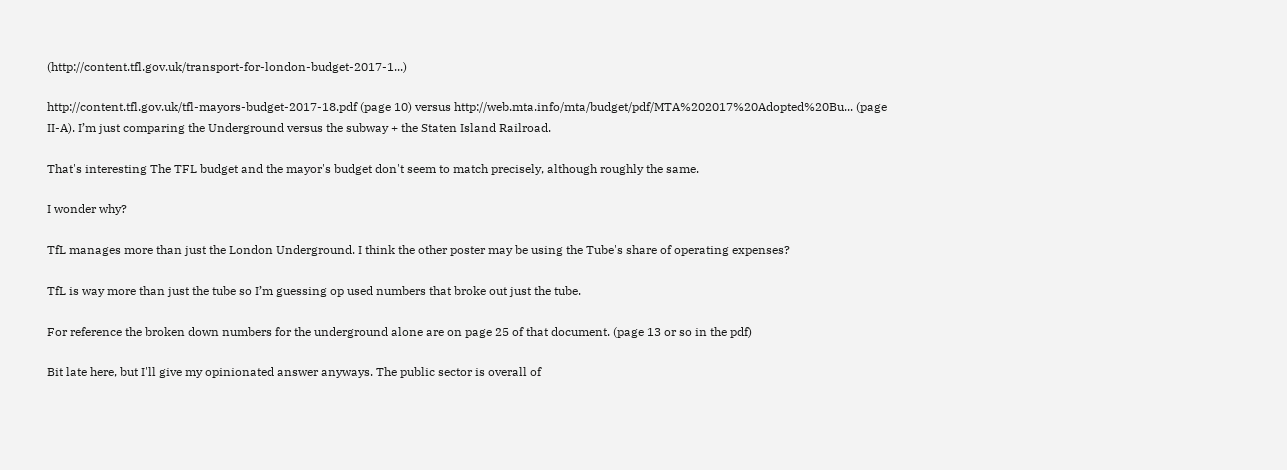(http://content.tfl.gov.uk/transport-for-london-budget-2017-1...)

http://content.tfl.gov.uk/tfl-mayors-budget-2017-18.pdf (page 10) versus http://web.mta.info/mta/budget/pdf/MTA%202017%20Adopted%20Bu... (page II-A). I’m just comparing the Underground versus the subway + the Staten Island Railroad.

That's interesting The TFL budget and the mayor's budget don't seem to match precisely, although roughly the same.

I wonder why?

TfL manages more than just the London Underground. I think the other poster may be using the Tube's share of operating expenses?

TfL is way more than just the tube so I’m guessing op used numbers that broke out just the tube.

For reference the broken down numbers for the underground alone are on page 25 of that document. (page 13 or so in the pdf)

Bit late here, but I'll give my opinionated answer anyways. The public sector is overall of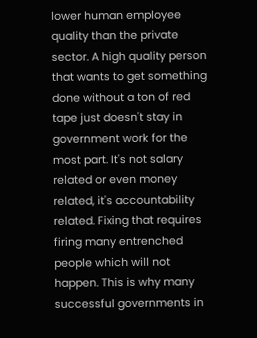lower human employee quality than the private sector. A high quality person that wants to get something done without a ton of red tape just doesn't stay in government work for the most part. It's not salary related or even money related, it's accountability related. Fixing that requires firing many entrenched people which will not happen. This is why many successful governments in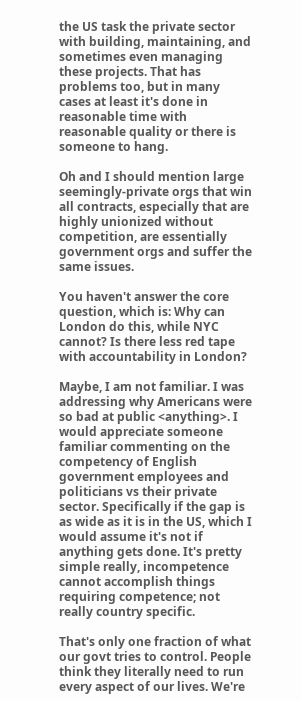the US task the private sector with building, maintaining, and sometimes even managing these projects. That has problems too, but in many cases at least it's done in reasonable time with reasonable quality or there is someone to hang.

Oh and I should mention large seemingly-private orgs that win all contracts, especially that are highly unionized without competition, are essentially government orgs and suffer the same issues.

You haven't answer the core question, which is: Why can London do this, while NYC cannot? Is there less red tape with accountability in London?

Maybe, I am not familiar. I was addressing why Americans were so bad at public <anything>. I would appreciate someone familiar commenting on the competency of English government employees and politicians vs their private sector. Specifically if the gap is as wide as it is in the US, which I would assume it's not if anything gets done. It's pretty simple really, incompetence cannot accomplish things requiring competence; not really country specific.

That's only one fraction of what our govt tries to control. People think they literally need to run every aspect of our lives. We're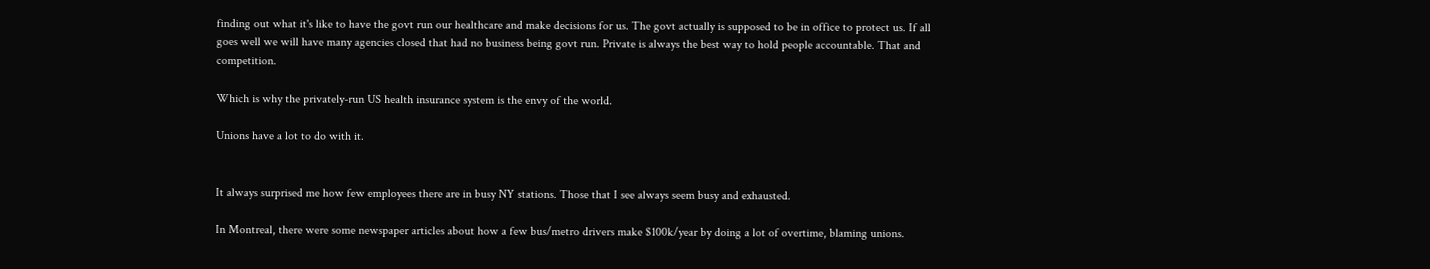finding out what it's like to have the govt run our healthcare and make decisions for us. The govt actually is supposed to be in office to protect us. If all goes well we will have many agencies closed that had no business being govt run. Private is always the best way to hold people accountable. That and competition.

Which is why the privately-run US health insurance system is the envy of the world.

Unions have a lot to do with it.


It always surprised me how few employees there are in busy NY stations. Those that I see always seem busy and exhausted.

In Montreal, there were some newspaper articles about how a few bus/metro drivers make $100k/year by doing a lot of overtime, blaming unions.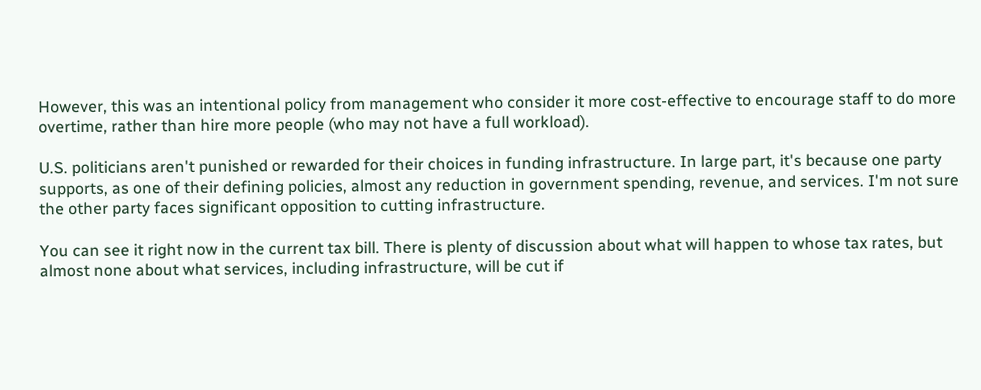However, this was an intentional policy from management who consider it more cost-effective to encourage staff to do more overtime, rather than hire more people (who may not have a full workload).

U.S. politicians aren't punished or rewarded for their choices in funding infrastructure. In large part, it's because one party supports, as one of their defining policies, almost any reduction in government spending, revenue, and services. I'm not sure the other party faces significant opposition to cutting infrastructure.

You can see it right now in the current tax bill. There is plenty of discussion about what will happen to whose tax rates, but almost none about what services, including infrastructure, will be cut if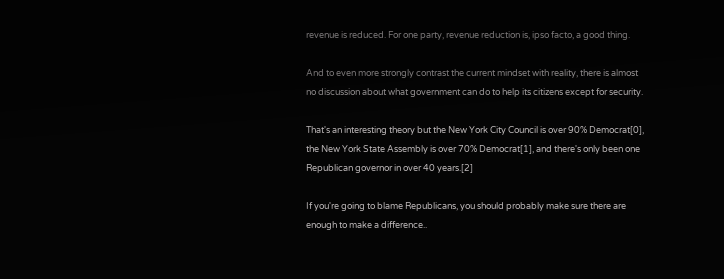revenue is reduced. For one party, revenue reduction is, ipso facto, a good thing.

And to even more strongly contrast the current mindset with reality, there is almost no discussion about what government can do to help its citizens except for security.

That's an interesting theory but the New York City Council is over 90% Democrat[0], the New York State Assembly is over 70% Democrat[1], and there's only been one Republican governor in over 40 years.[2]

If you're going to blame Republicans, you should probably make sure there are enough to make a difference..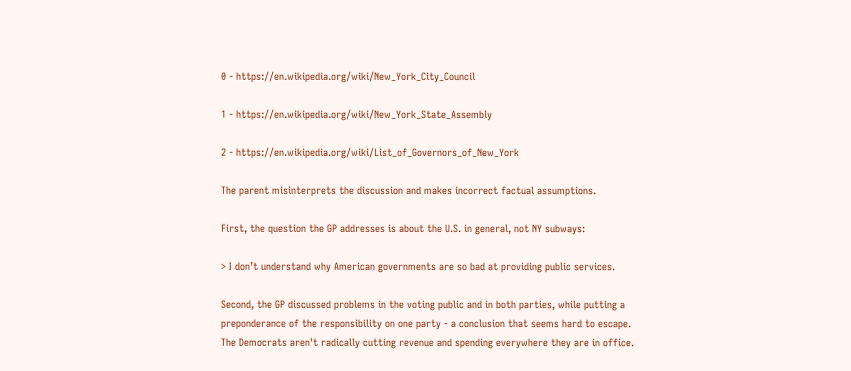0 - https://en.wikipedia.org/wiki/New_York_City_Council

1 - https://en.wikipedia.org/wiki/New_York_State_Assembly

2 - https://en.wikipedia.org/wiki/List_of_Governors_of_New_York

The parent misinterprets the discussion and makes incorrect factual assumptions.

First, the question the GP addresses is about the U.S. in general, not NY subways:

> I don’t understand why American governments are so bad at providing public services.

Second, the GP discussed problems in the voting public and in both parties, while putting a preponderance of the responsibility on one party - a conclusion that seems hard to escape. The Democrats aren't radically cutting revenue and spending everywhere they are in office.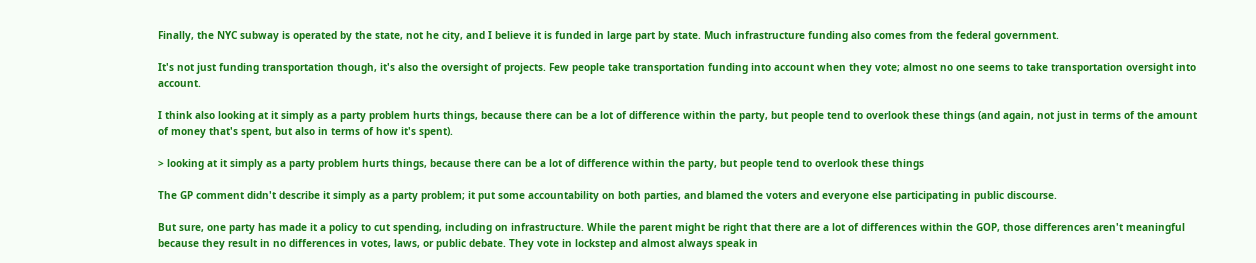Finally, the NYC subway is operated by the state, not he city, and I believe it is funded in large part by state. Much infrastructure funding also comes from the federal government.

It's not just funding transportation though, it's also the oversight of projects. Few people take transportation funding into account when they vote; almost no one seems to take transportation oversight into account.

I think also looking at it simply as a party problem hurts things, because there can be a lot of difference within the party, but people tend to overlook these things (and again, not just in terms of the amount of money that's spent, but also in terms of how it's spent).

> looking at it simply as a party problem hurts things, because there can be a lot of difference within the party, but people tend to overlook these things

The GP comment didn't describe it simply as a party problem; it put some accountability on both parties, and blamed the voters and everyone else participating in public discourse.

But sure, one party has made it a policy to cut spending, including on infrastructure. While the parent might be right that there are a lot of differences within the GOP, those differences aren't meaningful because they result in no differences in votes, laws, or public debate. They vote in lockstep and almost always speak in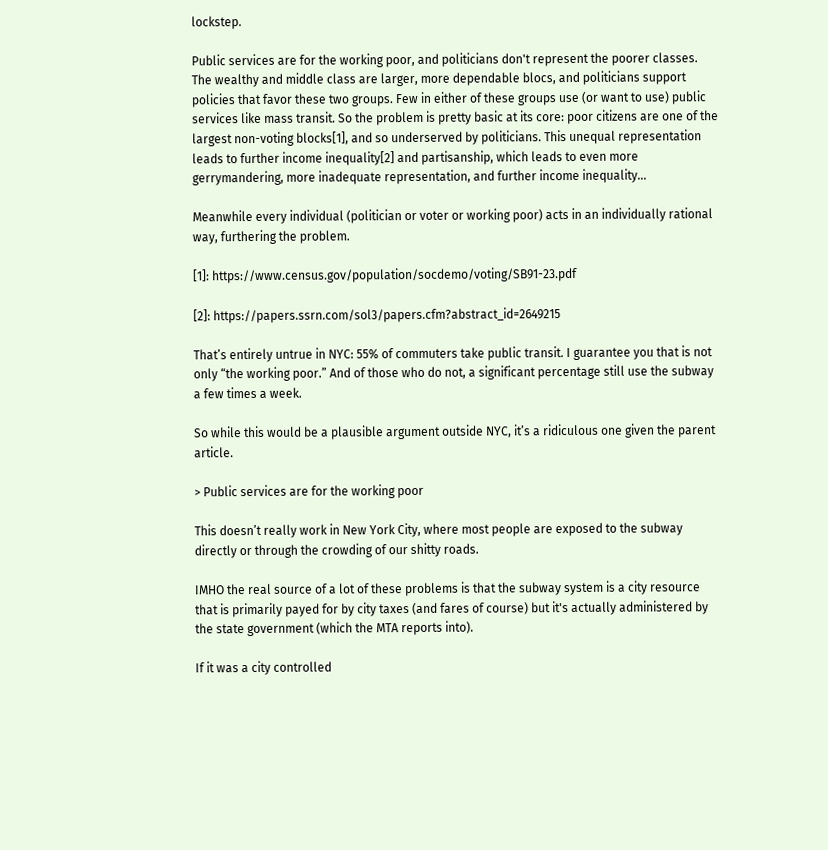lockstep.

Public services are for the working poor, and politicians don't represent the poorer classes. The wealthy and middle class are larger, more dependable blocs, and politicians support policies that favor these two groups. Few in either of these groups use (or want to use) public services like mass transit. So the problem is pretty basic at its core: poor citizens are one of the largest non-voting blocks[1], and so underserved by politicians. This unequal representation leads to further income inequality[2] and partisanship, which leads to even more gerrymandering, more inadequate representation, and further income inequality...

Meanwhile every individual (politician or voter or working poor) acts in an individually rational way, furthering the problem.

[1]: https://www.census.gov/population/socdemo/voting/SB91-23.pdf

[2]: https://papers.ssrn.com/sol3/papers.cfm?abstract_id=2649215

That’s entirely untrue in NYC: 55% of commuters take public transit. I guarantee you that is not only “the working poor.” And of those who do not, a significant percentage still use the subway a few times a week.

So while this would be a plausible argument outside NYC, it’s a ridiculous one given the parent article.

> Public services are for the working poor

This doesn’t really work in New York City, where most people are exposed to the subway directly or through the crowding of our shitty roads.

IMHO the real source of a lot of these problems is that the subway system is a city resource that is primarily payed for by city taxes (and fares of course) but it's actually administered by the state government (which the MTA reports into).

If it was a city controlled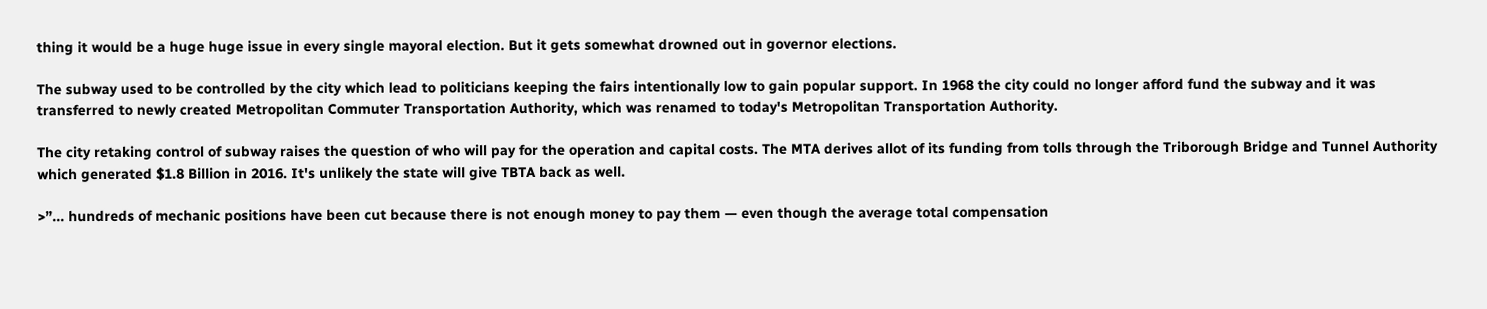thing it would be a huge huge issue in every single mayoral election. But it gets somewhat drowned out in governor elections.

The subway used to be controlled by the city which lead to politicians keeping the fairs intentionally low to gain popular support. In 1968 the city could no longer afford fund the subway and it was transferred to newly created Metropolitan Commuter Transportation Authority, which was renamed to today's Metropolitan Transportation Authority.

The city retaking control of subway raises the question of who will pay for the operation and capital costs. The MTA derives allot of its funding from tolls through the Triborough Bridge and Tunnel Authority which generated $1.8 Billion in 2016. It's unlikely the state will give TBTA back as well.

>”... hundreds of mechanic positions have been cut because there is not enough money to pay them — even though the average total compensation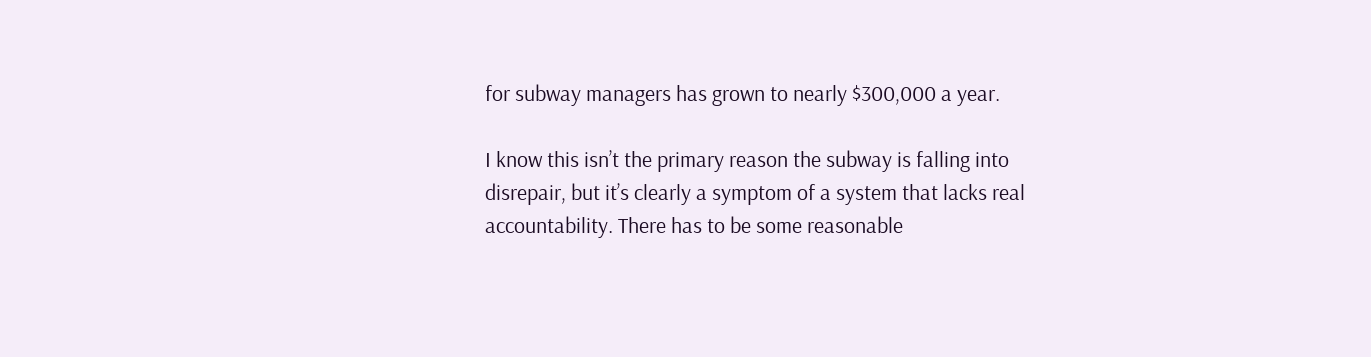for subway managers has grown to nearly $300,000 a year.

I know this isn’t the primary reason the subway is falling into disrepair, but it’s clearly a symptom of a system that lacks real accountability. There has to be some reasonable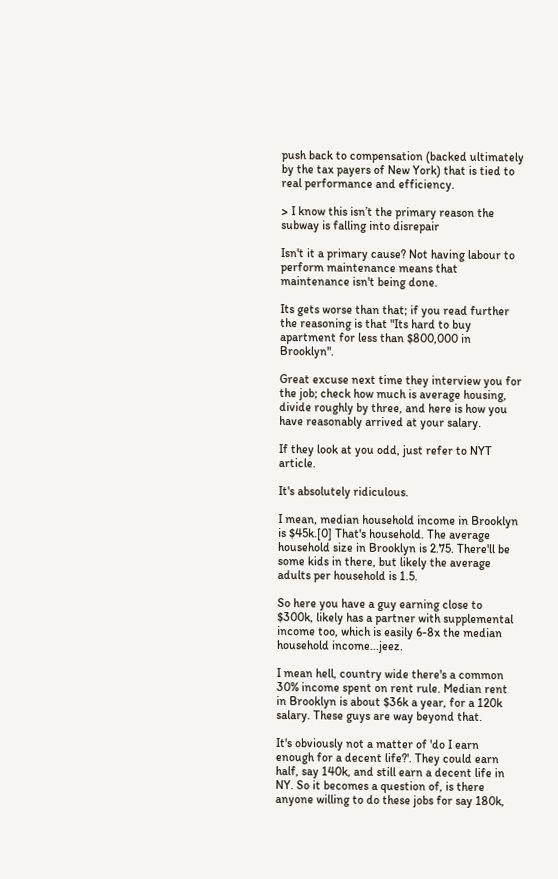push back to compensation (backed ultimately by the tax payers of New York) that is tied to real performance and efficiency.

> I know this isn’t the primary reason the subway is falling into disrepair

Isn't it a primary cause? Not having labour to perform maintenance means that maintenance isn't being done.

Its gets worse than that; if you read further the reasoning is that "Its hard to buy apartment for less than $800,000 in Brooklyn".

Great excuse next time they interview you for the job; check how much is average housing, divide roughly by three, and here is how you have reasonably arrived at your salary.

If they look at you odd, just refer to NYT article.

It's absolutely ridiculous.

I mean, median household income in Brooklyn is $45k.[0] That's household. The average household size in Brooklyn is 2.75. There'll be some kids in there, but likely the average adults per household is 1.5.

So here you have a guy earning close to $300k, likely has a partner with supplemental income too, which is easily 6-8x the median household income...jeez.

I mean hell, country wide there's a common 30% income spent on rent rule. Median rent in Brooklyn is about $36k a year, for a 120k salary. These guys are way beyond that.

It's obviously not a matter of 'do I earn enough for a decent life?'. They could earn half, say 140k, and still earn a decent life in NY. So it becomes a question of, is there anyone willing to do these jobs for say 180k,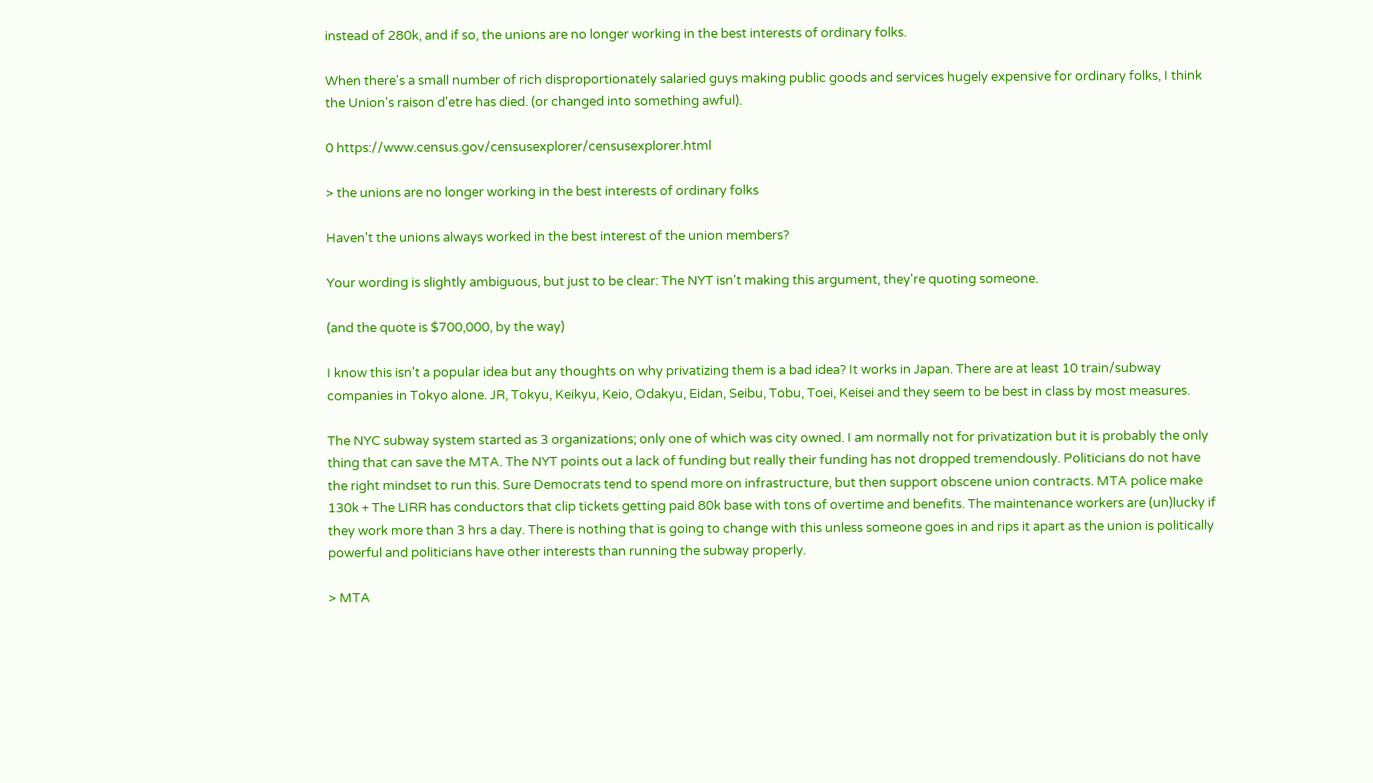instead of 280k, and if so, the unions are no longer working in the best interests of ordinary folks.

When there's a small number of rich disproportionately salaried guys making public goods and services hugely expensive for ordinary folks, I think the Union's raison d'etre has died. (or changed into something awful).

0 https://www.census.gov/censusexplorer/censusexplorer.html

> the unions are no longer working in the best interests of ordinary folks

Haven't the unions always worked in the best interest of the union members?

Your wording is slightly ambiguous, but just to be clear: The NYT isn't making this argument, they're quoting someone.

(and the quote is $700,000, by the way)

I know this isn't a popular idea but any thoughts on why privatizing them is a bad idea? It works in Japan. There are at least 10 train/subway companies in Tokyo alone. JR, Tokyu, Keikyu, Keio, Odakyu, Eidan, Seibu, Tobu, Toei, Keisei and they seem to be best in class by most measures.

The NYC subway system started as 3 organizations; only one of which was city owned. I am normally not for privatization but it is probably the only thing that can save the MTA. The NYT points out a lack of funding but really their funding has not dropped tremendously. Politicians do not have the right mindset to run this. Sure Democrats tend to spend more on infrastructure, but then support obscene union contracts. MTA police make 130k + The LIRR has conductors that clip tickets getting paid 80k base with tons of overtime and benefits. The maintenance workers are (un)lucky if they work more than 3 hrs a day. There is nothing that is going to change with this unless someone goes in and rips it apart as the union is politically powerful and politicians have other interests than running the subway properly.

> MTA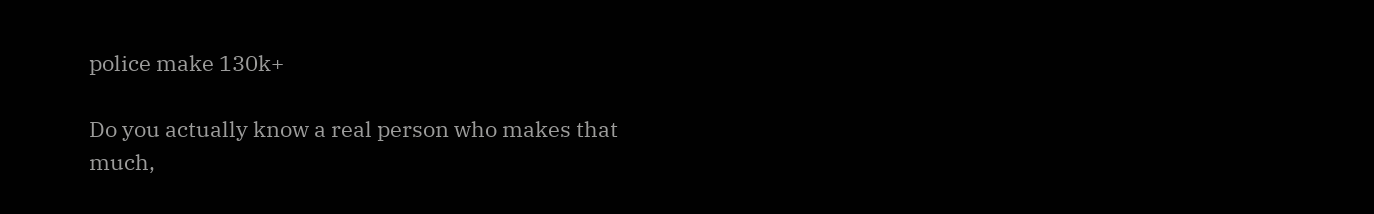police make 130k+

Do you actually know a real person who makes that much,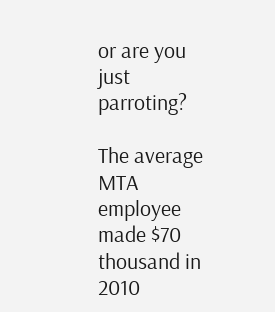or are you just parroting?

The average MTA employee made $70 thousand in 2010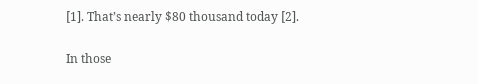[1]. That’s nearly $80 thousand today [2].

In those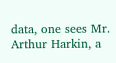data, one sees Mr. Arthur Harkin, a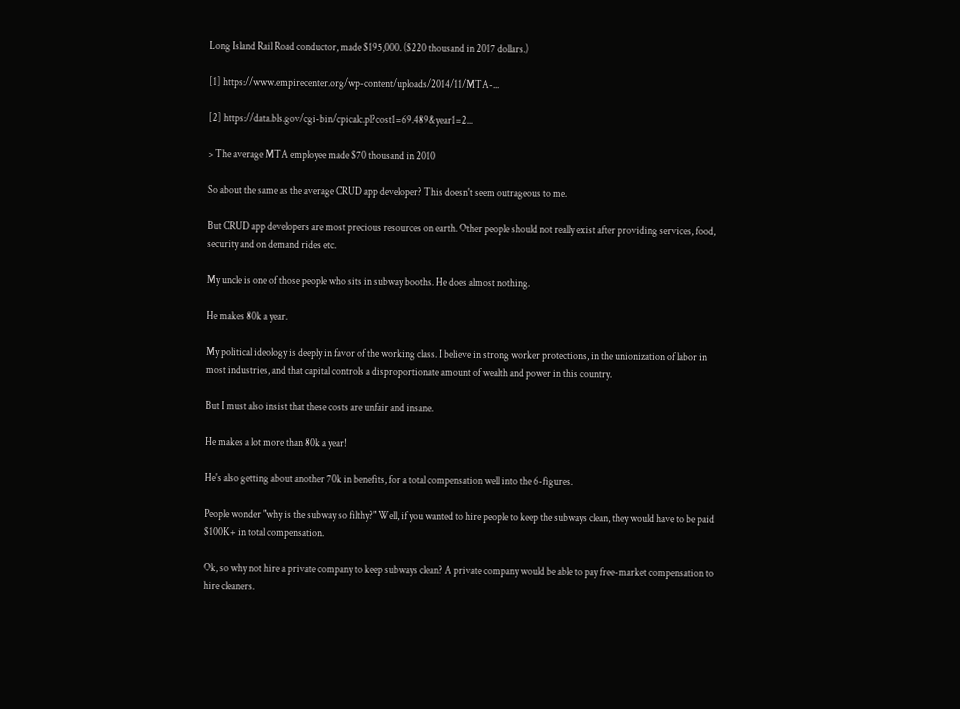Long Island Rail Road conductor, made $195,000. ($220 thousand in 2017 dollars.)

[1] https://www.empirecenter.org/wp-content/uploads/2014/11/MTA-...

[2] https://data.bls.gov/cgi-bin/cpicalc.pl?cost1=69.489&year1=2...

> The average MTA employee made $70 thousand in 2010

So about the same as the average CRUD app developer? This doesn't seem outrageous to me.

But CRUD app developers are most precious resources on earth. Other people should not really exist after providing services, food, security and on demand rides etc.

My uncle is one of those people who sits in subway booths. He does almost nothing.

He makes 80k a year.

My political ideology is deeply in favor of the working class. I believe in strong worker protections, in the unionization of labor in most industries, and that capital controls a disproportionate amount of wealth and power in this country.

But I must also insist that these costs are unfair and insane.

He makes a lot more than 80k a year!

He's also getting about another 70k in benefits, for a total compensation well into the 6-figures.

People wonder "why is the subway so filthy?" Well, if you wanted to hire people to keep the subways clean, they would have to be paid $100K+ in total compensation.

Ok, so why not hire a private company to keep subways clean? A private company would be able to pay free-market compensation to hire cleaners.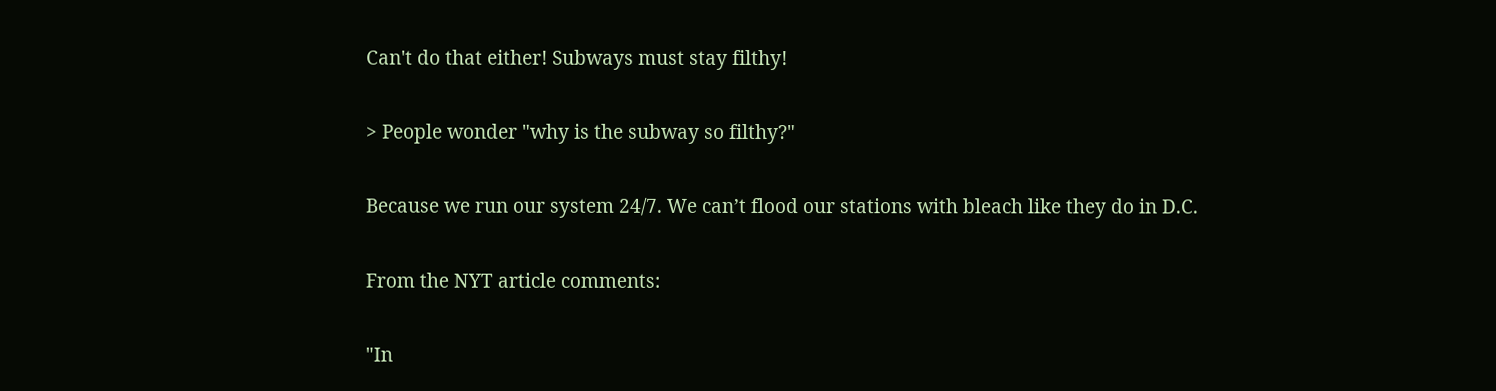Can't do that either! Subways must stay filthy!

> People wonder "why is the subway so filthy?"

Because we run our system 24/7. We can’t flood our stations with bleach like they do in D.C.

From the NYT article comments:

"In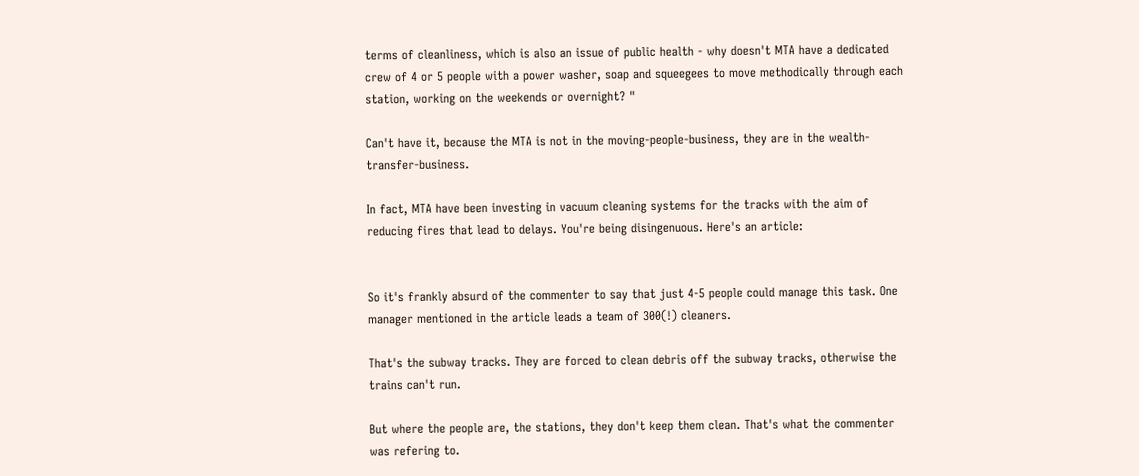terms of cleanliness, which is also an issue of public health - why doesn't MTA have a dedicated crew of 4 or 5 people with a power washer, soap and squeegees to move methodically through each station, working on the weekends or overnight? "

Can't have it, because the MTA is not in the moving-people-business, they are in the wealth-transfer-business.

In fact, MTA have been investing in vacuum cleaning systems for the tracks with the aim of reducing fires that lead to delays. You're being disingenuous. Here's an article:


So it's frankly absurd of the commenter to say that just 4-5 people could manage this task. One manager mentioned in the article leads a team of 300(!) cleaners.

That's the subway tracks. They are forced to clean debris off the subway tracks, otherwise the trains can't run.

But where the people are, the stations, they don't keep them clean. That's what the commenter was refering to.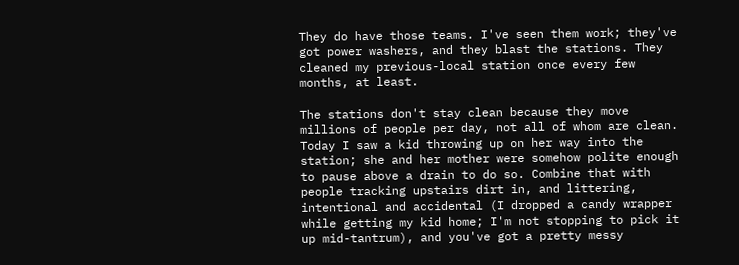They do have those teams. I've seen them work; they've got power washers, and they blast the stations. They cleaned my previous-local station once every few months, at least.

The stations don't stay clean because they move millions of people per day, not all of whom are clean. Today I saw a kid throwing up on her way into the station; she and her mother were somehow polite enough to pause above a drain to do so. Combine that with people tracking upstairs dirt in, and littering, intentional and accidental (I dropped a candy wrapper while getting my kid home; I'm not stopping to pick it up mid-tantrum), and you've got a pretty messy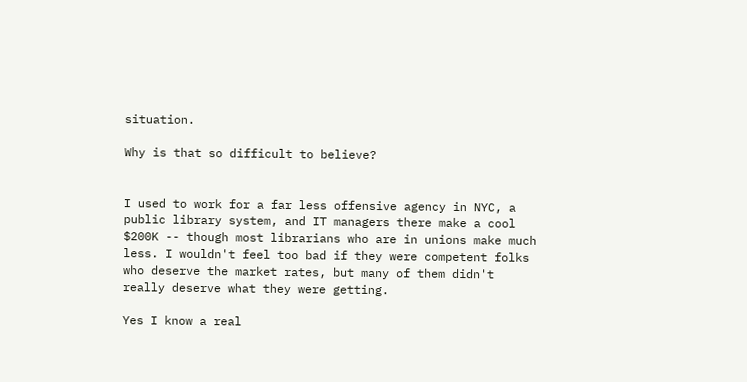situation.

Why is that so difficult to believe?


I used to work for a far less offensive agency in NYC, a public library system, and IT managers there make a cool $200K -- though most librarians who are in unions make much less. I wouldn't feel too bad if they were competent folks who deserve the market rates, but many of them didn't really deserve what they were getting.

Yes I know a real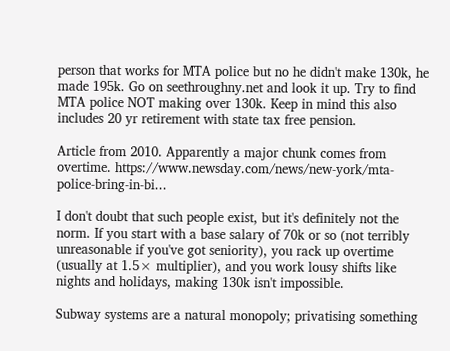person that works for MTA police but no he didn't make 130k, he made 195k. Go on seethroughny.net and look it up. Try to find MTA police NOT making over 130k. Keep in mind this also includes 20 yr retirement with state tax free pension.

Article from 2010. Apparently a major chunk comes from overtime. https://www.newsday.com/news/new-york/mta-police-bring-in-bi...

I don't doubt that such people exist, but it's definitely not the norm. If you start with a base salary of 70k or so (not terribly unreasonable if you've got seniority), you rack up overtime (usually at 1.5× multiplier), and you work lousy shifts like nights and holidays, making 130k isn't impossible.

Subway systems are a natural monopoly; privatising something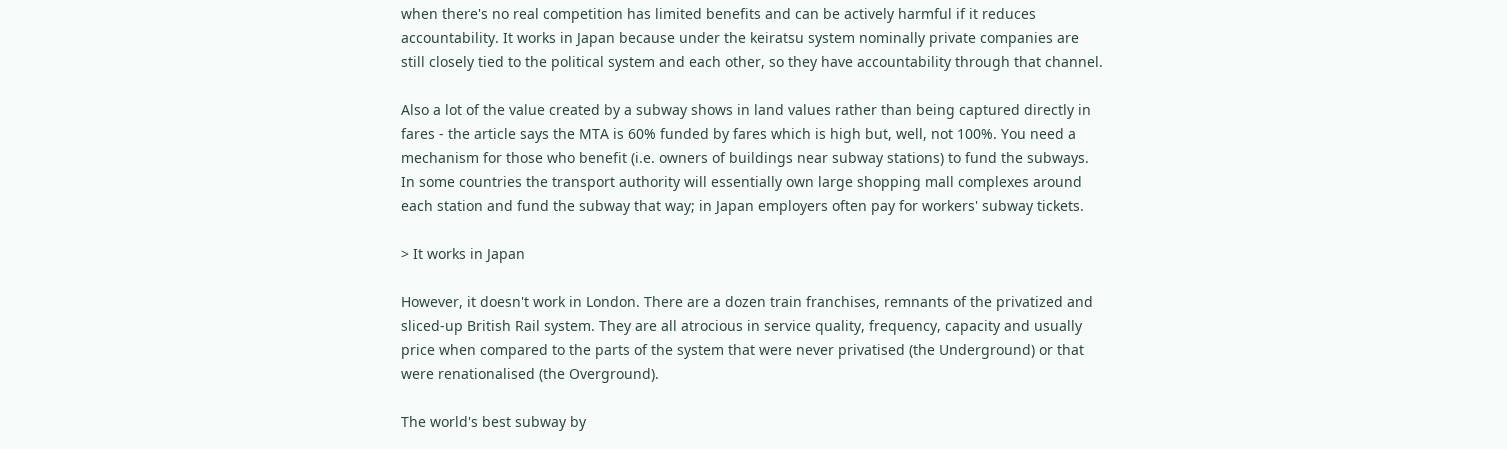when there's no real competition has limited benefits and can be actively harmful if it reduces accountability. It works in Japan because under the keiratsu system nominally private companies are still closely tied to the political system and each other, so they have accountability through that channel.

Also a lot of the value created by a subway shows in land values rather than being captured directly in fares - the article says the MTA is 60% funded by fares which is high but, well, not 100%. You need a mechanism for those who benefit (i.e. owners of buildings near subway stations) to fund the subways. In some countries the transport authority will essentially own large shopping mall complexes around each station and fund the subway that way; in Japan employers often pay for workers' subway tickets.

> It works in Japan

However, it doesn't work in London. There are a dozen train franchises, remnants of the privatized and sliced-up British Rail system. They are all atrocious in service quality, frequency, capacity and usually price when compared to the parts of the system that were never privatised (the Underground) or that were renationalised (the Overground).

The world's best subway by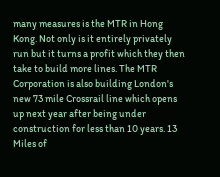many measures is the MTR in Hong Kong. Not only is it entirely privately run but it turns a profit which they then take to build more lines. The MTR Corporation is also building London's new 73 mile Crossrail line which opens up next year after being under construction for less than 10 years. 13 Miles of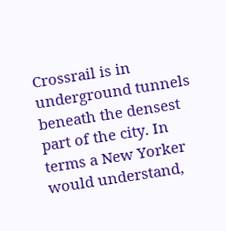Crossrail is in underground tunnels beneath the densest part of the city. In terms a New Yorker would understand,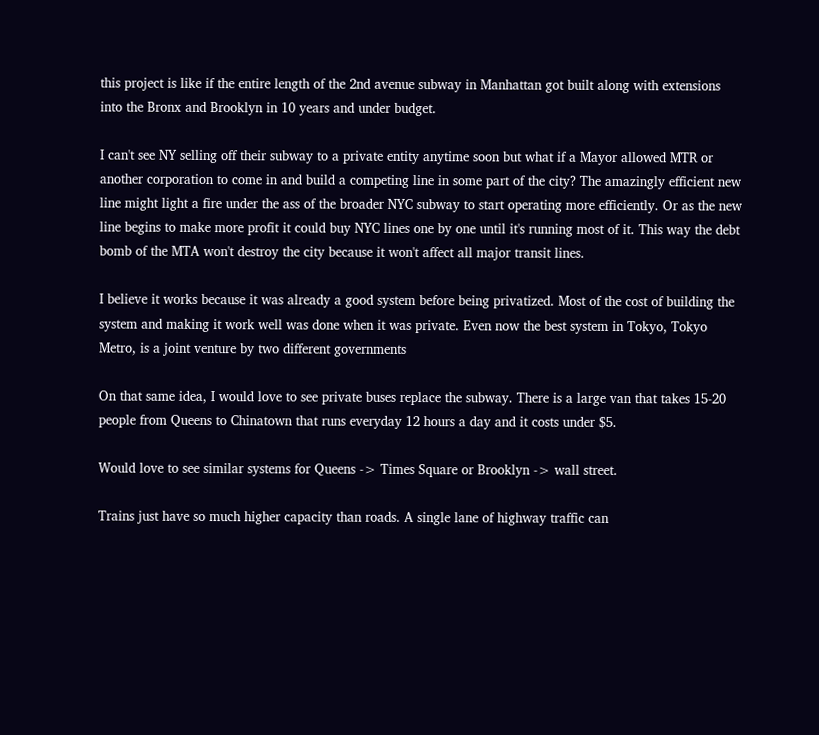this project is like if the entire length of the 2nd avenue subway in Manhattan got built along with extensions into the Bronx and Brooklyn in 10 years and under budget.

I can't see NY selling off their subway to a private entity anytime soon but what if a Mayor allowed MTR or another corporation to come in and build a competing line in some part of the city? The amazingly efficient new line might light a fire under the ass of the broader NYC subway to start operating more efficiently. Or as the new line begins to make more profit it could buy NYC lines one by one until it's running most of it. This way the debt bomb of the MTA won't destroy the city because it won't affect all major transit lines.

I believe it works because it was already a good system before being privatized. Most of the cost of building the system and making it work well was done when it was private. Even now the best system in Tokyo, Tokyo Metro, is a joint venture by two different governments

On that same idea, I would love to see private buses replace the subway. There is a large van that takes 15-20 people from Queens to Chinatown that runs everyday 12 hours a day and it costs under $5.

Would love to see similar systems for Queens -> Times Square or Brooklyn -> wall street.

Trains just have so much higher capacity than roads. A single lane of highway traffic can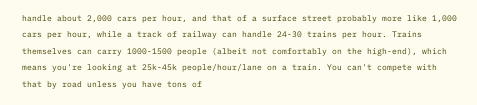handle about 2,000 cars per hour, and that of a surface street probably more like 1,000 cars per hour, while a track of railway can handle 24-30 trains per hour. Trains themselves can carry 1000-1500 people (albeit not comfortably on the high-end), which means you're looking at 25k-45k people/hour/lane on a train. You can't compete with that by road unless you have tons of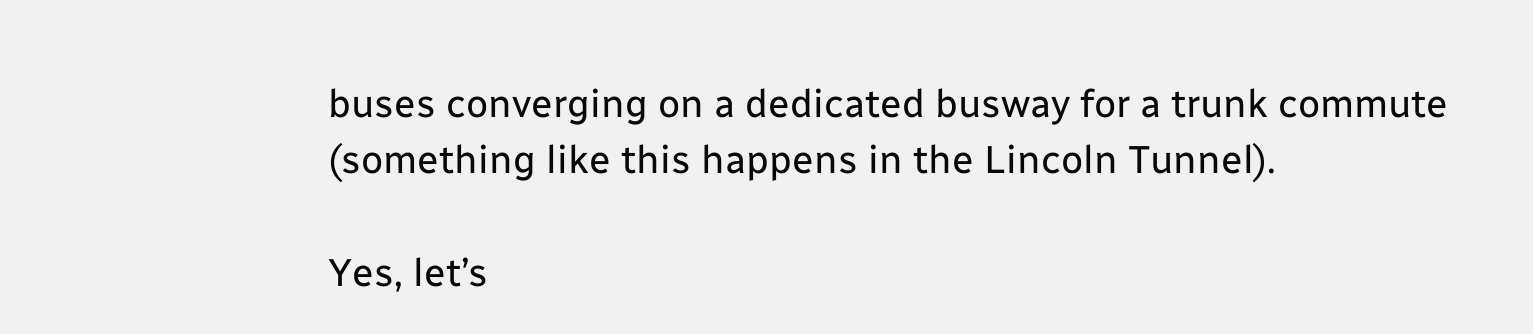buses converging on a dedicated busway for a trunk commute (something like this happens in the Lincoln Tunnel).

Yes, let’s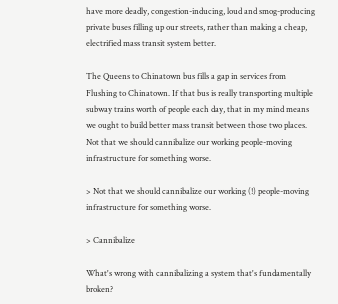have more deadly, congestion-inducing, loud and smog-producing private buses filling up our streets, rather than making a cheap, electrified mass transit system better.

The Queens to Chinatown bus fills a gap in services from Flushing to Chinatown. If that bus is really transporting multiple subway trains worth of people each day, that in my mind means we ought to build better mass transit between those two places. Not that we should cannibalize our working people-moving infrastructure for something worse.

> Not that we should cannibalize our working (!) people-moving infrastructure for something worse.

> Cannibalize

What's wrong with cannibalizing a system that's fundamentally broken?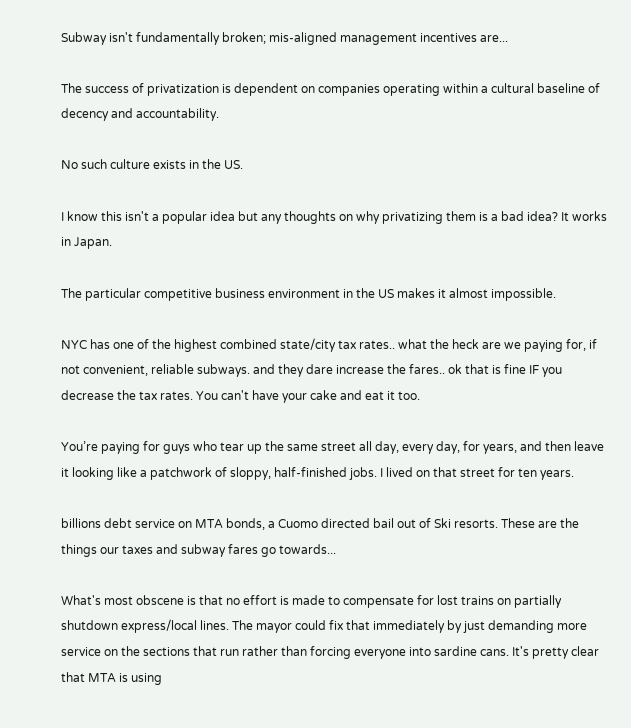Subway isn't fundamentally broken; mis-aligned management incentives are...

The success of privatization is dependent on companies operating within a cultural baseline of decency and accountability.

No such culture exists in the US.

I know this isn't a popular idea but any thoughts on why privatizing them is a bad idea? It works in Japan.

The particular competitive business environment in the US makes it almost impossible.

NYC has one of the highest combined state/city tax rates.. what the heck are we paying for, if not convenient, reliable subways. and they dare increase the fares.. ok that is fine IF you decrease the tax rates. You can't have your cake and eat it too.

You’re paying for guys who tear up the same street all day, every day, for years, and then leave it looking like a patchwork of sloppy, half-finished jobs. I lived on that street for ten years.

billions debt service on MTA bonds, a Cuomo directed bail out of Ski resorts. These are the things our taxes and subway fares go towards...

What's most obscene is that no effort is made to compensate for lost trains on partially shutdown express/local lines. The mayor could fix that immediately by just demanding more service on the sections that run rather than forcing everyone into sardine cans. It's pretty clear that MTA is using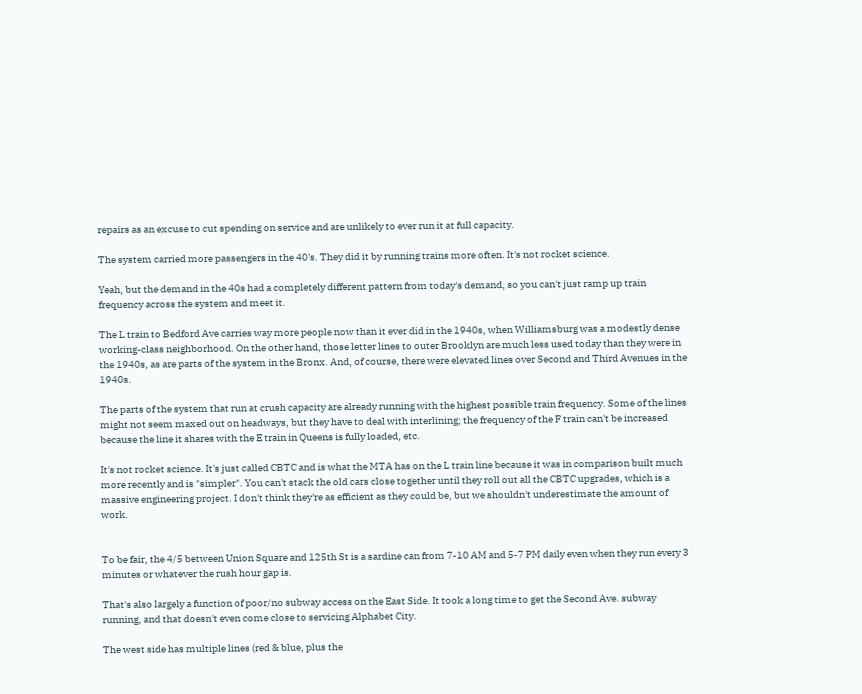repairs as an excuse to cut spending on service and are unlikely to ever run it at full capacity.

The system carried more passengers in the 40's. They did it by running trains more often. It's not rocket science.

Yeah, but the demand in the 40s had a completely different pattern from today's demand, so you can't just ramp up train frequency across the system and meet it.

The L train to Bedford Ave carries way more people now than it ever did in the 1940s, when Williamsburg was a modestly dense working-class neighborhood. On the other hand, those letter lines to outer Brooklyn are much less used today than they were in the 1940s, as are parts of the system in the Bronx. And, of course, there were elevated lines over Second and Third Avenues in the 1940s.

The parts of the system that run at crush capacity are already running with the highest possible train frequency. Some of the lines might not seem maxed out on headways, but they have to deal with interlining; the frequency of the F train can't be increased because the line it shares with the E train in Queens is fully loaded, etc.

It's not rocket science. It's just called CBTC and is what the MTA has on the L train line because it was in comparison built much more recently and is "simpler". You can't stack the old cars close together until they roll out all the CBTC upgrades, which is a massive engineering project. I don't think they're as efficient as they could be, but we shouldn't underestimate the amount of work.


To be fair, the 4/5 between Union Square and 125th St is a sardine can from 7-10 AM and 5-7 PM daily even when they run every 3 minutes or whatever the rush hour gap is.

That's also largely a function of poor/no subway access on the East Side. It took a long time to get the Second Ave. subway running, and that doesn't even come close to servicing Alphabet City.

The west side has multiple lines (red & blue, plus the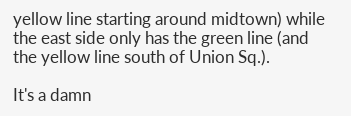yellow line starting around midtown) while the east side only has the green line (and the yellow line south of Union Sq.).

It's a damn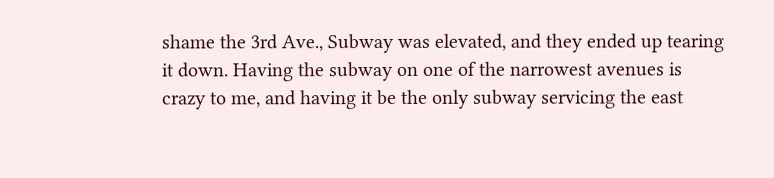shame the 3rd Ave., Subway was elevated, and they ended up tearing it down. Having the subway on one of the narrowest avenues is crazy to me, and having it be the only subway servicing the east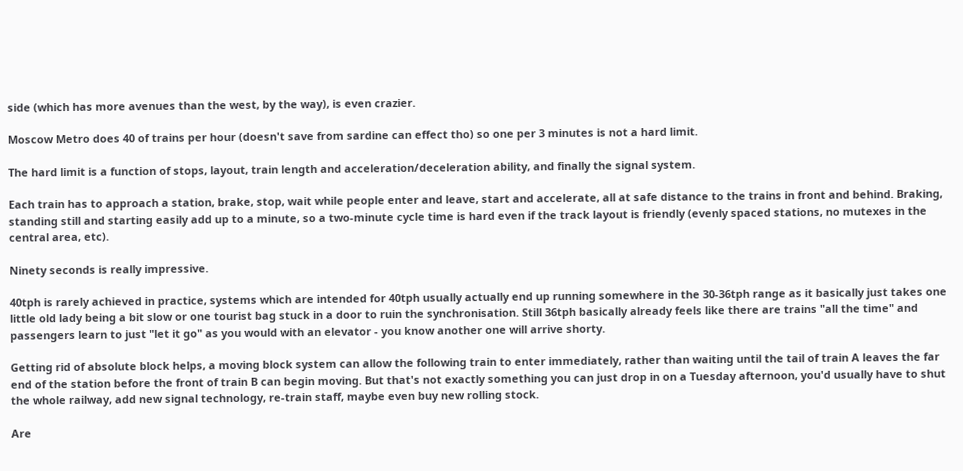side (which has more avenues than the west, by the way), is even crazier.

Moscow Metro does 40 of trains per hour (doesn't save from sardine can effect tho) so one per 3 minutes is not a hard limit.

The hard limit is a function of stops, layout, train length and acceleration/deceleration ability, and finally the signal system.

Each train has to approach a station, brake, stop, wait while people enter and leave, start and accelerate, all at safe distance to the trains in front and behind. Braking, standing still and starting easily add up to a minute, so a two-minute cycle time is hard even if the track layout is friendly (evenly spaced stations, no mutexes in the central area, etc).

Ninety seconds is really impressive.

40tph is rarely achieved in practice, systems which are intended for 40tph usually actually end up running somewhere in the 30-36tph range as it basically just takes one little old lady being a bit slow or one tourist bag stuck in a door to ruin the synchronisation. Still 36tph basically already feels like there are trains "all the time" and passengers learn to just "let it go" as you would with an elevator - you know another one will arrive shorty.

Getting rid of absolute block helps, a moving block system can allow the following train to enter immediately, rather than waiting until the tail of train A leaves the far end of the station before the front of train B can begin moving. But that's not exactly something you can just drop in on a Tuesday afternoon, you'd usually have to shut the whole railway, add new signal technology, re-train staff, maybe even buy new rolling stock.

Are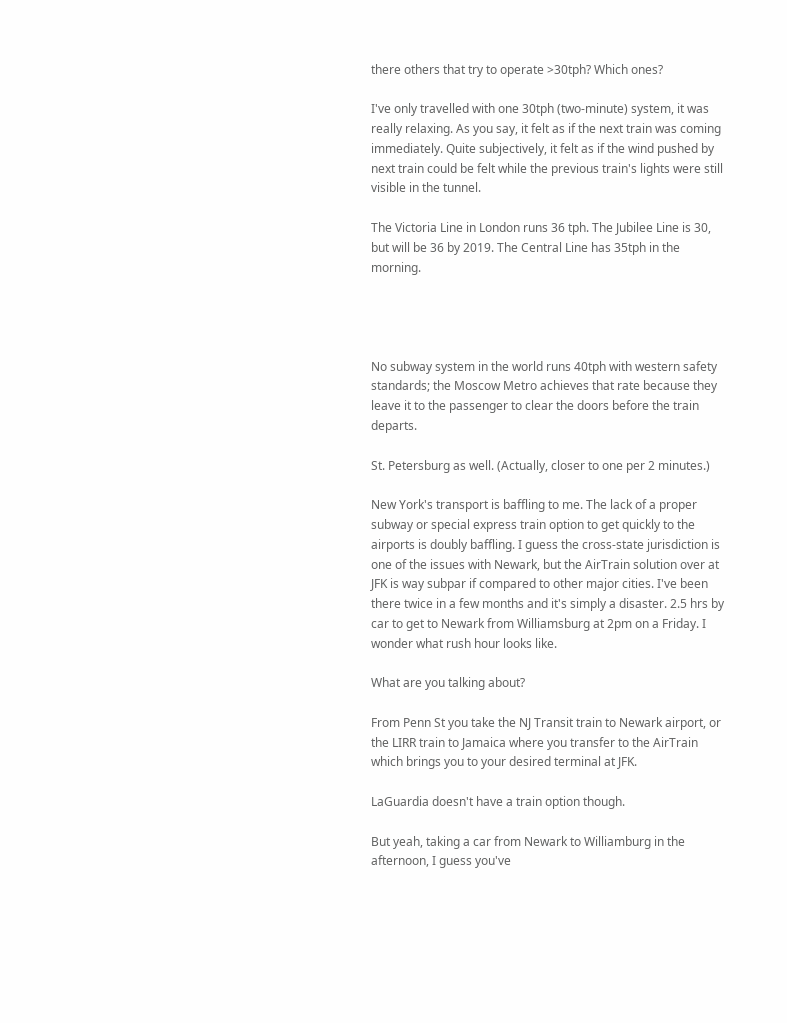there others that try to operate >30tph? Which ones?

I've only travelled with one 30tph (two-minute) system, it was really relaxing. As you say, it felt as if the next train was coming immediately. Quite subjectively, it felt as if the wind pushed by next train could be felt while the previous train's lights were still visible in the tunnel.

The Victoria Line in London runs 36 tph. The Jubilee Line is 30, but will be 36 by 2019. The Central Line has 35tph in the morning.




No subway system in the world runs 40tph with western safety standards; the Moscow Metro achieves that rate because they leave it to the passenger to clear the doors before the train departs.

St. Petersburg as well. (Actually, closer to one per 2 minutes.)

New York's transport is baffling to me. The lack of a proper subway or special express train option to get quickly to the airports is doubly baffling. I guess the cross-state jurisdiction is one of the issues with Newark, but the AirTrain solution over at JFK is way subpar if compared to other major cities. I've been there twice in a few months and it's simply a disaster. 2.5 hrs by car to get to Newark from Williamsburg at 2pm on a Friday. I wonder what rush hour looks like.

What are you talking about?

From Penn St you take the NJ Transit train to Newark airport, or the LIRR train to Jamaica where you transfer to the AirTrain which brings you to your desired terminal at JFK.

LaGuardia doesn't have a train option though.

But yeah, taking a car from Newark to Williamburg in the afternoon, I guess you've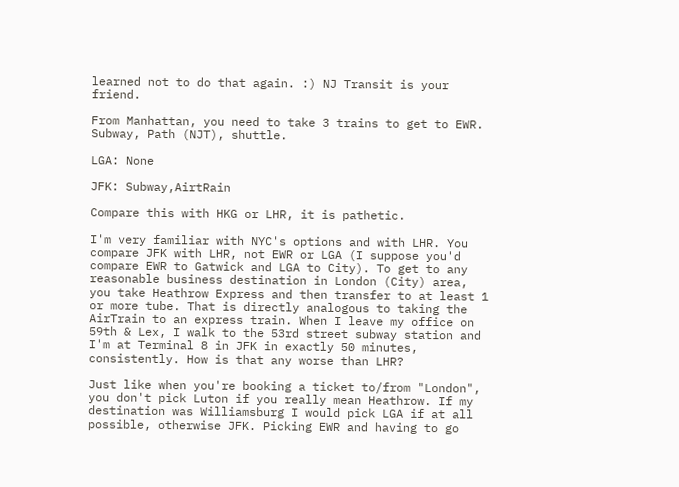learned not to do that again. :) NJ Transit is your friend.

From Manhattan, you need to take 3 trains to get to EWR. Subway, Path (NJT), shuttle.

LGA: None

JFK: Subway,AirtRain

Compare this with HKG or LHR, it is pathetic.

I'm very familiar with NYC's options and with LHR. You compare JFK with LHR, not EWR or LGA (I suppose you'd compare EWR to Gatwick and LGA to City). To get to any reasonable business destination in London (City) area, you take Heathrow Express and then transfer to at least 1 or more tube. That is directly analogous to taking the AirTrain to an express train. When I leave my office on 59th & Lex, I walk to the 53rd street subway station and I'm at Terminal 8 in JFK in exactly 50 minutes, consistently. How is that any worse than LHR?

Just like when you're booking a ticket to/from "London", you don't pick Luton if you really mean Heathrow. If my destination was Williamsburg I would pick LGA if at all possible, otherwise JFK. Picking EWR and having to go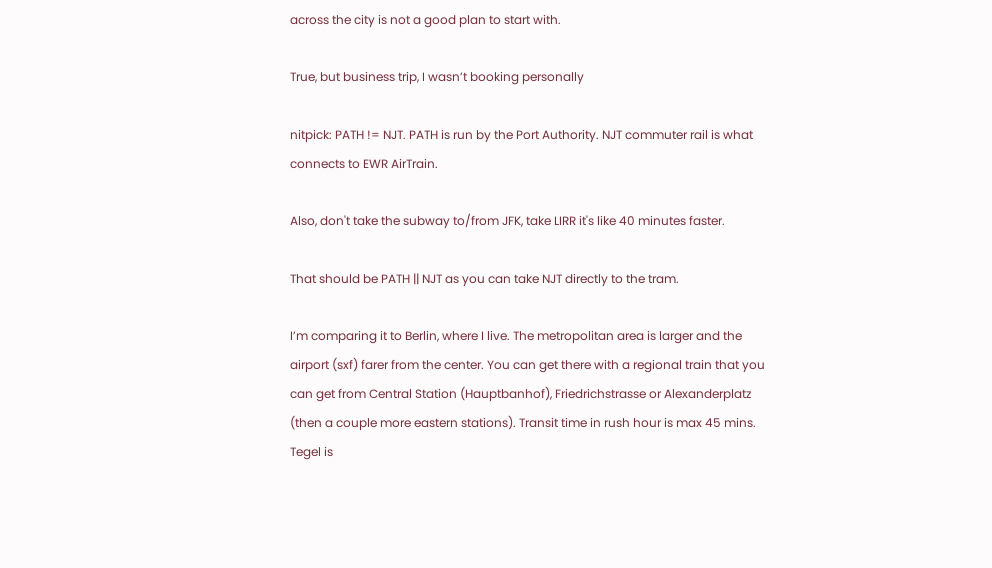across the city is not a good plan to start with.

True, but business trip, I wasn’t booking personally

nitpick: PATH != NJT. PATH is run by the Port Authority. NJT commuter rail is what connects to EWR AirTrain.

Also, don't take the subway to/from JFK, take LIRR it's like 40 minutes faster.

That should be PATH || NJT as you can take NJT directly to the tram.

I’m comparing it to Berlin, where I live. The metropolitan area is larger and the airport (sxf) farer from the center. You can get there with a regional train that you can get from Central Station (Hauptbanhof), Friedrichstrasse or Alexanderplatz (then a couple more eastern stations). Transit time in rush hour is max 45 mins. Tegel is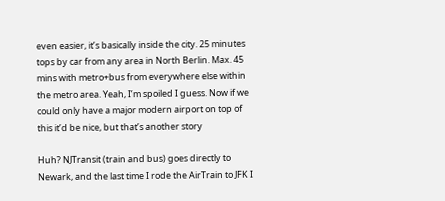even easier, it’s basically inside the city. 25 minutes tops by car from any area in North Berlin. Max. 45 mins with metro+bus from everywhere else within the metro area. Yeah, I’m spoiled I guess. Now if we could only have a major modern airport on top of this it’d be nice, but that’s another story

Huh? NJTransit (train and bus) goes directly to Newark, and the last time I rode the AirTrain to JFK I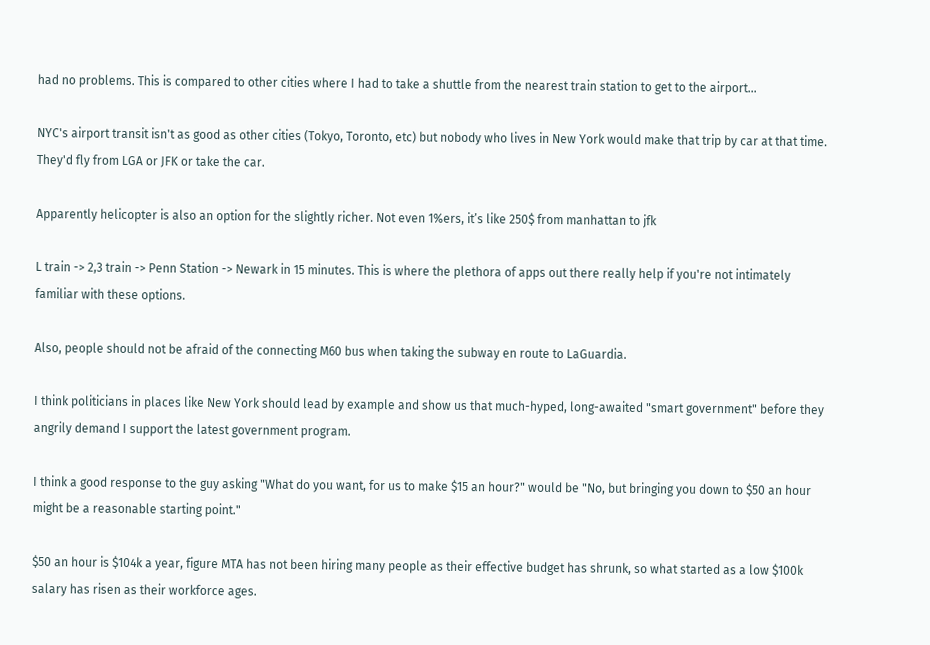had no problems. This is compared to other cities where I had to take a shuttle from the nearest train station to get to the airport...

NYC's airport transit isn't as good as other cities (Tokyo, Toronto, etc) but nobody who lives in New York would make that trip by car at that time. They'd fly from LGA or JFK or take the car.

Apparently helicopter is also an option for the slightly richer. Not even 1%ers, it’s like 250$ from manhattan to jfk

L train -> 2,3 train -> Penn Station -> Newark in 15 minutes. This is where the plethora of apps out there really help if you're not intimately familiar with these options.

Also, people should not be afraid of the connecting M60 bus when taking the subway en route to LaGuardia.

I think politicians in places like New York should lead by example and show us that much-hyped, long-awaited "smart government" before they angrily demand I support the latest government program.

I think a good response to the guy asking "What do you want, for us to make $15 an hour?" would be "No, but bringing you down to $50 an hour might be a reasonable starting point."

$50 an hour is $104k a year, figure MTA has not been hiring many people as their effective budget has shrunk, so what started as a low $100k salary has risen as their workforce ages.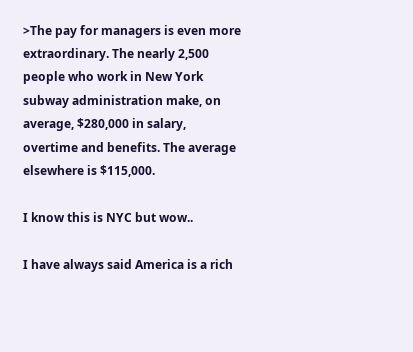>The pay for managers is even more extraordinary. The nearly 2,500 people who work in New York subway administration make, on average, $280,000 in salary, overtime and benefits. The average elsewhere is $115,000.

I know this is NYC but wow..

I have always said America is a rich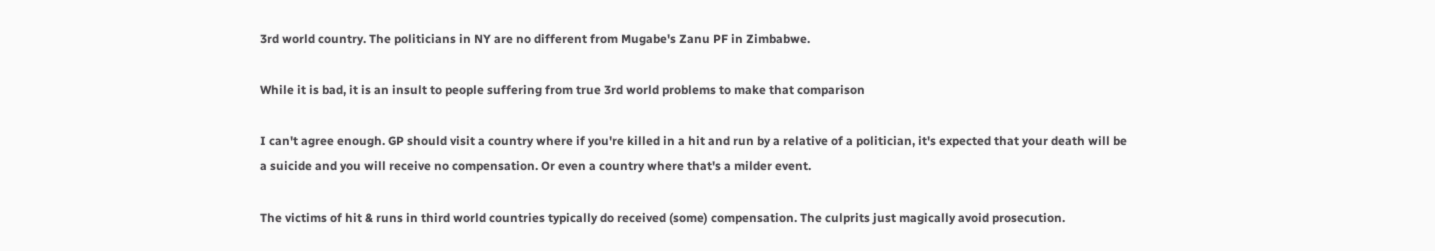3rd world country. The politicians in NY are no different from Mugabe's Zanu PF in Zimbabwe.

While it is bad, it is an insult to people suffering from true 3rd world problems to make that comparison

I can't agree enough. GP should visit a country where if you're killed in a hit and run by a relative of a politician, it's expected that your death will be a suicide and you will receive no compensation. Or even a country where that's a milder event.

The victims of hit & runs in third world countries typically do received (some) compensation. The culprits just magically avoid prosecution.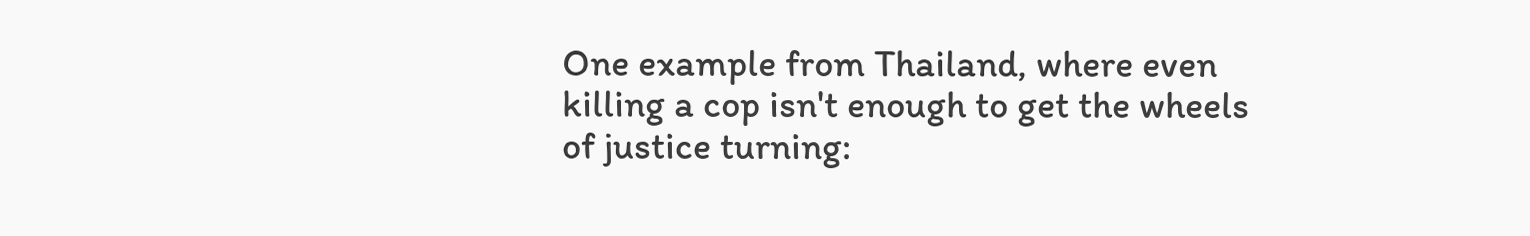One example from Thailand, where even killing a cop isn't enough to get the wheels of justice turning: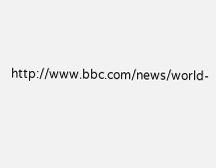http://www.bbc.com/news/world-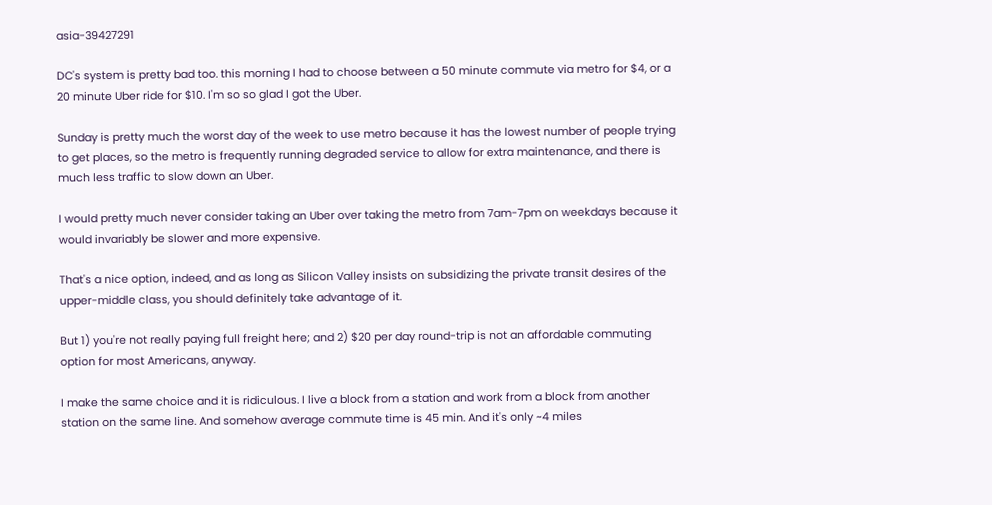asia-39427291

DC's system is pretty bad too. this morning I had to choose between a 50 minute commute via metro for $4, or a 20 minute Uber ride for $10. I'm so so glad I got the Uber.

Sunday is pretty much the worst day of the week to use metro because it has the lowest number of people trying to get places, so the metro is frequently running degraded service to allow for extra maintenance, and there is much less traffic to slow down an Uber.

I would pretty much never consider taking an Uber over taking the metro from 7am-7pm on weekdays because it would invariably be slower and more expensive.

That's a nice option, indeed, and as long as Silicon Valley insists on subsidizing the private transit desires of the upper-middle class, you should definitely take advantage of it.

But 1) you're not really paying full freight here; and 2) $20 per day round-trip is not an affordable commuting option for most Americans, anyway.

I make the same choice and it is ridiculous. I live a block from a station and work from a block from another station on the same line. And somehow average commute time is 45 min. And it's only ~4 miles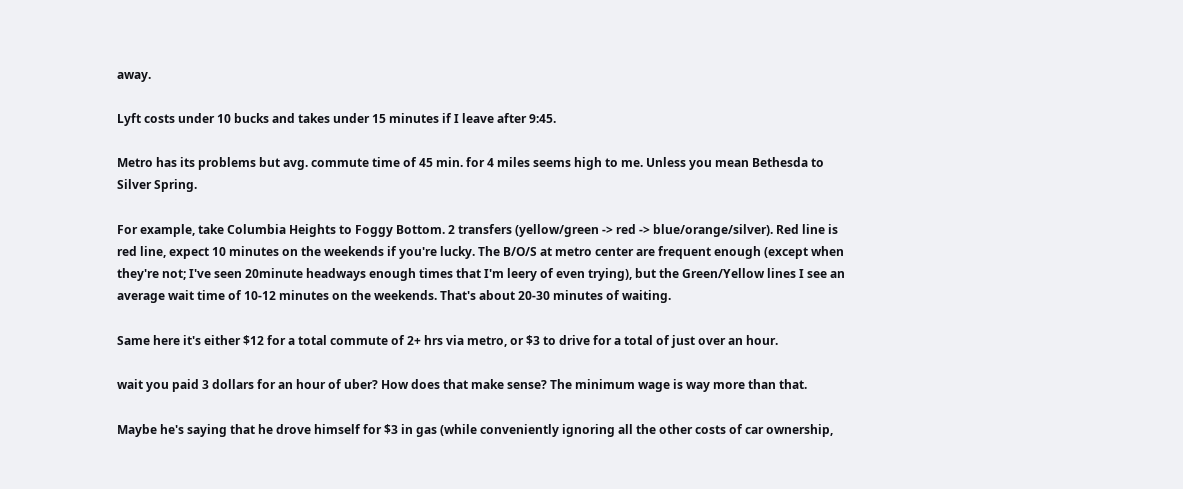away.

Lyft costs under 10 bucks and takes under 15 minutes if I leave after 9:45.

Metro has its problems but avg. commute time of 45 min. for 4 miles seems high to me. Unless you mean Bethesda to Silver Spring.

For example, take Columbia Heights to Foggy Bottom. 2 transfers (yellow/green -> red -> blue/orange/silver). Red line is red line, expect 10 minutes on the weekends if you're lucky. The B/O/S at metro center are frequent enough (except when they're not; I've seen 20minute headways enough times that I'm leery of even trying), but the Green/Yellow lines I see an average wait time of 10-12 minutes on the weekends. That's about 20-30 minutes of waiting.

Same here it's either $12 for a total commute of 2+ hrs via metro, or $3 to drive for a total of just over an hour.

wait you paid 3 dollars for an hour of uber? How does that make sense? The minimum wage is way more than that.

Maybe he's saying that he drove himself for $3 in gas (while conveniently ignoring all the other costs of car ownership,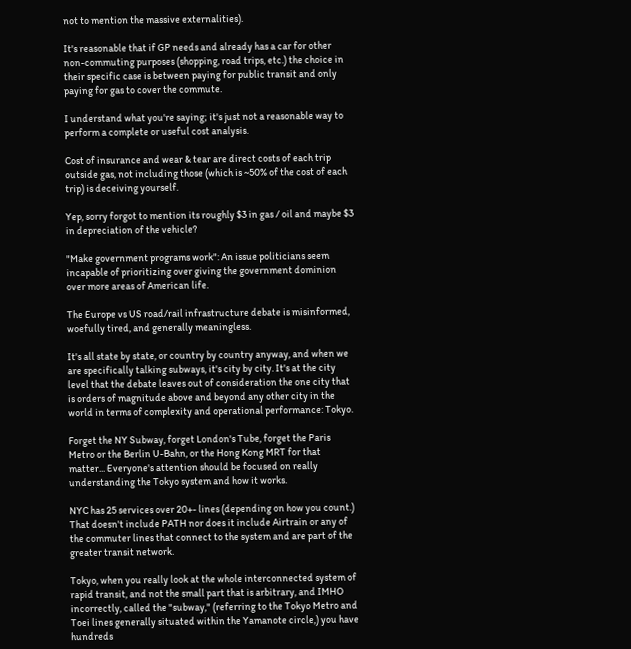not to mention the massive externalities).

It's reasonable that if GP needs and already has a car for other non-commuting purposes (shopping, road trips, etc.) the choice in their specific case is between paying for public transit and only paying for gas to cover the commute.

I understand what you're saying; it's just not a reasonable way to perform a complete or useful cost analysis.

Cost of insurance and wear & tear are direct costs of each trip outside gas, not including those (which is ~50% of the cost of each trip) is deceiving yourself.

Yep, sorry forgot to mention its roughly $3 in gas / oil and maybe $3 in depreciation of the vehicle?

"Make government programs work": An issue politicians seem incapable of prioritizing over giving the government dominion over more areas of American life.

The Europe vs US road/rail infrastructure debate is misinformed, woefully tired, and generally meaningless.

It's all state by state, or country by country anyway, and when we are specifically talking subways, it's city by city. It's at the city level that the debate leaves out of consideration the one city that is orders of magnitude above and beyond any other city in the world in terms of complexity and operational performance: Tokyo.

Forget the NY Subway, forget London's Tube, forget the Paris Metro or the Berlin U-Bahn, or the Hong Kong MRT for that matter... Everyone's attention should be focused on really understanding the Tokyo system and how it works.

NYC has 25 services over 20+- lines (depending on how you count.) That doesn't include PATH nor does it include Airtrain or any of the commuter lines that connect to the system and are part of the greater transit network.

Tokyo, when you really look at the whole interconnected system of rapid transit, and not the small part that is arbitrary, and IMHO incorrectly, called the "subway," (referring to the Tokyo Metro and Toei lines generally situated within the Yamanote circle,) you have hundreds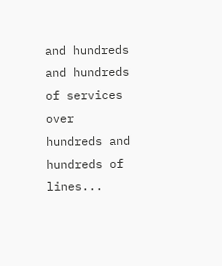and hundreds and hundreds of services over hundreds and hundreds of lines...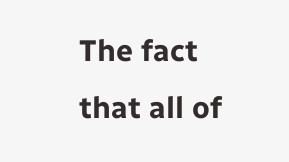The fact that all of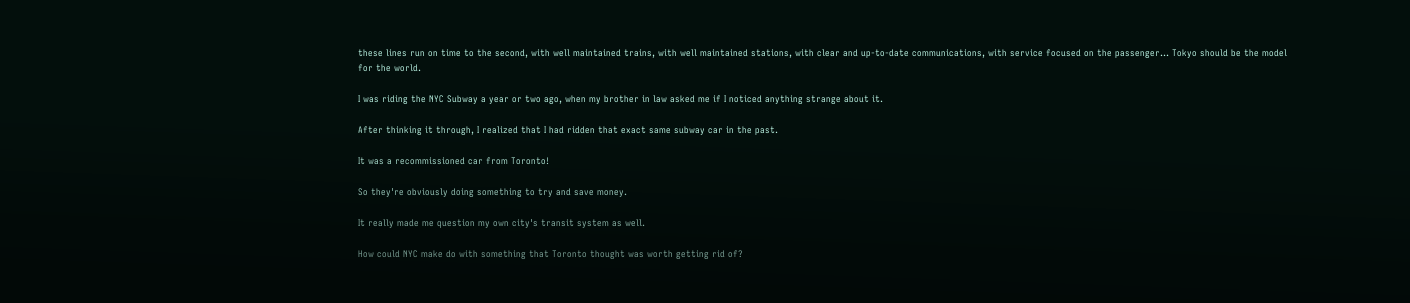these lines run on time to the second, with well maintained trains, with well maintained stations, with clear and up-to-date communications, with service focused on the passenger... Tokyo should be the model for the world.

I was riding the NYC Subway a year or two ago, when my brother in law asked me if I noticed anything strange about it.

After thinking it through, I realized that I had ridden that exact same subway car in the past.

It was a recommissioned car from Toronto!

So they're obviously doing something to try and save money.

It really made me question my own city's transit system as well.

How could NYC make do with something that Toronto thought was worth getting rid of?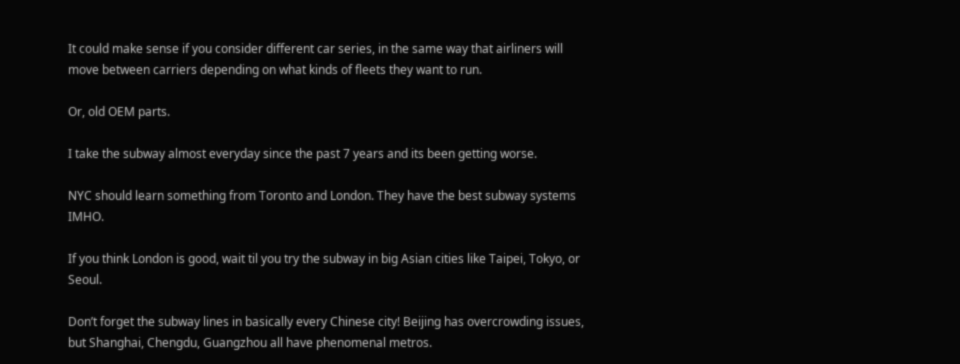It could make sense if you consider different car series, in the same way that airliners will move between carriers depending on what kinds of fleets they want to run.

Or, old OEM parts.

I take the subway almost everyday since the past 7 years and its been getting worse.

NYC should learn something from Toronto and London. They have the best subway systems IMHO.

If you think London is good, wait til you try the subway in big Asian cities like Taipei, Tokyo, or Seoul.

Don’t forget the subway lines in basically every Chinese city! Beijing has overcrowding issues, but Shanghai, Chengdu, Guangzhou all have phenomenal metros.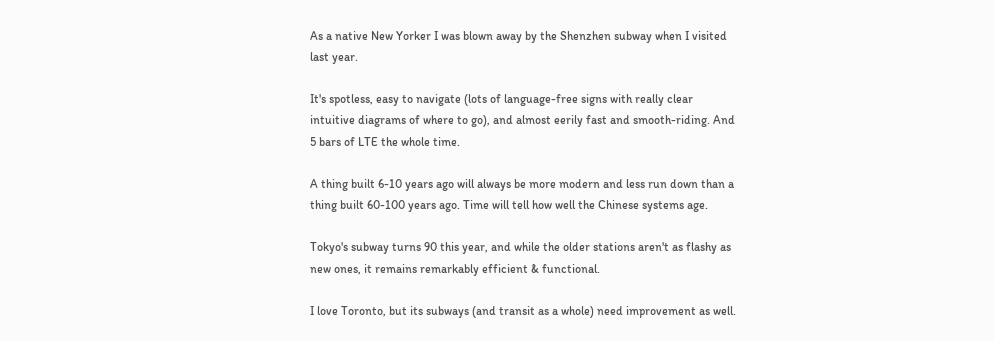As a native New Yorker I was blown away by the Shenzhen subway when I visited last year.

It's spotless, easy to navigate (lots of language-free signs with really clear intuitive diagrams of where to go), and almost eerily fast and smooth-riding. And 5 bars of LTE the whole time.

A thing built 6-10 years ago will always be more modern and less run down than a thing built 60-100 years ago. Time will tell how well the Chinese systems age.

Tokyo's subway turns 90 this year, and while the older stations aren't as flashy as new ones, it remains remarkably efficient & functional.

I love Toronto, but its subways (and transit as a whole) need improvement as well.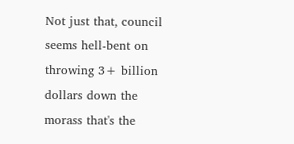Not just that, council seems hell-bent on throwing 3+ billion dollars down the morass that's the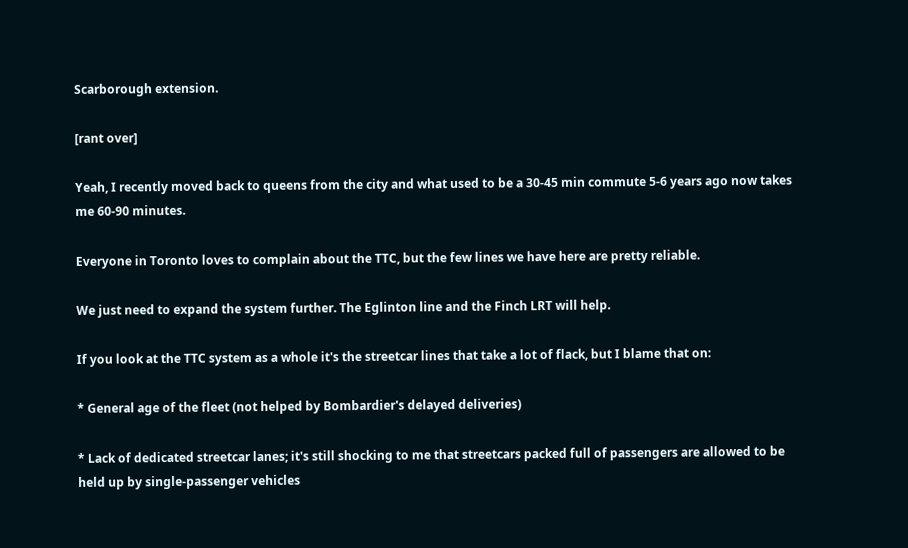Scarborough extension.

[rant over]

Yeah, I recently moved back to queens from the city and what used to be a 30-45 min commute 5-6 years ago now takes me 60-90 minutes.

Everyone in Toronto loves to complain about the TTC, but the few lines we have here are pretty reliable.

We just need to expand the system further. The Eglinton line and the Finch LRT will help.

If you look at the TTC system as a whole it's the streetcar lines that take a lot of flack, but I blame that on:

* General age of the fleet (not helped by Bombardier's delayed deliveries)

* Lack of dedicated streetcar lanes; it's still shocking to me that streetcars packed full of passengers are allowed to be held up by single-passenger vehicles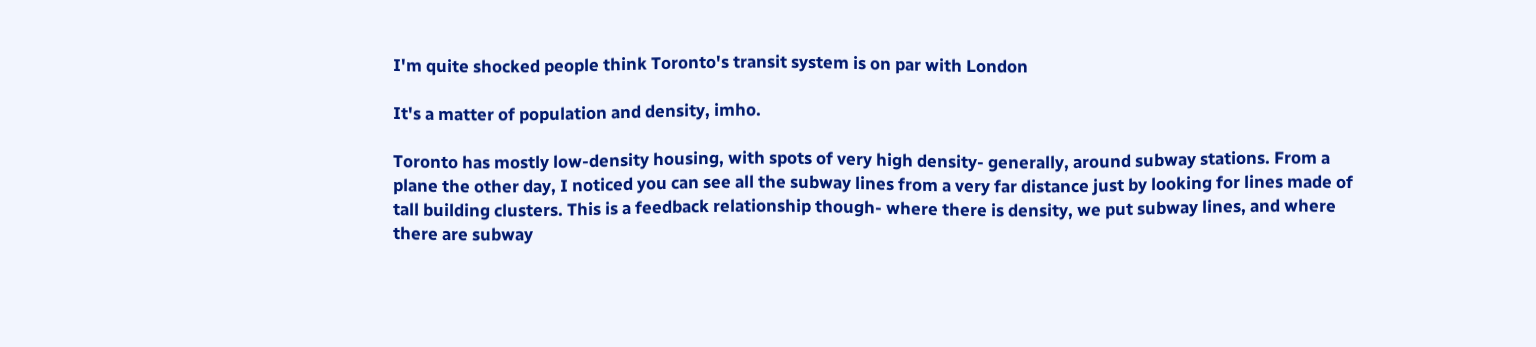I'm quite shocked people think Toronto's transit system is on par with London

It's a matter of population and density, imho.

Toronto has mostly low-density housing, with spots of very high density- generally, around subway stations. From a plane the other day, I noticed you can see all the subway lines from a very far distance just by looking for lines made of tall building clusters. This is a feedback relationship though- where there is density, we put subway lines, and where there are subway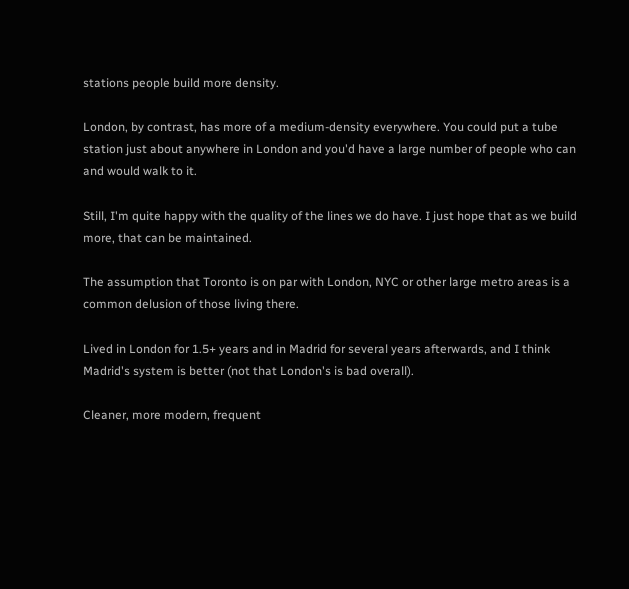stations people build more density.

London, by contrast, has more of a medium-density everywhere. You could put a tube station just about anywhere in London and you'd have a large number of people who can and would walk to it.

Still, I'm quite happy with the quality of the lines we do have. I just hope that as we build more, that can be maintained.

The assumption that Toronto is on par with London, NYC or other large metro areas is a common delusion of those living there.

Lived in London for 1.5+ years and in Madrid for several years afterwards, and I think Madrid's system is better (not that London's is bad overall).

Cleaner, more modern, frequent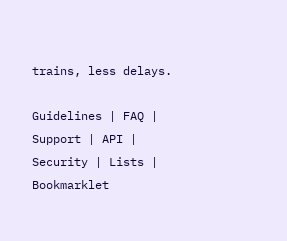trains, less delays.

Guidelines | FAQ | Support | API | Security | Lists | Bookmarklet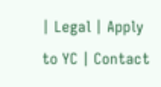| Legal | Apply to YC | Contact